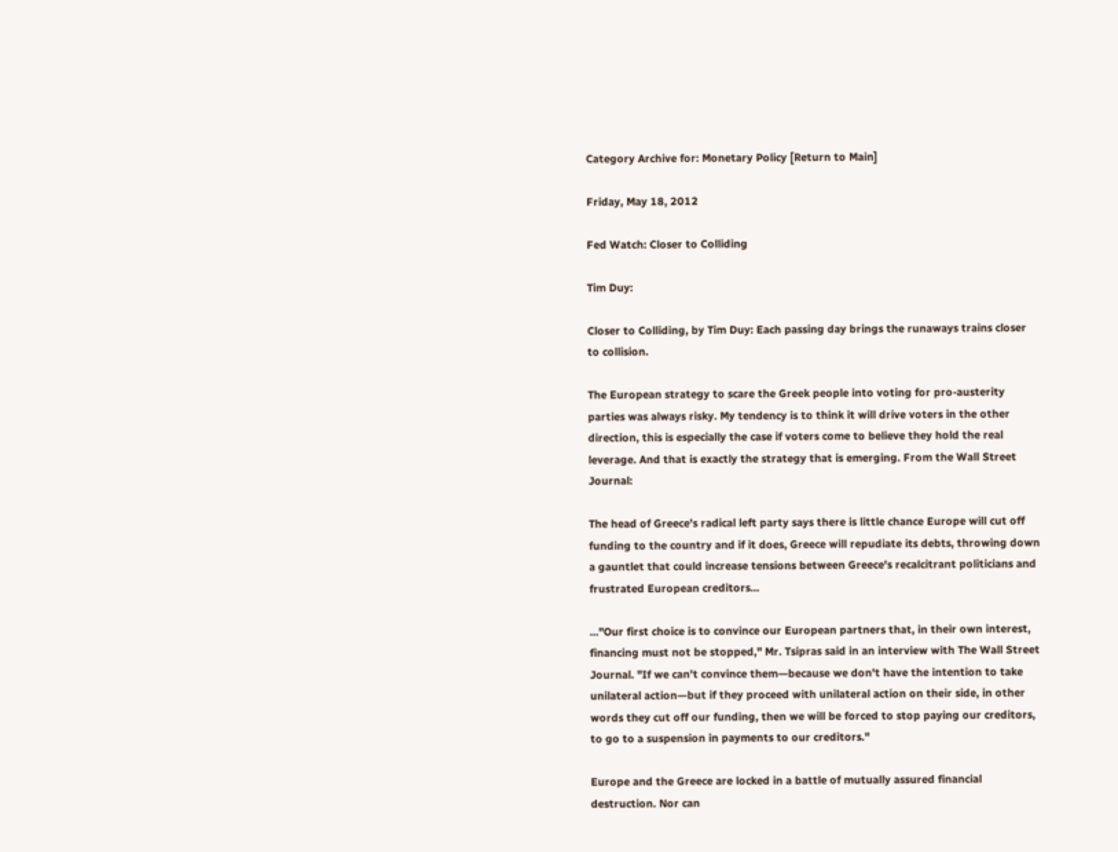Category Archive for: Monetary Policy [Return to Main]

Friday, May 18, 2012

Fed Watch: Closer to Colliding

Tim Duy:

Closer to Colliding, by Tim Duy: Each passing day brings the runaways trains closer to collision.

The European strategy to scare the Greek people into voting for pro-austerity parties was always risky. My tendency is to think it will drive voters in the other direction, this is especially the case if voters come to believe they hold the real leverage. And that is exactly the strategy that is emerging. From the Wall Street Journal:

The head of Greece's radical left party says there is little chance Europe will cut off funding to the country and if it does, Greece will repudiate its debts, throwing down a gauntlet that could increase tensions between Greece's recalcitrant politicians and frustrated European creditors...

..."Our first choice is to convince our European partners that, in their own interest, financing must not be stopped," Mr. Tsipras said in an interview with The Wall Street Journal. "If we can't convince them—because we don't have the intention to take unilateral action—but if they proceed with unilateral action on their side, in other words they cut off our funding, then we will be forced to stop paying our creditors, to go to a suspension in payments to our creditors."

Europe and the Greece are locked in a battle of mutually assured financial destruction. Nor can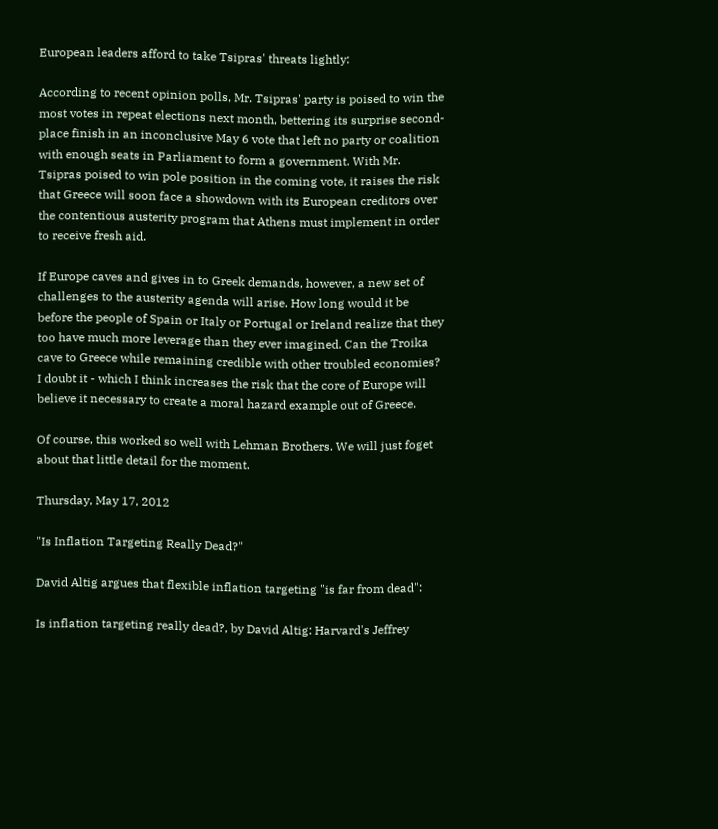European leaders afford to take Tsipras' threats lightly:

According to recent opinion polls, Mr. Tsipras' party is poised to win the most votes in repeat elections next month, bettering its surprise second-place finish in an inconclusive May 6 vote that left no party or coalition with enough seats in Parliament to form a government. With Mr. Tsipras poised to win pole position in the coming vote, it raises the risk that Greece will soon face a showdown with its European creditors over the contentious austerity program that Athens must implement in order to receive fresh aid.

If Europe caves and gives in to Greek demands, however, a new set of challenges to the austerity agenda will arise. How long would it be before the people of Spain or Italy or Portugal or Ireland realize that they too have much more leverage than they ever imagined. Can the Troika cave to Greece while remaining credible with other troubled economies?  I doubt it - which I think increases the risk that the core of Europe will believe it necessary to create a moral hazard example out of Greece.

Of course, this worked so well with Lehman Brothers. We will just foget about that little detail for the moment.

Thursday, May 17, 2012

"Is Inflation Targeting Really Dead?"

David Altig argues that flexible inflation targeting "is far from dead":

Is inflation targeting really dead?, by David Altig: Harvard's Jeffrey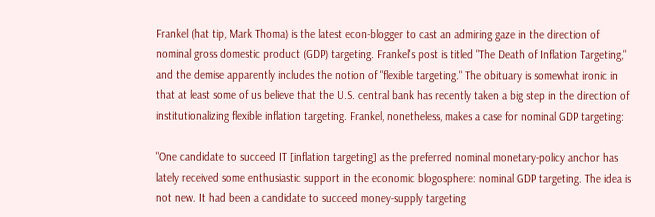Frankel (hat tip, Mark Thoma) is the latest econ-blogger to cast an admiring gaze in the direction of nominal gross domestic product (GDP) targeting. Frankel's post is titled "The Death of Inflation Targeting," and the demise apparently includes the notion of "flexible targeting." The obituary is somewhat ironic in that at least some of us believe that the U.S. central bank has recently taken a big step in the direction of institutionalizing flexible inflation targeting. Frankel, nonetheless, makes a case for nominal GDP targeting:

"One candidate to succeed IT [inflation targeting] as the preferred nominal monetary-policy anchor has lately received some enthusiastic support in the economic blogosphere: nominal GDP targeting. The idea is not new. It had been a candidate to succeed money-supply targeting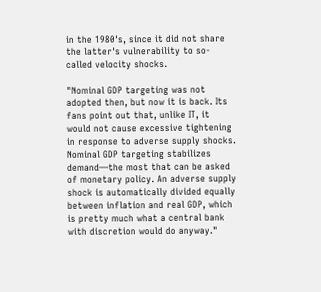in the 1980's, since it did not share the latter's vulnerability to so-called velocity shocks.

"Nominal GDP targeting was not adopted then, but now it is back. Its fans point out that, unlike IT, it would not cause excessive tightening in response to adverse supply shocks. Nominal GDP targeting stabilizes demand—the most that can be asked of monetary policy. An adverse supply shock is automatically divided equally between inflation and real GDP, which is pretty much what a central bank with discretion would do anyway."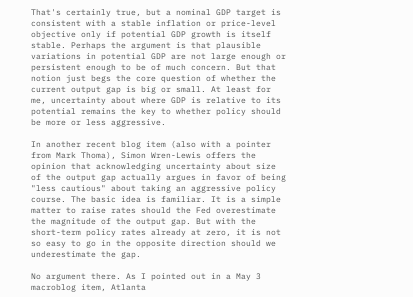That's certainly true, but a nominal GDP target is consistent with a stable inflation or price-level objective only if potential GDP growth is itself stable. Perhaps the argument is that plausible variations in potential GDP are not large enough or persistent enough to be of much concern. But that notion just begs the core question of whether the current output gap is big or small. At least for me, uncertainty about where GDP is relative to its potential remains the key to whether policy should be more or less aggressive.

In another recent blog item (also with a pointer from Mark Thoma), Simon Wren-Lewis offers the opinion that acknowledging uncertainty about size of the output gap actually argues in favor of being "less cautious" about taking an aggressive policy course. The basic idea is familiar. It is a simple matter to raise rates should the Fed overestimate the magnitude of the output gap. But with the short-term policy rates already at zero, it is not so easy to go in the opposite direction should we underestimate the gap.

No argument there. As I pointed out in a May 3 macroblog item, Atlanta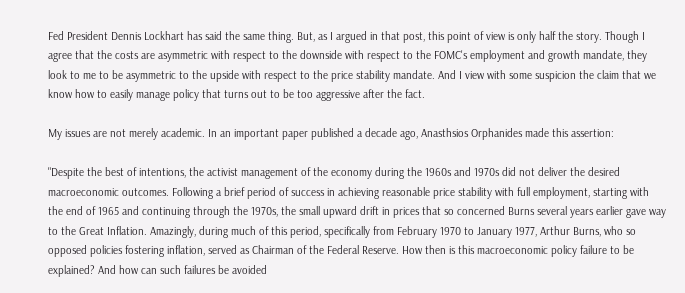Fed President Dennis Lockhart has said the same thing. But, as I argued in that post, this point of view is only half the story. Though I agree that the costs are asymmetric with respect to the downside with respect to the FOMC's employment and growth mandate, they look to me to be asymmetric to the upside with respect to the price stability mandate. And I view with some suspicion the claim that we know how to easily manage policy that turns out to be too aggressive after the fact.

My issues are not merely academic. In an important paper published a decade ago, Anasthsios Orphanides made this assertion:

"Despite the best of intentions, the activist management of the economy during the 1960s and 1970s did not deliver the desired macroeconomic outcomes. Following a brief period of success in achieving reasonable price stability with full employment, starting with the end of 1965 and continuing through the 1970s, the small upward drift in prices that so concerned Burns several years earlier gave way to the Great Inflation. Amazingly, during much of this period, specifically from February 1970 to January 1977, Arthur Burns, who so opposed policies fostering inflation, served as Chairman of the Federal Reserve. How then is this macroeconomic policy failure to be explained? And how can such failures be avoided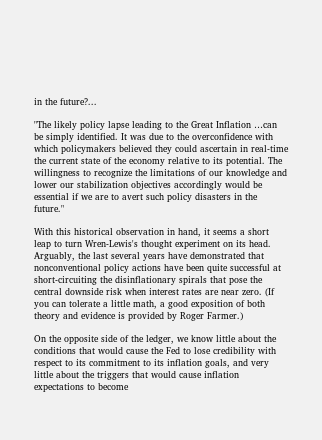in the future?...

"The likely policy lapse leading to the Great Inflation …can be simply identified. It was due to the overconfidence with which policymakers believed they could ascertain in real-time the current state of the economy relative to its potential. The willingness to recognize the limitations of our knowledge and lower our stabilization objectives accordingly would be essential if we are to avert such policy disasters in the future."

With this historical observation in hand, it seems a short leap to turn Wren-Lewis's thought experiment on its head. Arguably, the last several years have demonstrated that nonconventional policy actions have been quite successful at short-circuiting the disinflationary spirals that pose the central downside risk when interest rates are near zero. (If you can tolerate a little math, a good exposition of both theory and evidence is provided by Roger Farmer.)

On the opposite side of the ledger, we know little about the conditions that would cause the Fed to lose credibility with respect to its commitment to its inflation goals, and very little about the triggers that would cause inflation expectations to become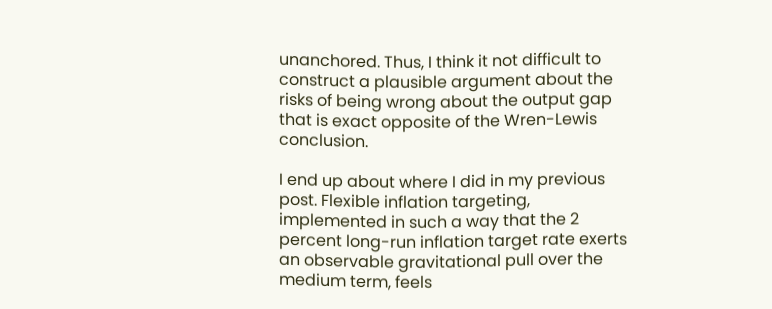unanchored. Thus, I think it not difficult to construct a plausible argument about the risks of being wrong about the output gap that is exact opposite of the Wren-Lewis conclusion.

I end up about where I did in my previous post. Flexible inflation targeting, implemented in such a way that the 2 percent long-run inflation target rate exerts an observable gravitational pull over the medium term, feels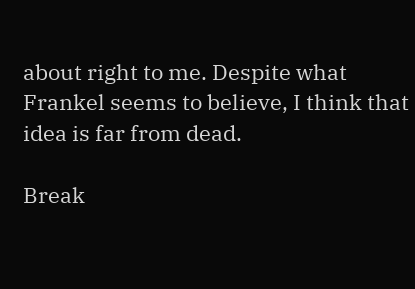about right to me. Despite what Frankel seems to believe, I think that idea is far from dead.

Break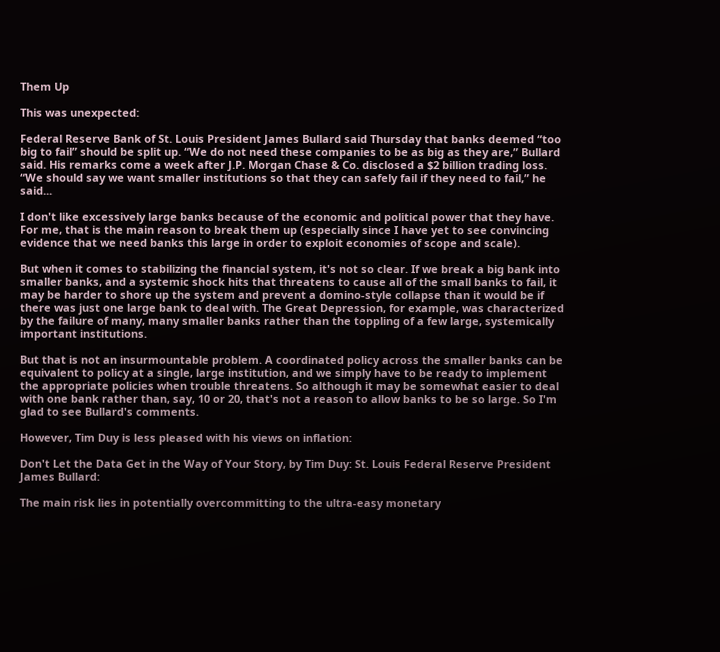Them Up

This was unexpected:

Federal Reserve Bank of St. Louis President James Bullard said Thursday that banks deemed “too big to fail” should be split up. “We do not need these companies to be as big as they are,” Bullard said. His remarks come a week after J.P. Morgan Chase & Co. disclosed a $2 billion trading loss. “We should say we want smaller institutions so that they can safely fail if they need to fail,” he said...

I don't like excessively large banks because of the economic and political power that they have. For me, that is the main reason to break them up (especially since I have yet to see convincing evidence that we need banks this large in order to exploit economies of scope and scale).

But when it comes to stabilizing the financial system, it's not so clear. If we break a big bank into smaller banks, and a systemic shock hits that threatens to cause all of the small banks to fail, it may be harder to shore up the system and prevent a domino-style collapse than it would be if there was just one large bank to deal with. The Great Depression, for example, was characterized by the failure of many, many smaller banks rather than the toppling of a few large, systemically important institutions.

But that is not an insurmountable problem. A coordinated policy across the smaller banks can be equivalent to policy at a single, large institution, and we simply have to be ready to implement the appropriate policies when trouble threatens. So although it may be somewhat easier to deal with one bank rather than, say, 10 or 20, that's not a reason to allow banks to be so large. So I'm glad to see Bullard's comments.

However, Tim Duy is less pleased with his views on inflation:

Don't Let the Data Get in the Way of Your Story, by Tim Duy: St. Louis Federal Reserve President James Bullard:

The main risk lies in potentially overcommitting to the ultra-easy monetary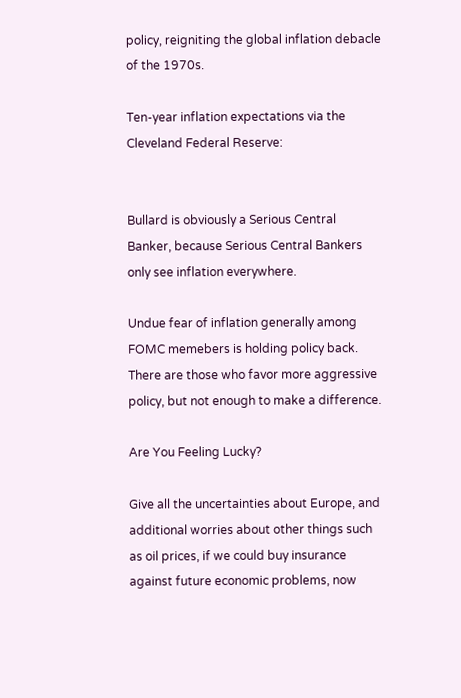policy, reigniting the global inflation debacle of the 1970s.

Ten-year inflation expectations via the Cleveland Federal Reserve:


Bullard is obviously a Serious Central Banker, because Serious Central Bankers only see inflation everywhere.

Undue fear of inflation generally among FOMC memebers is holding policy back. There are those who favor more aggressive policy, but not enough to make a difference.

Are You Feeling Lucky?

Give all the uncertainties about Europe, and additional worries about other things such as oil prices, if we could buy insurance against future economic problems, now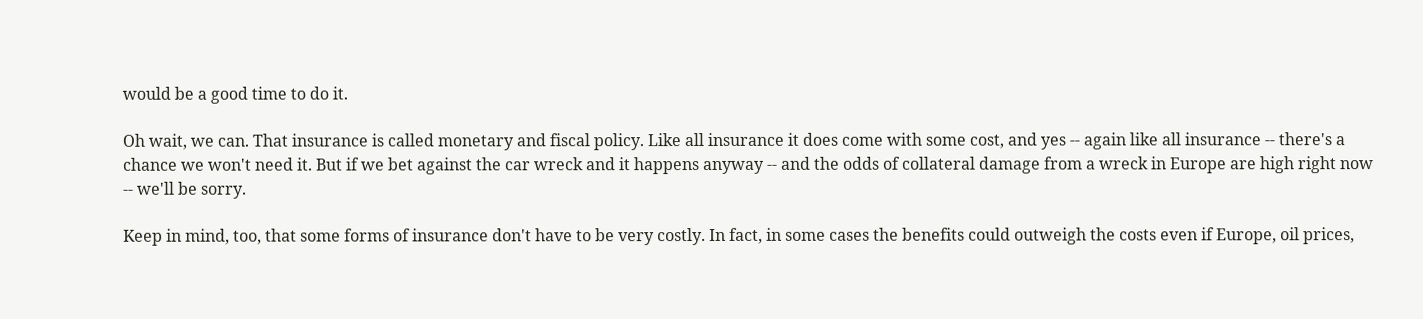would be a good time to do it.

Oh wait, we can. That insurance is called monetary and fiscal policy. Like all insurance it does come with some cost, and yes -- again like all insurance -- there's a chance we won't need it. But if we bet against the car wreck and it happens anyway -- and the odds of collateral damage from a wreck in Europe are high right now -- we'll be sorry.

Keep in mind, too, that some forms of insurance don't have to be very costly. In fact, in some cases the benefits could outweigh the costs even if Europe, oil prices,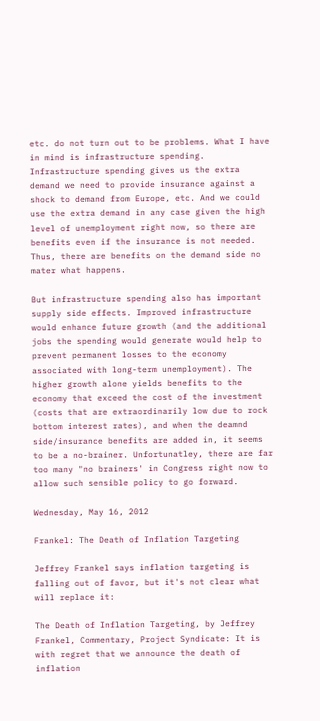etc. do not turn out to be problems. What I have in mind is infrastructure spending. Infrastructure spending gives us the extra demand we need to provide insurance against a shock to demand from Europe, etc. And we could use the extra demand in any case given the high level of unemployment right now, so there are benefits even if the insurance is not needed. Thus, there are benefits on the demand side no mater what happens.

But infrastructure spending also has important supply side effects. Improved infrastructure would enhance future growth (and the additional jobs the spending would generate would help to prevent permanent losses to the economy associated with long-term unemployment). The higher growth alone yields benefits to the economy that exceed the cost of the investment (costs that are extraordinarily low due to rock bottom interest rates), and when the deamnd side/insurance benefits are added in, it seems to be a no-brainer. Unfortunatley, there are far too many "no brainers' in Congress right now to allow such sensible policy to go forward.

Wednesday, May 16, 2012

Frankel: The Death of Inflation Targeting

Jeffrey Frankel says inflation targeting is falling out of favor, but it's not clear what will replace it:

The Death of Inflation Targeting, by Jeffrey Frankel, Commentary, Project Syndicate: It is with regret that we announce the death of inflation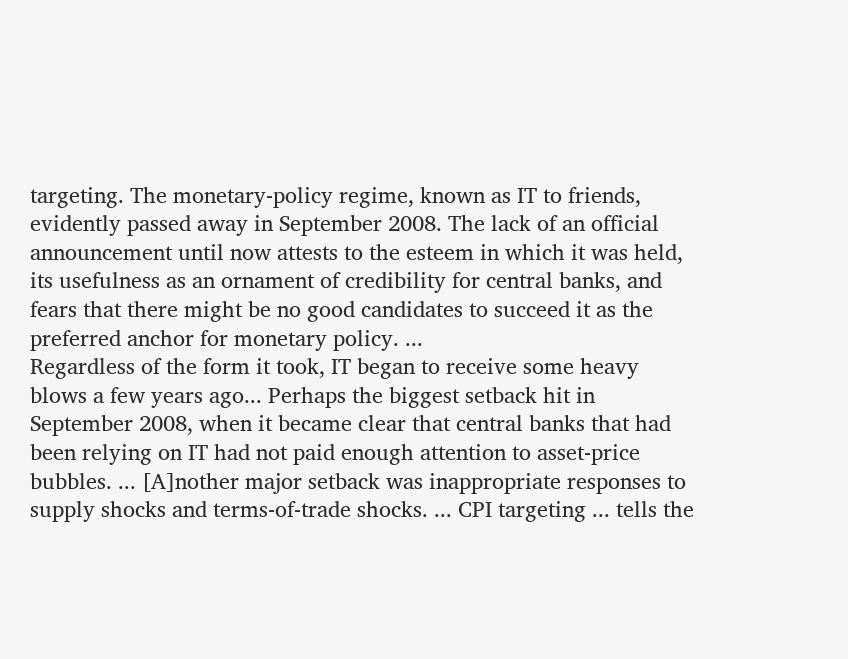targeting. The monetary-policy regime, known as IT to friends, evidently passed away in September 2008. The lack of an official announcement until now attests to the esteem in which it was held, its usefulness as an ornament of credibility for central banks, and fears that there might be no good candidates to succeed it as the preferred anchor for monetary policy. ...
Regardless of the form it took, IT began to receive some heavy blows a few years ago... Perhaps the biggest setback hit in September 2008, when it became clear that central banks that had been relying on IT had not paid enough attention to asset-price bubbles. ... [A]nother major setback was inappropriate responses to supply shocks and terms-of-trade shocks. ... CPI targeting ... tells the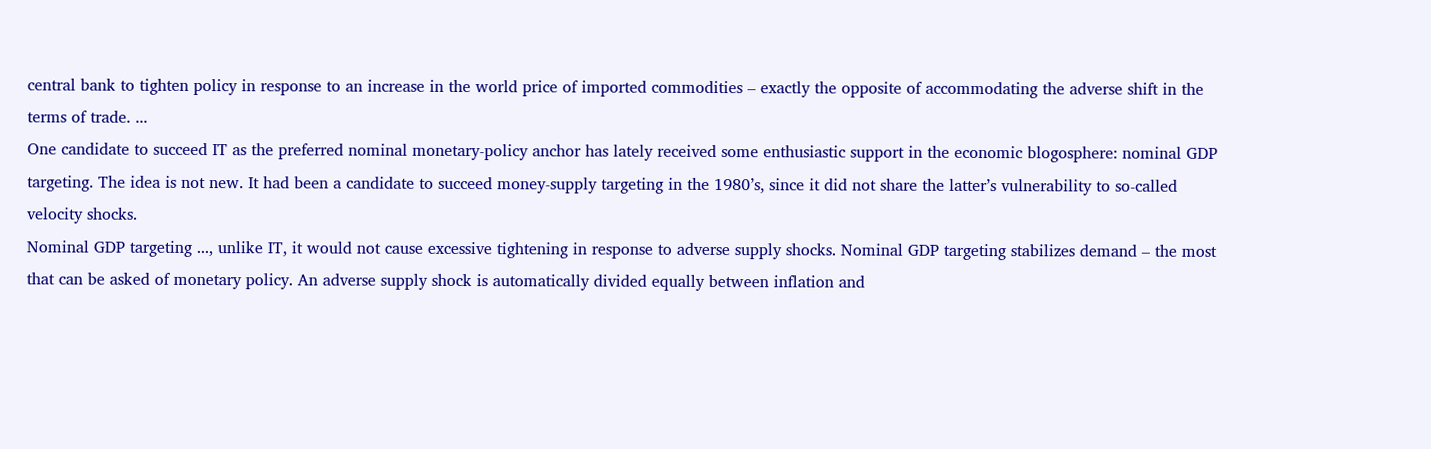central bank to tighten policy in response to an increase in the world price of imported commodities – exactly the opposite of accommodating the adverse shift in the terms of trade. ...
One candidate to succeed IT as the preferred nominal monetary-policy anchor has lately received some enthusiastic support in the economic blogosphere: nominal GDP targeting. The idea is not new. It had been a candidate to succeed money-supply targeting in the 1980’s, since it did not share the latter’s vulnerability to so-called velocity shocks.
Nominal GDP targeting ..., unlike IT, it would not cause excessive tightening in response to adverse supply shocks. Nominal GDP targeting stabilizes demand – the most that can be asked of monetary policy. An adverse supply shock is automatically divided equally between inflation and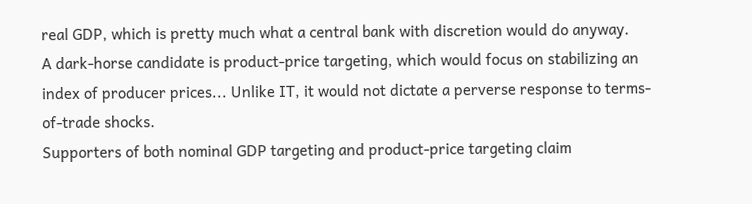real GDP, which is pretty much what a central bank with discretion would do anyway.
A dark-horse candidate is product-price targeting, which would focus on stabilizing an index of producer prices... Unlike IT, it would not dictate a perverse response to terms-of-trade shocks.
Supporters of both nominal GDP targeting and product-price targeting claim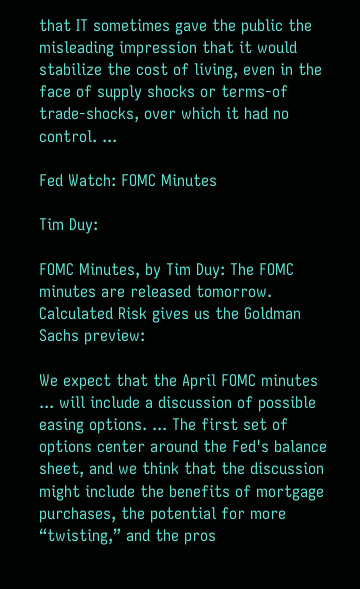that IT sometimes gave the public the misleading impression that it would stabilize the cost of living, even in the face of supply shocks or terms-of trade-shocks, over which it had no control. ...

Fed Watch: FOMC Minutes

Tim Duy:

FOMC Minutes, by Tim Duy: The FOMC minutes are released tomorrow. Calculated Risk gives us the Goldman Sachs preview:

We expect that the April FOMC minutes ... will include a discussion of possible easing options. ... The first set of options center around the Fed's balance sheet, and we think that the discussion might include the benefits of mortgage purchases, the potential for more “twisting,” and the pros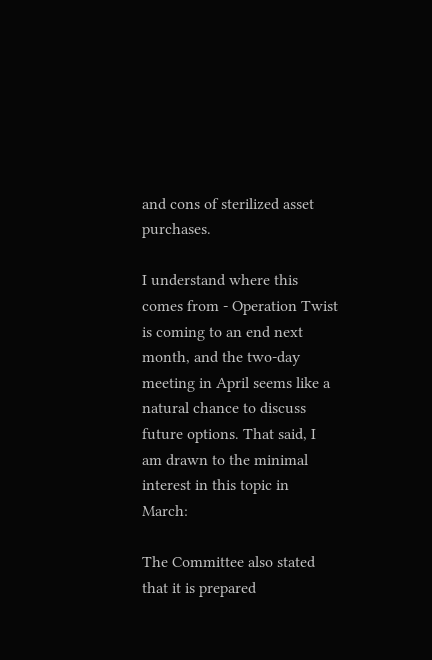and cons of sterilized asset purchases.

I understand where this comes from - Operation Twist is coming to an end next month, and the two-day meeting in April seems like a natural chance to discuss future options. That said, I am drawn to the minimal interest in this topic in March:

The Committee also stated that it is prepared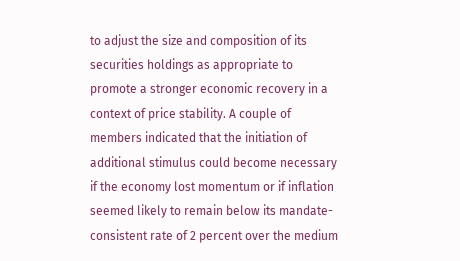to adjust the size and composition of its securities holdings as appropriate to promote a stronger economic recovery in a context of price stability. A couple of members indicated that the initiation of additional stimulus could become necessary if the economy lost momentum or if inflation seemed likely to remain below its mandate-consistent rate of 2 percent over the medium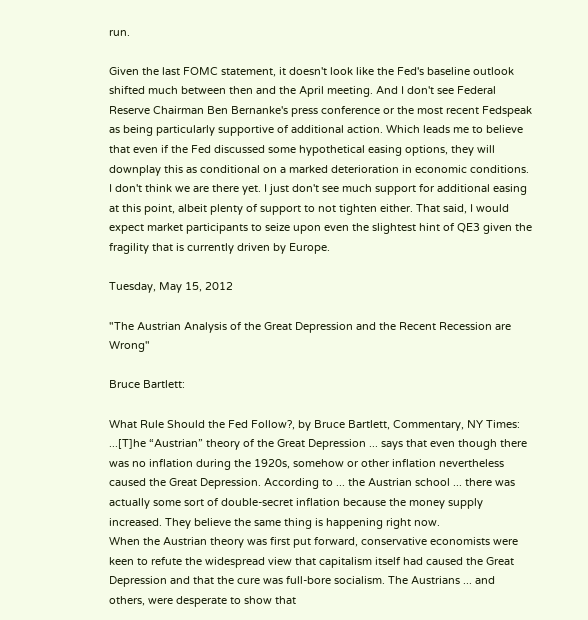run.

Given the last FOMC statement, it doesn't look like the Fed's baseline outlook shifted much between then and the April meeting. And I don't see Federal Reserve Chairman Ben Bernanke's press conference or the most recent Fedspeak as being particularly supportive of additional action. Which leads me to believe that even if the Fed discussed some hypothetical easing options, they will downplay this as conditional on a marked deterioration in economic conditions. I don't think we are there yet. I just don't see much support for additional easing at this point, albeit plenty of support to not tighten either. That said, I would expect market participants to seize upon even the slightest hint of QE3 given the fragility that is currently driven by Europe.

Tuesday, May 15, 2012

"The Austrian Analysis of the Great Depression and the Recent Recession are Wrong"

Bruce Bartlett:

What Rule Should the Fed Follow?, by Bruce Bartlett, Commentary, NY Times: ...[T]he “Austrian” theory of the Great Depression ... says that even though there was no inflation during the 1920s, somehow or other inflation nevertheless caused the Great Depression. According to ... the Austrian school ... there was actually some sort of double-secret inflation because the money supply increased. They believe the same thing is happening right now.
When the Austrian theory was first put forward, conservative economists were keen to refute the widespread view that capitalism itself had caused the Great Depression and that the cure was full-bore socialism. The Austrians ... and others, were desperate to show that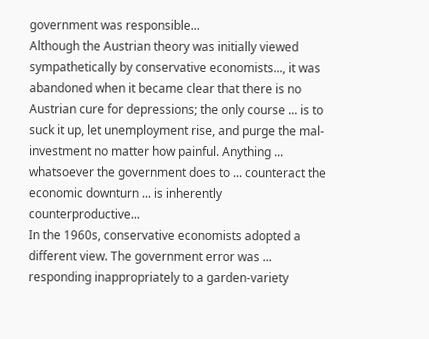government was responsible...
Although the Austrian theory was initially viewed sympathetically by conservative economists..., it was abandoned when it became clear that there is no Austrian cure for depressions; the only course ... is to suck it up, let unemployment rise, and purge the mal-investment no matter how painful. Anything ... whatsoever the government does to ... counteract the economic downturn ... is inherently counterproductive...
In the 1960s, conservative economists adopted a different view. The government error was ... responding inappropriately to a garden-variety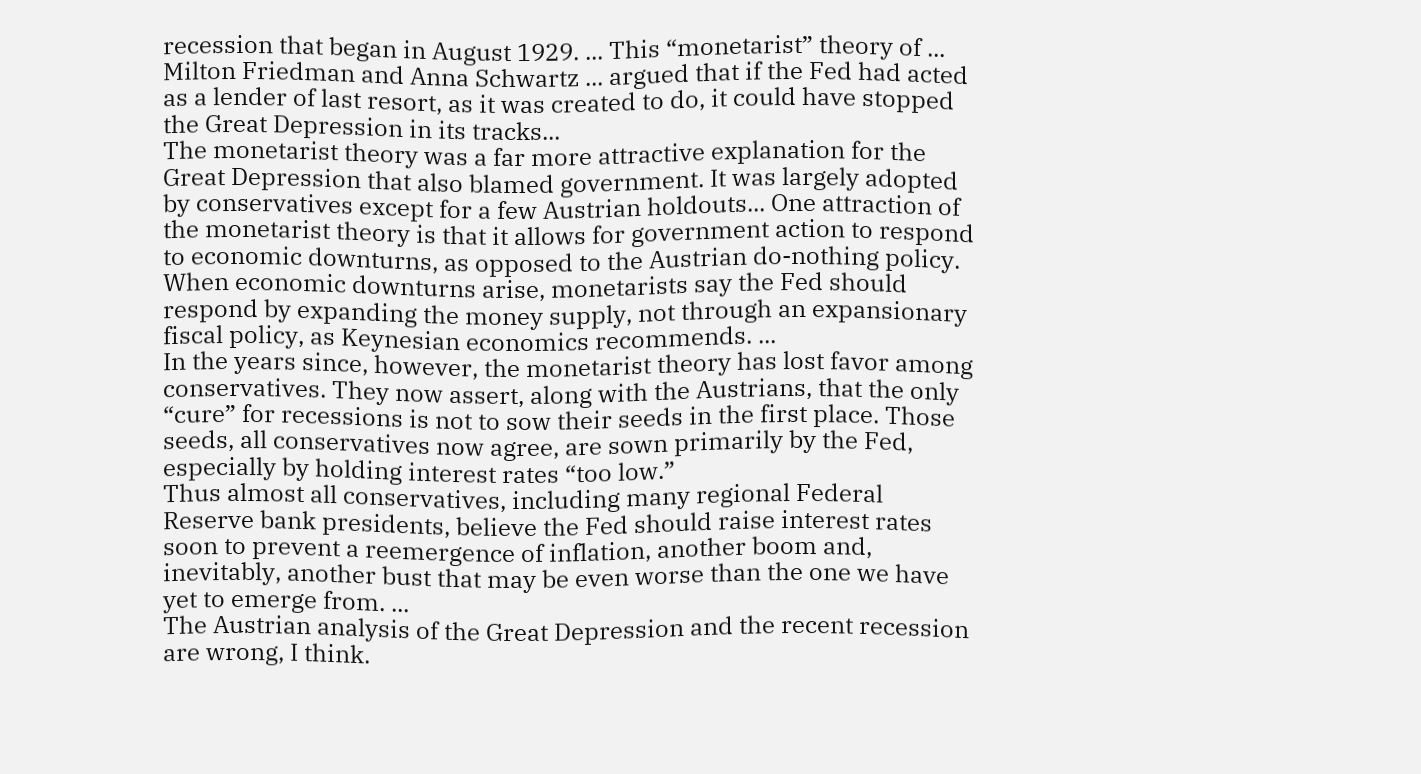recession that began in August 1929. ... This “monetarist” theory of ... Milton Friedman and Anna Schwartz ... argued that if the Fed had acted as a lender of last resort, as it was created to do, it could have stopped the Great Depression in its tracks...
The monetarist theory was a far more attractive explanation for the Great Depression that also blamed government. It was largely adopted by conservatives except for a few Austrian holdouts... One attraction of the monetarist theory is that it allows for government action to respond to economic downturns, as opposed to the Austrian do-nothing policy.
When economic downturns arise, monetarists say the Fed should respond by expanding the money supply, not through an expansionary fiscal policy, as Keynesian economics recommends. ...
In the years since, however, the monetarist theory has lost favor among conservatives. They now assert, along with the Austrians, that the only “cure” for recessions is not to sow their seeds in the first place. Those seeds, all conservatives now agree, are sown primarily by the Fed, especially by holding interest rates “too low.”
Thus almost all conservatives, including many regional Federal Reserve bank presidents, believe the Fed should raise interest rates soon to prevent a reemergence of inflation, another boom and, inevitably, another bust that may be even worse than the one we have yet to emerge from. ...
The Austrian analysis of the Great Depression and the recent recession are wrong, I think.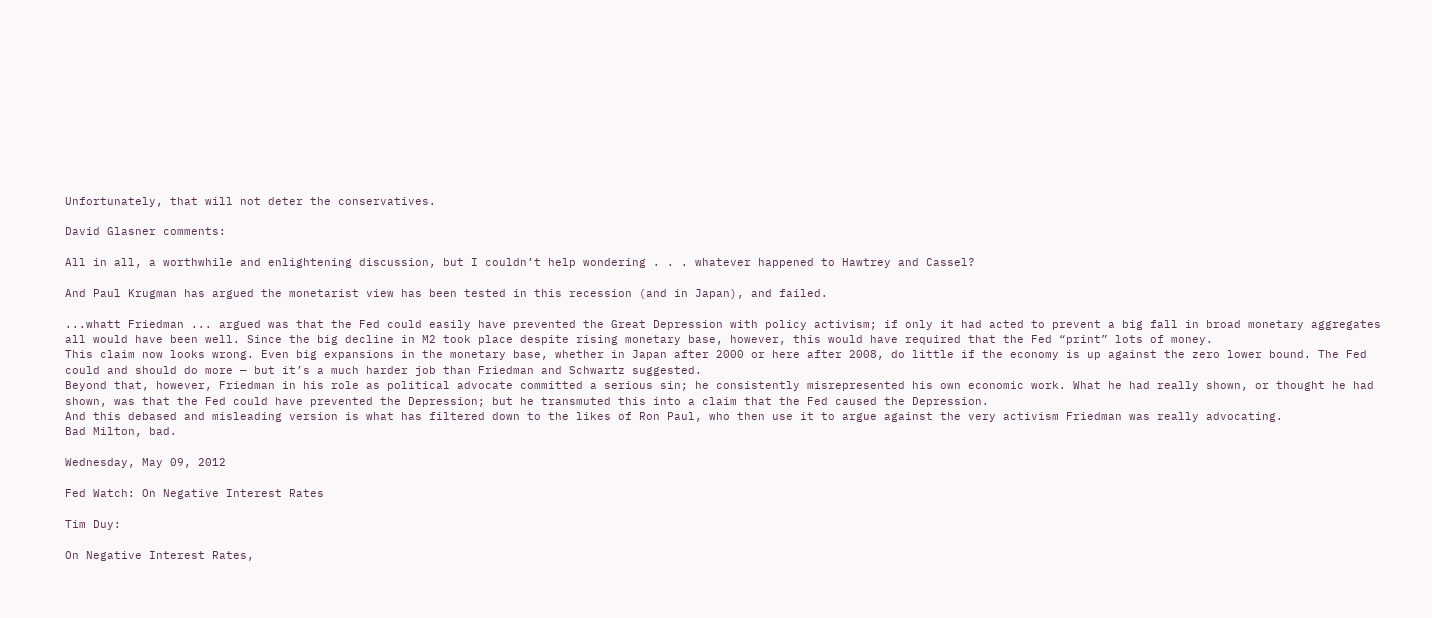Unfortunately, that will not deter the conservatives.

David Glasner comments:

All in all, a worthwhile and enlightening discussion, but I couldn’t help wondering . . . whatever happened to Hawtrey and Cassel?

And Paul Krugman has argued the monetarist view has been tested in this recession (and in Japan), and failed.

...whatt Friedman ... argued was that the Fed could easily have prevented the Great Depression with policy activism; if only it had acted to prevent a big fall in broad monetary aggregates all would have been well. Since the big decline in M2 took place despite rising monetary base, however, this would have required that the Fed “print” lots of money.
This claim now looks wrong. Even big expansions in the monetary base, whether in Japan after 2000 or here after 2008, do little if the economy is up against the zero lower bound. The Fed could and should do more — but it’s a much harder job than Friedman and Schwartz suggested.
Beyond that, however, Friedman in his role as political advocate committed a serious sin; he consistently misrepresented his own economic work. What he had really shown, or thought he had shown, was that the Fed could have prevented the Depression; but he transmuted this into a claim that the Fed caused the Depression.
And this debased and misleading version is what has filtered down to the likes of Ron Paul, who then use it to argue against the very activism Friedman was really advocating.
Bad Milton, bad.

Wednesday, May 09, 2012

Fed Watch: On Negative Interest Rates

Tim Duy:

On Negative Interest Rates,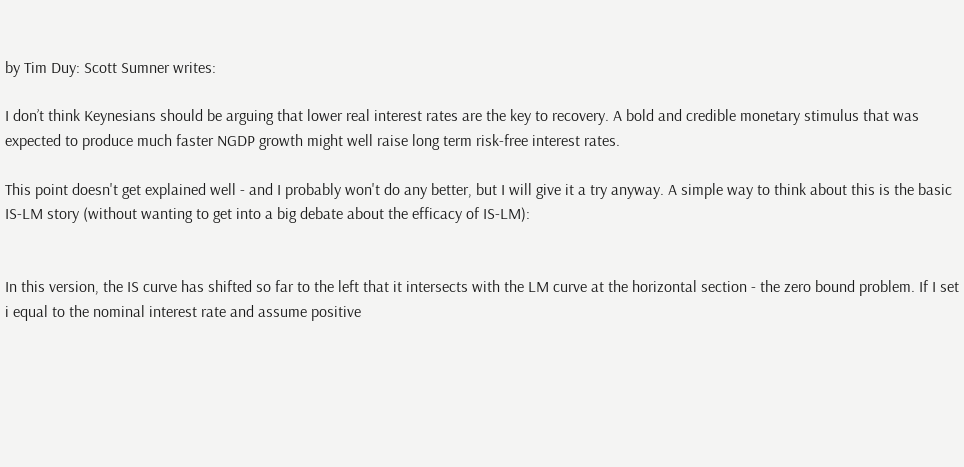by Tim Duy: Scott Sumner writes:

I don’t think Keynesians should be arguing that lower real interest rates are the key to recovery. A bold and credible monetary stimulus that was expected to produce much faster NGDP growth might well raise long term risk-free interest rates.

This point doesn't get explained well - and I probably won't do any better, but I will give it a try anyway. A simple way to think about this is the basic IS-LM story (without wanting to get into a big debate about the efficacy of IS-LM):


In this version, the IS curve has shifted so far to the left that it intersects with the LM curve at the horizontal section - the zero bound problem. If I set i equal to the nominal interest rate and assume positive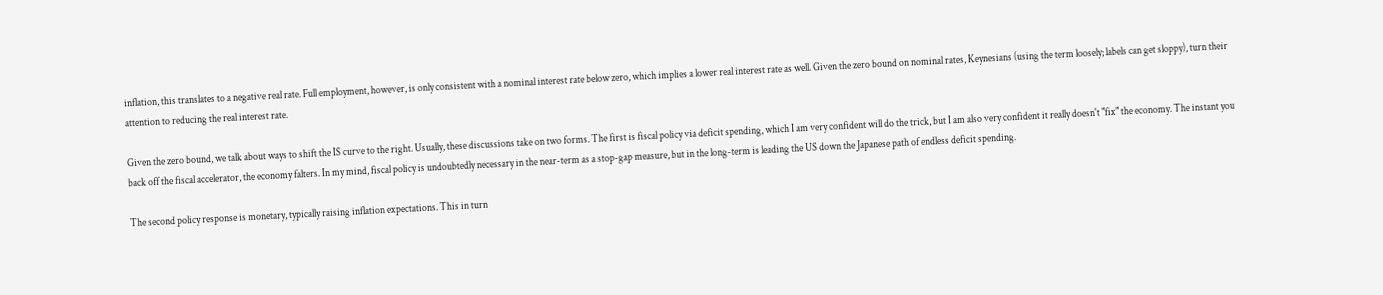inflation, this translates to a negative real rate. Full employment, however, is only consistent with a nominal interest rate below zero, which implies a lower real interest rate as well. Given the zero bound on nominal rates, Keynesians (using the term loosely; labels can get sloppy), turn their attention to reducing the real interest rate.

Given the zero bound, we talk about ways to shift the IS curve to the right. Usually, these discussions take on two forms. The first is fiscal policy via deficit spending, which I am very confident will do the trick, but I am also very confident it really doesn't "fix" the economy. The instant you back off the fiscal accelerator, the economy falters. In my mind, fiscal policy is undoubtedly necessary in the near-term as a stop-gap measure, but in the long-term is leading the US down the Japanese path of endless deficit spending.

The second policy response is monetary, typically raising inflation expectations. This in turn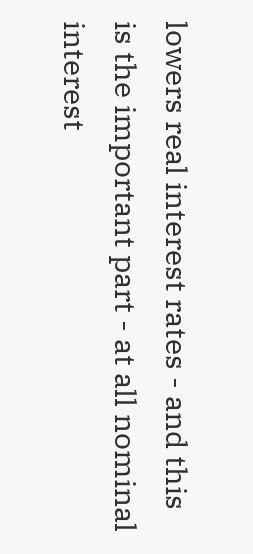lowers real interest rates - and this is the important part - at all nominal interest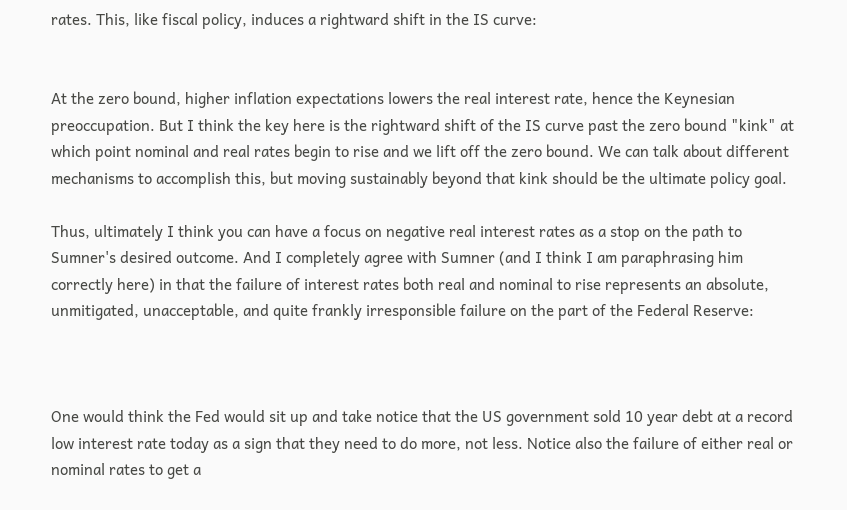rates. This, like fiscal policy, induces a rightward shift in the IS curve:


At the zero bound, higher inflation expectations lowers the real interest rate, hence the Keynesian preoccupation. But I think the key here is the rightward shift of the IS curve past the zero bound "kink" at which point nominal and real rates begin to rise and we lift off the zero bound. We can talk about different mechanisms to accomplish this, but moving sustainably beyond that kink should be the ultimate policy goal.

Thus, ultimately I think you can have a focus on negative real interest rates as a stop on the path to Sumner's desired outcome. And I completely agree with Sumner (and I think I am paraphrasing him correctly here) in that the failure of interest rates both real and nominal to rise represents an absolute, unmitigated, unacceptable, and quite frankly irresponsible failure on the part of the Federal Reserve:



One would think the Fed would sit up and take notice that the US government sold 10 year debt at a record low interest rate today as a sign that they need to do more, not less. Notice also the failure of either real or nominal rates to get a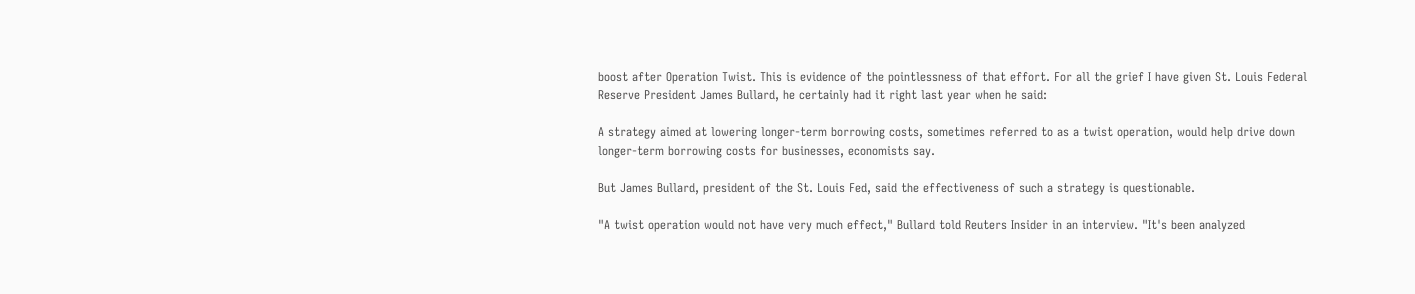boost after Operation Twist. This is evidence of the pointlessness of that effort. For all the grief I have given St. Louis Federal Reserve President James Bullard, he certainly had it right last year when he said:

A strategy aimed at lowering longer-term borrowing costs, sometimes referred to as a twist operation, would help drive down longer-term borrowing costs for businesses, economists say.

But James Bullard, president of the St. Louis Fed, said the effectiveness of such a strategy is questionable.

"A twist operation would not have very much effect," Bullard told Reuters Insider in an interview. "It's been analyzed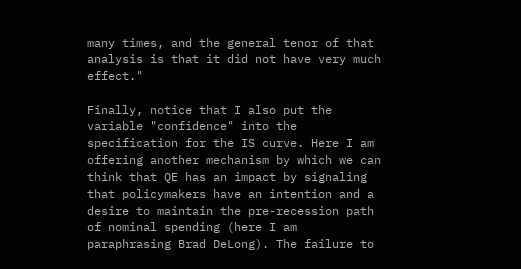many times, and the general tenor of that analysis is that it did not have very much effect."

Finally, notice that I also put the variable "confidence" into the specification for the IS curve. Here I am offering another mechanism by which we can think that QE has an impact by signaling that policymakers have an intention and a desire to maintain the pre-recession path of nominal spending (here I am paraphrasing Brad DeLong). The failure to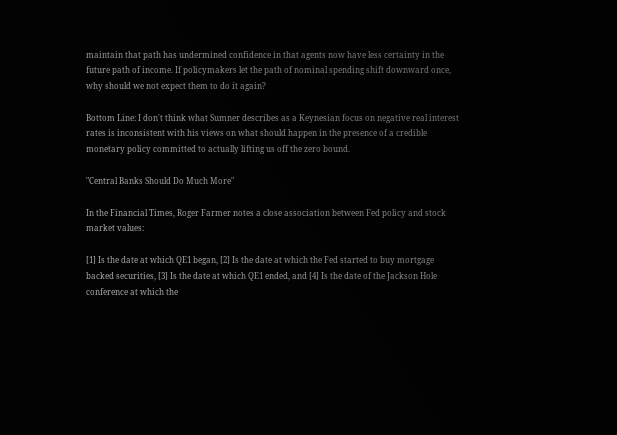maintain that path has undermined confidence in that agents now have less certainty in the future path of income. If policymakers let the path of nominal spending shift downward once, why should we not expect them to do it again?

Bottom Line: I don't think what Sumner describes as a Keynesian focus on negative real interest rates is inconsistent with his views on what should happen in the presence of a credible monetary policy committed to actually lifting us off the zero bound.

"Central Banks Should Do Much More"

In the Financial Times, Roger Farmer notes a close association between Fed policy and stock market values:

[1] Is the date at which QE1 began, [2] Is the date at which the Fed started to buy mortgage backed securities, [3] Is the date at which QE1 ended, and [4] Is the date of the Jackson Hole conference at which the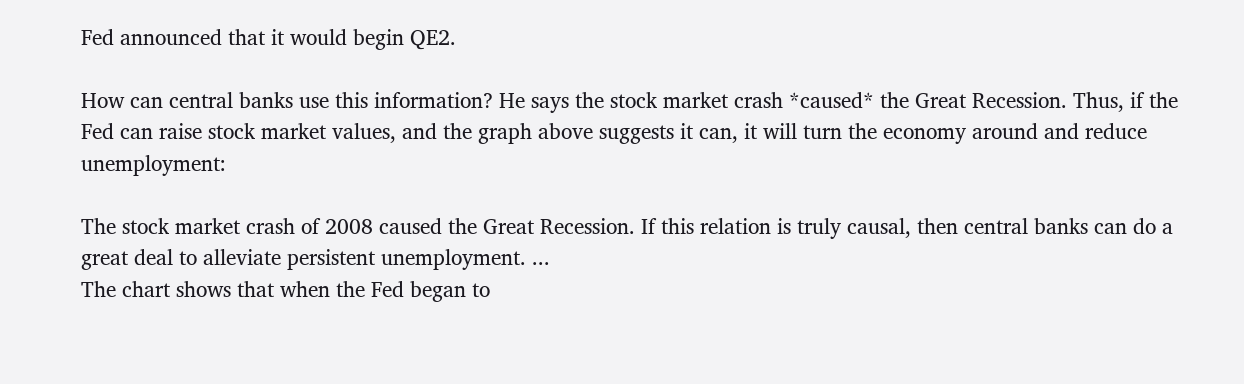Fed announced that it would begin QE2.

How can central banks use this information? He says the stock market crash *caused* the Great Recession. Thus, if the Fed can raise stock market values, and the graph above suggests it can, it will turn the economy around and reduce unemployment:

The stock market crash of 2008 caused the Great Recession. If this relation is truly causal, then central banks can do a great deal to alleviate persistent unemployment. ...
The chart shows that when the Fed began to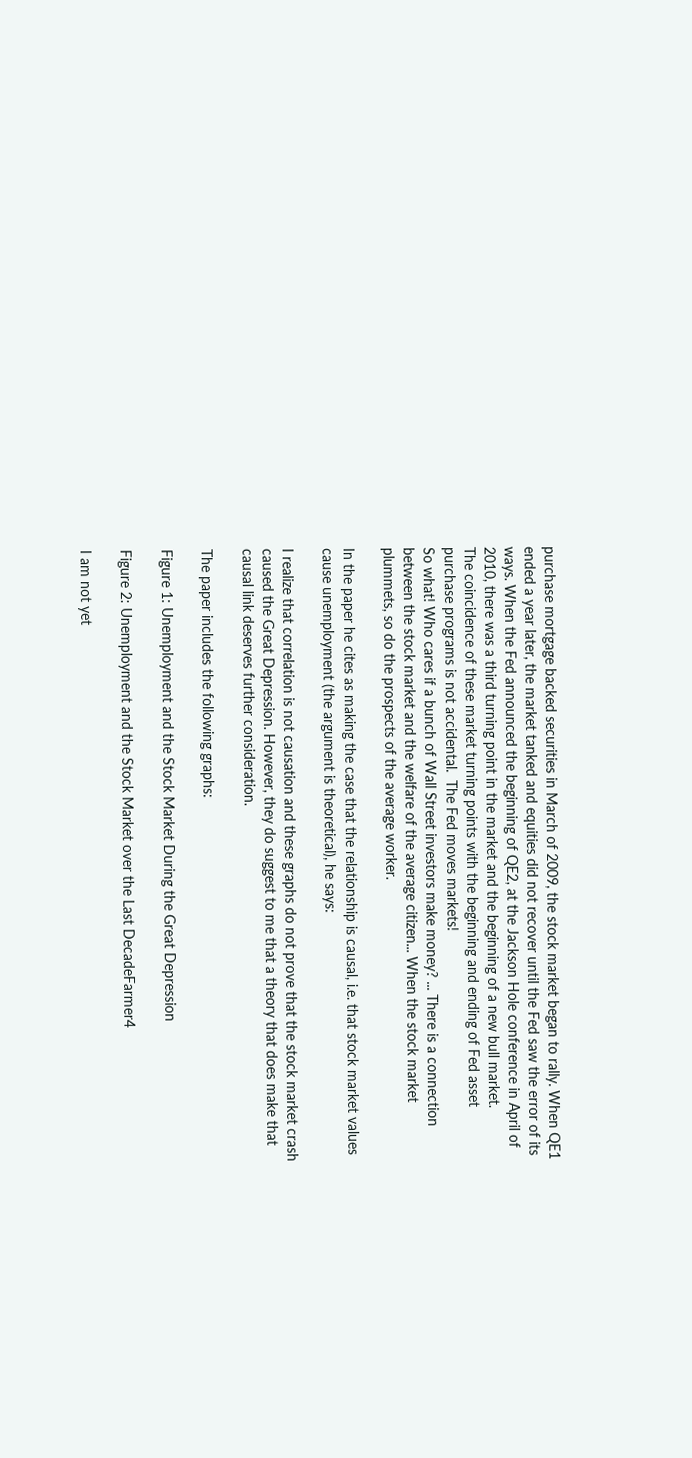purchase mortgage backed securities in March of 2009, the stock market began to rally. When QE1 ended a year later, the market tanked and equities did not recover until the Fed saw the error of its ways. When the Fed announced the beginning of QE2, at the Jackson Hole conference in April of 2010, there was a third turning point in the market and the beginning of a new bull market.
The coincidence of these market turning points with the beginning and ending of Fed asset purchase programs is not accidental.  The Fed moves markets!
So what! Who cares if a bunch of Wall Street investors make money? ... There is a connection between the stock market and the welfare of the average citizen... When the stock market plummets, so do the prospects of the average worker.

In the paper he cites as making the case that the relationship is causal, i.e. that stock market values cause unemployment (the argument is theoretical), he says:

I realize that correlation is not causation and these graphs do not prove that the stock market crash caused the Great Depression. However, they do suggest to me that a theory that does make that causal link deserves further consideration.

The paper includes the following graphs:

Figure 1: Unemployment and the Stock Market During the Great Depression

Figure 2: Unemployment and the Stock Market over the Last DecadeFarmer4

I am not yet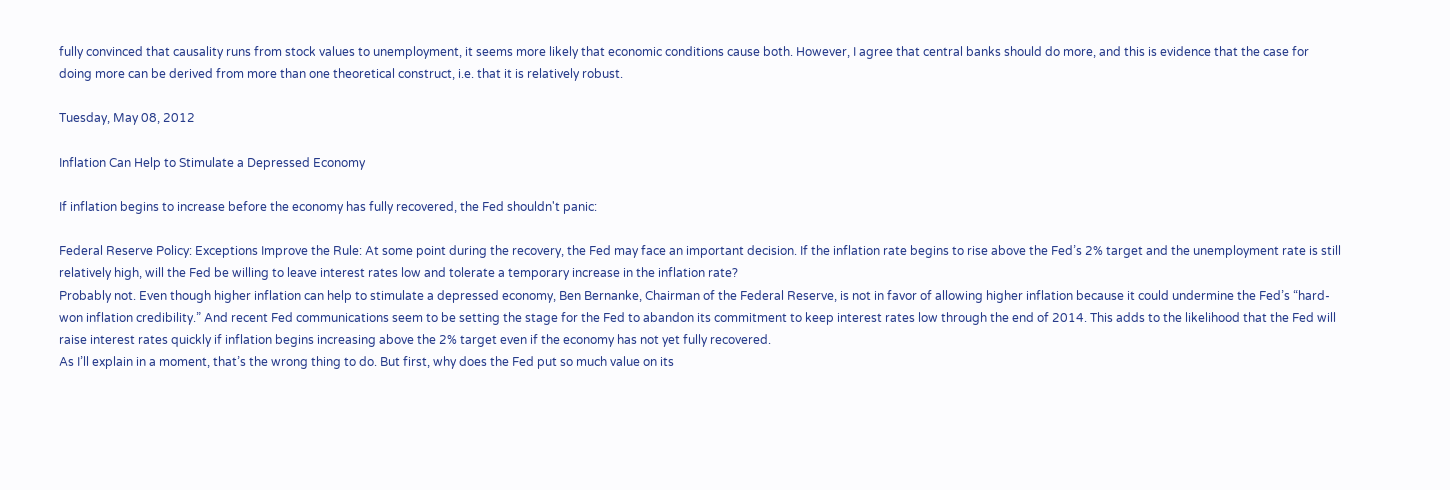fully convinced that causality runs from stock values to unemployment, it seems more likely that economic conditions cause both. However, I agree that central banks should do more, and this is evidence that the case for doing more can be derived from more than one theoretical construct, i.e. that it is relatively robust.

Tuesday, May 08, 2012

Inflation Can Help to Stimulate a Depressed Economy

If inflation begins to increase before the economy has fully recovered, the Fed shouldn't panic:

Federal Reserve Policy: Exceptions Improve the Rule: At some point during the recovery, the Fed may face an important decision. If the inflation rate begins to rise above the Fed’s 2% target and the unemployment rate is still relatively high, will the Fed be willing to leave interest rates low and tolerate a temporary increase in the inflation rate?
Probably not. Even though higher inflation can help to stimulate a depressed economy, Ben Bernanke, Chairman of the Federal Reserve, is not in favor of allowing higher inflation because it could undermine the Fed’s “hard-won inflation credibility.” And recent Fed communications seem to be setting the stage for the Fed to abandon its commitment to keep interest rates low through the end of 2014. This adds to the likelihood that the Fed will raise interest rates quickly if inflation begins increasing above the 2% target even if the economy has not yet fully recovered.
As I’ll explain in a moment, that’s the wrong thing to do. But first, why does the Fed put so much value on its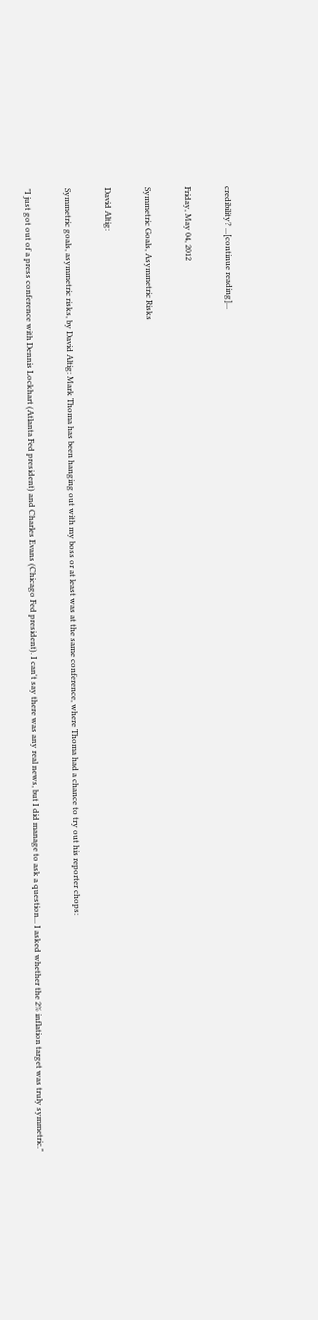credibility? ...[continue reading]...

Friday, May 04, 2012

Symmetric Goals, Asymmetric Risks

David Altig:

Symmetric goals, asymmetric risks, by David Altig: Mark Thoma has been hanging out with my boss or at least was at the same conference, where Thoma had a chance to try out his reporter chops:

"I just got out of a press conference with Dennis Lockhart (Atlanta Fed president) and Charles Evans (Chicago Fed president). I can't say there was any real news, but I did manage to ask a question... I asked whether the 2% inflation target was truly symmetric."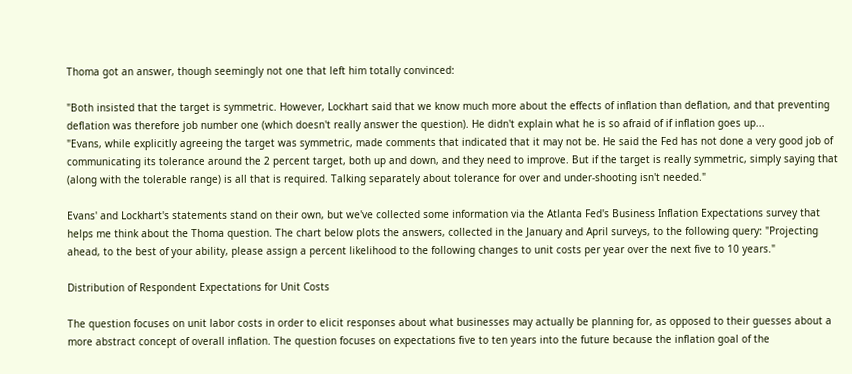Thoma got an answer, though seemingly not one that left him totally convinced:

"Both insisted that the target is symmetric. However, Lockhart said that we know much more about the effects of inflation than deflation, and that preventing deflation was therefore job number one (which doesn't really answer the question). He didn't explain what he is so afraid of if inflation goes up...
"Evans, while explicitly agreeing the target was symmetric, made comments that indicated that it may not be. He said the Fed has not done a very good job of communicating its tolerance around the 2 percent target, both up and down, and they need to improve. But if the target is really symmetric, simply saying that (along with the tolerable range) is all that is required. Talking separately about tolerance for over and under-shooting isn't needed."

Evans' and Lockhart's statements stand on their own, but we've collected some information via the Atlanta Fed's Business Inflation Expectations survey that helps me think about the Thoma question. The chart below plots the answers, collected in the January and April surveys, to the following query: "Projecting ahead, to the best of your ability, please assign a percent likelihood to the following changes to unit costs per year over the next five to 10 years."

Distribution of Respondent Expectations for Unit Costs

The question focuses on unit labor costs in order to elicit responses about what businesses may actually be planning for, as opposed to their guesses about a more abstract concept of overall inflation. The question focuses on expectations five to ten years into the future because the inflation goal of the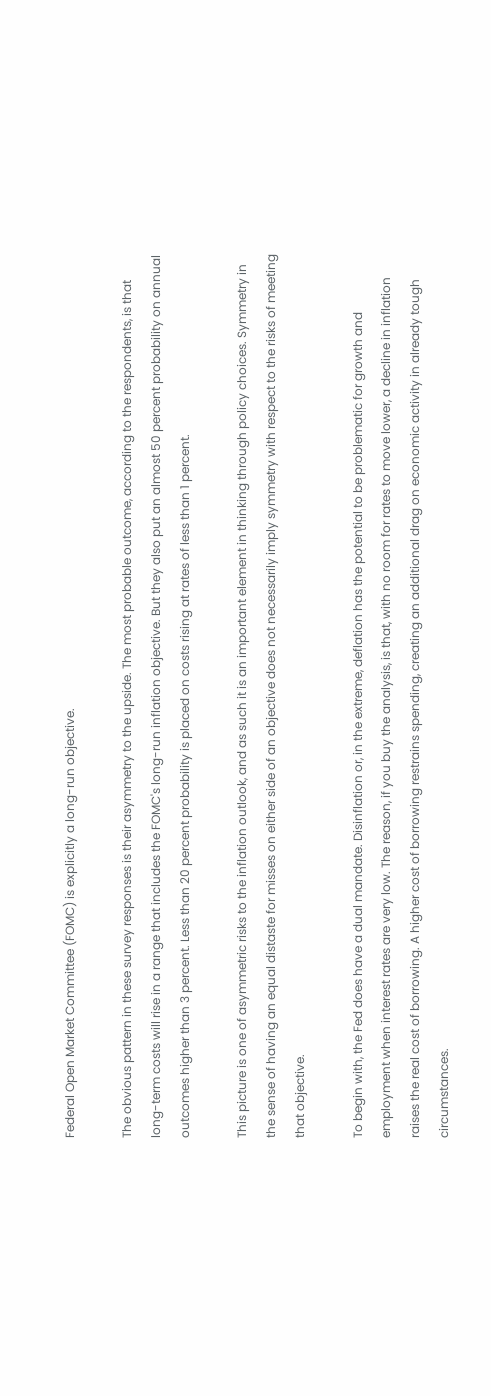Federal Open Market Committee (FOMC) is explicitly a long-run objective.

The obvious pattern in these survey responses is their asymmetry to the upside. The most probable outcome, according to the respondents, is that long-term costs will rise in a range that includes the FOMC's long-run inflation objective. But they also put an almost 50 percent probability on annual outcomes higher than 3 percent. Less than 20 percent probability is placed on costs rising at rates of less than 1 percent.

This picture is one of asymmetric risks to the inflation outlook, and as such it is an important element in thinking through policy choices. Symmetry in the sense of having an equal distaste for misses on either side of an objective does not necessarily imply symmetry with respect to the risks of meeting that objective.

To begin with, the Fed does have a dual mandate. Disinflation or, in the extreme, deflation has the potential to be problematic for growth and employment when interest rates are very low. The reason, if you buy the analysis, is that, with no room for rates to move lower, a decline in inflation raises the real cost of borrowing. A higher cost of borrowing restrains spending, creating an additional drag on economic activity in already tough circumstances.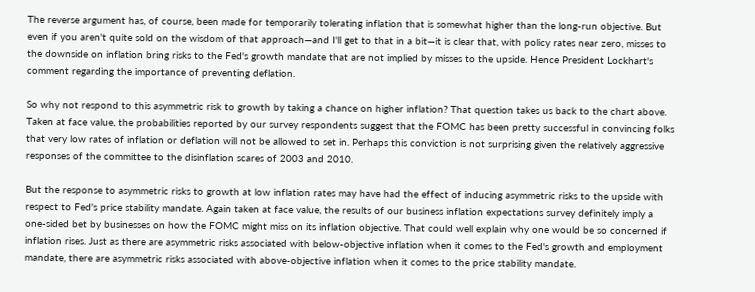The reverse argument has, of course, been made for temporarily tolerating inflation that is somewhat higher than the long-run objective. But even if you aren't quite sold on the wisdom of that approach—and I'll get to that in a bit—it is clear that, with policy rates near zero, misses to the downside on inflation bring risks to the Fed's growth mandate that are not implied by misses to the upside. Hence President Lockhart's comment regarding the importance of preventing deflation.

So why not respond to this asymmetric risk to growth by taking a chance on higher inflation? That question takes us back to the chart above. Taken at face value, the probabilities reported by our survey respondents suggest that the FOMC has been pretty successful in convincing folks that very low rates of inflation or deflation will not be allowed to set in. Perhaps this conviction is not surprising given the relatively aggressive responses of the committee to the disinflation scares of 2003 and 2010.

But the response to asymmetric risks to growth at low inflation rates may have had the effect of inducing asymmetric risks to the upside with respect to Fed's price stability mandate. Again taken at face value, the results of our business inflation expectations survey definitely imply a one-sided bet by businesses on how the FOMC might miss on its inflation objective. That could well explain why one would be so concerned if inflation rises. Just as there are asymmetric risks associated with below-objective inflation when it comes to the Fed's growth and employment mandate, there are asymmetric risks associated with above-objective inflation when it comes to the price stability mandate.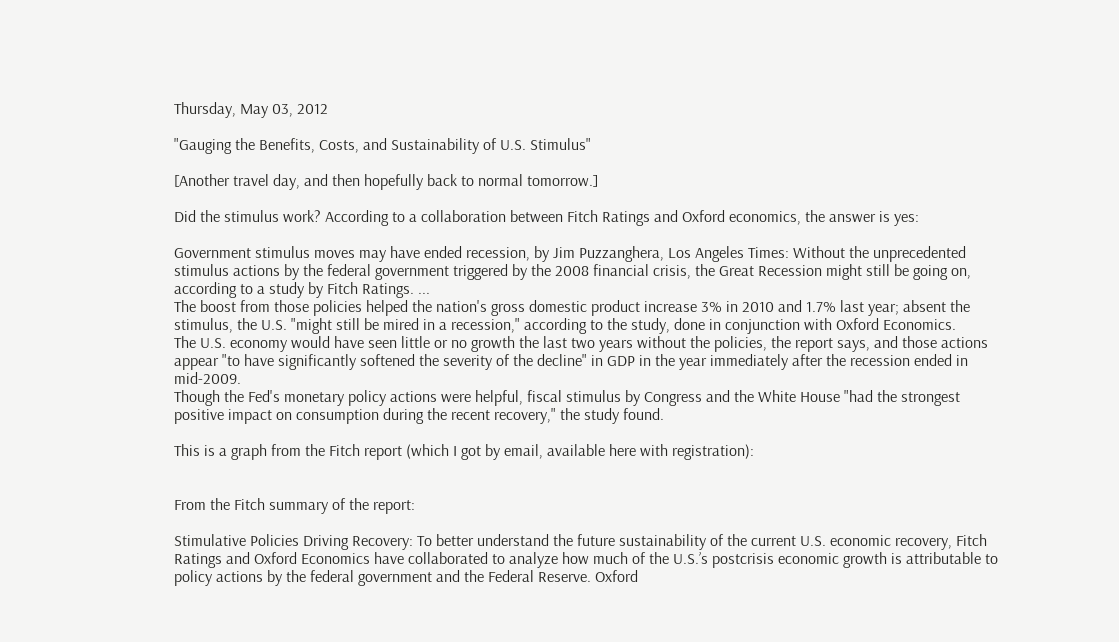Thursday, May 03, 2012

"Gauging the Benefits, Costs, and Sustainability of U.S. Stimulus"

[Another travel day, and then hopefully back to normal tomorrow.]

Did the stimulus work? According to a collaboration between Fitch Ratings and Oxford economics, the answer is yes:

Government stimulus moves may have ended recession, by Jim Puzzanghera, Los Angeles Times: Without the unprecedented stimulus actions by the federal government triggered by the 2008 financial crisis, the Great Recession might still be going on, according to a study by Fitch Ratings. ...
The boost from those policies helped the nation's gross domestic product increase 3% in 2010 and 1.7% last year; absent the stimulus, the U.S. "might still be mired in a recession," according to the study, done in conjunction with Oxford Economics.
The U.S. economy would have seen little or no growth the last two years without the policies, the report says, and those actions appear "to have significantly softened the severity of the decline" in GDP in the year immediately after the recession ended in mid-2009.
Though the Fed's monetary policy actions were helpful, fiscal stimulus by Congress and the White House "had the strongest positive impact on consumption during the recent recovery," the study found.

This is a graph from the Fitch report (which I got by email, available here with registration):


From the Fitch summary of the report:

Stimulative Policies Driving Recovery: To better understand the future sustainability of the current U.S. economic recovery, Fitch Ratings and Oxford Economics have collaborated to analyze how much of the U.S.’s postcrisis economic growth is attributable to policy actions by the federal government and the Federal Reserve. Oxford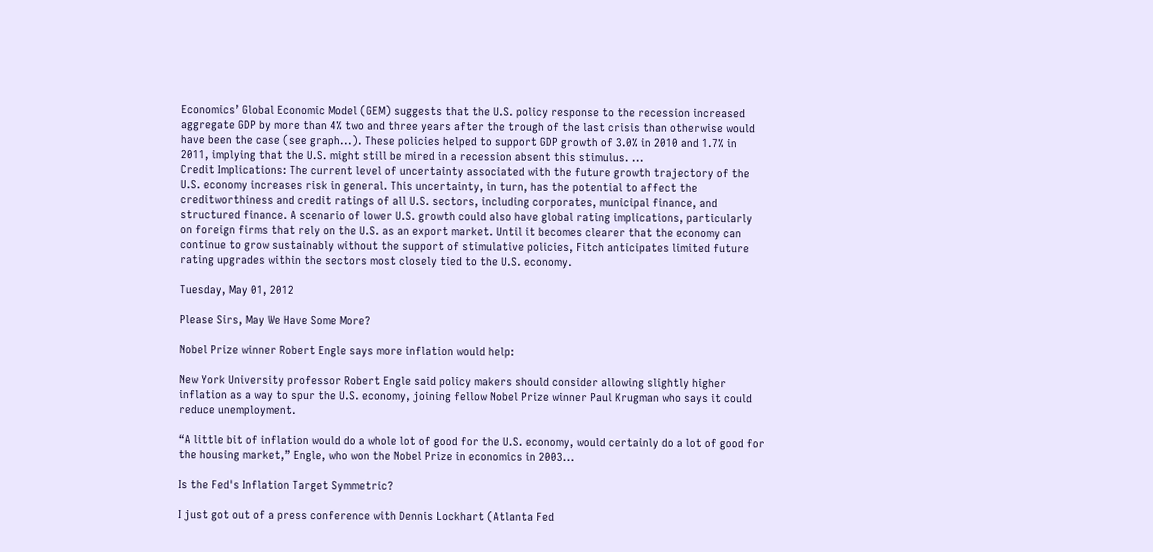Economics’ Global Economic Model (GEM) suggests that the U.S. policy response to the recession increased aggregate GDP by more than 4% two and three years after the trough of the last crisis than otherwise would have been the case (see graph...). These policies helped to support GDP growth of 3.0% in 2010 and 1.7% in 2011, implying that the U.S. might still be mired in a recession absent this stimulus. ...
Credit Implications: The current level of uncertainty associated with the future growth trajectory of the U.S. economy increases risk in general. This uncertainty, in turn, has the potential to affect the creditworthiness and credit ratings of all U.S. sectors, including corporates, municipal finance, and structured finance. A scenario of lower U.S. growth could also have global rating implications, particularly on foreign firms that rely on the U.S. as an export market. Until it becomes clearer that the economy can continue to grow sustainably without the support of stimulative policies, Fitch anticipates limited future rating upgrades within the sectors most closely tied to the U.S. economy.

Tuesday, May 01, 2012

Please Sirs, May We Have Some More?

Nobel Prize winner Robert Engle says more inflation would help:

New York University professor Robert Engle said policy makers should consider allowing slightly higher inflation as a way to spur the U.S. economy, joining fellow Nobel Prize winner Paul Krugman who says it could reduce unemployment.

“A little bit of inflation would do a whole lot of good for the U.S. economy, would certainly do a lot of good for the housing market,” Engle, who won the Nobel Prize in economics in 2003...

Is the Fed's Inflation Target Symmetric?

I just got out of a press conference with Dennis Lockhart (Atlanta Fed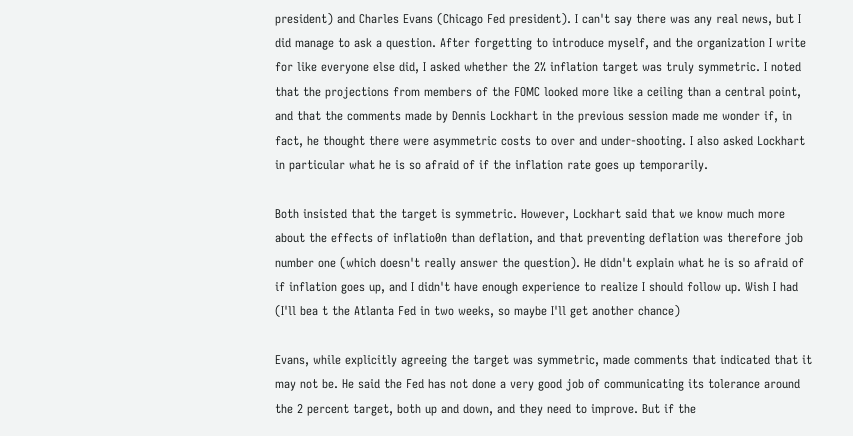president) and Charles Evans (Chicago Fed president). I can't say there was any real news, but I did manage to ask a question. After forgetting to introduce myself, and the organization I write for like everyone else did, I asked whether the 2% inflation target was truly symmetric. I noted that the projections from members of the FOMC looked more like a ceiling than a central point, and that the comments made by Dennis Lockhart in the previous session made me wonder if, in fact, he thought there were asymmetric costs to over and under-shooting. I also asked Lockhart in particular what he is so afraid of if the inflation rate goes up temporarily.

Both insisted that the target is symmetric. However, Lockhart said that we know much more about the effects of inflatio0n than deflation, and that preventing deflation was therefore job number one (which doesn't really answer the question). He didn't explain what he is so afraid of if inflation goes up, and I didn't have enough experience to realize I should follow up. Wish I had (I'll bea t the Atlanta Fed in two weeks, so maybe I'll get another chance)

Evans, while explicitly agreeing the target was symmetric, made comments that indicated that it may not be. He said the Fed has not done a very good job of communicating its tolerance around the 2 percent target, both up and down, and they need to improve. But if the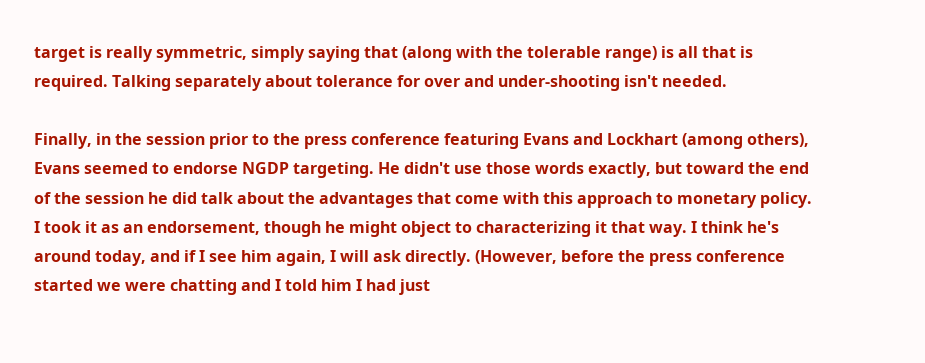target is really symmetric, simply saying that (along with the tolerable range) is all that is required. Talking separately about tolerance for over and under-shooting isn't needed.

Finally, in the session prior to the press conference featuring Evans and Lockhart (among others), Evans seemed to endorse NGDP targeting. He didn't use those words exactly, but toward the end of the session he did talk about the advantages that come with this approach to monetary policy. I took it as an endorsement, though he might object to characterizing it that way. I think he's around today, and if I see him again, I will ask directly. (However, before the press conference started we were chatting and I told him I had just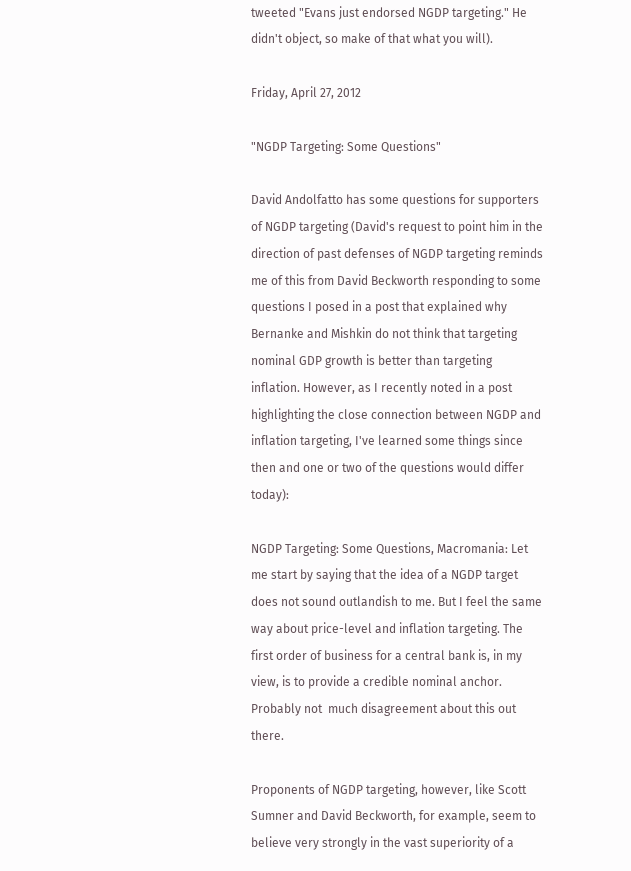tweeted "Evans just endorsed NGDP targeting." He didn't object, so make of that what you will).

Friday, April 27, 2012

"NGDP Targeting: Some Questions"

David Andolfatto has some questions for supporters of NGDP targeting (David's request to point him in the direction of past defenses of NGDP targeting reminds me of this from David Beckworth responding to some questions I posed in a post that explained why Bernanke and Mishkin do not think that targeting nominal GDP growth is better than targeting inflation. However, as I recently noted in a post highlighting the close connection between NGDP and inflation targeting, I've learned some things since then and one or two of the questions would differ today):

NGDP Targeting: Some Questions, Macromania: Let me start by saying that the idea of a NGDP target does not sound outlandish to me. But I feel the same way about price-level and inflation targeting. The first order of business for a central bank is, in my view, is to provide a credible nominal anchor. Probably not  much disagreement about this out there.

Proponents of NGDP targeting, however, like Scott Sumner and David Beckworth, for example, seem to believe very strongly in the vast superiority of a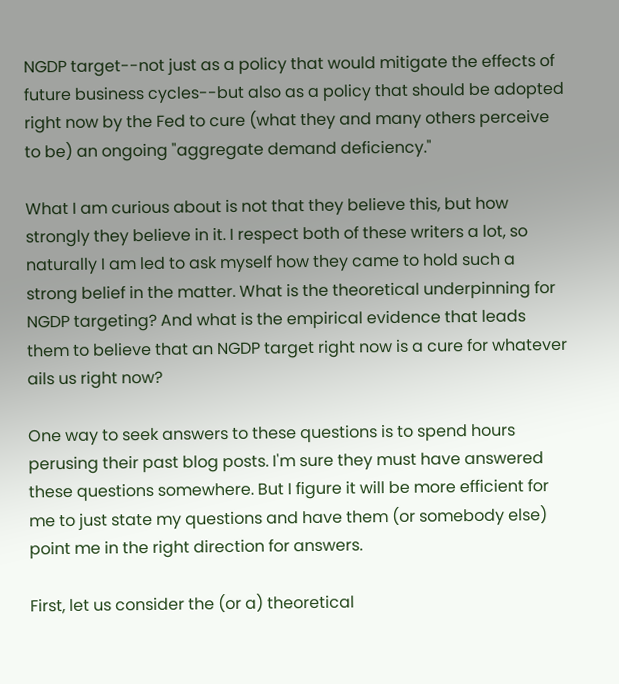NGDP target--not just as a policy that would mitigate the effects of future business cycles--but also as a policy that should be adopted right now by the Fed to cure (what they and many others perceive to be) an ongoing "aggregate demand deficiency."

What I am curious about is not that they believe this, but how strongly they believe in it. I respect both of these writers a lot, so naturally I am led to ask myself how they came to hold such a strong belief in the matter. What is the theoretical underpinning for NGDP targeting? And what is the empirical evidence that leads them to believe that an NGDP target right now is a cure for whatever ails us right now?

One way to seek answers to these questions is to spend hours perusing their past blog posts. I'm sure they must have answered these questions somewhere. But I figure it will be more efficient for me to just state my questions and have them (or somebody else) point me in the right direction for answers.

First, let us consider the (or a) theoretical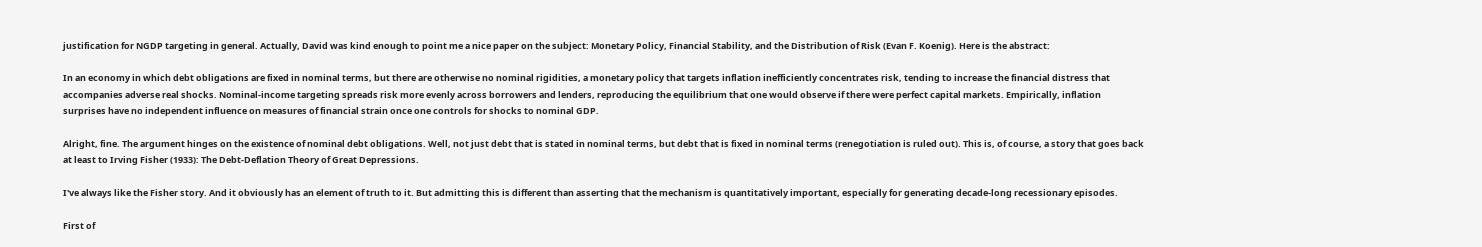justification for NGDP targeting in general. Actually, David was kind enough to point me a nice paper on the subject: Monetary Policy, Financial Stability, and the Distribution of Risk (Evan F. Koenig). Here is the abstract:

In an economy in which debt obligations are fixed in nominal terms, but there are otherwise no nominal rigidities, a monetary policy that targets inflation inefficiently concentrates risk, tending to increase the financial distress that accompanies adverse real shocks. Nominal-income targeting spreads risk more evenly across borrowers and lenders, reproducing the equilibrium that one would observe if there were perfect capital markets. Empirically, inflation surprises have no independent influence on measures of financial strain once one controls for shocks to nominal GDP.

Alright, fine. The argument hinges on the existence of nominal debt obligations. Well, not just debt that is stated in nominal terms, but debt that is fixed in nominal terms (renegotiation is ruled out). This is, of course, a story that goes back at least to Irving Fisher (1933): The Debt-Deflation Theory of Great Depressions.

I've always like the Fisher story. And it obviously has an element of truth to it. But admitting this is different than asserting that the mechanism is quantitatively important, especially for generating decade-long recessionary episodes.

First of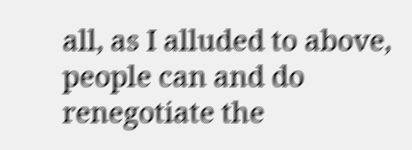all, as I alluded to above, people can and do renegotiate the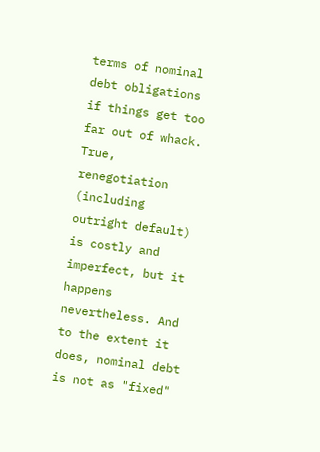terms of nominal debt obligations if things get too far out of whack. True, renegotiation (including outright default) is costly and imperfect, but it happens nevertheless. And to the extent it does, nominal debt is not as "fixed"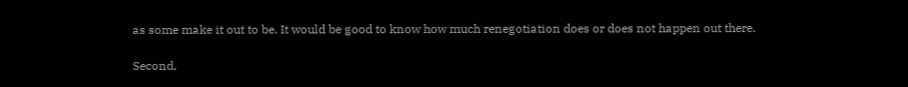as some make it out to be. It would be good to know how much renegotiation does or does not happen out there.

Second,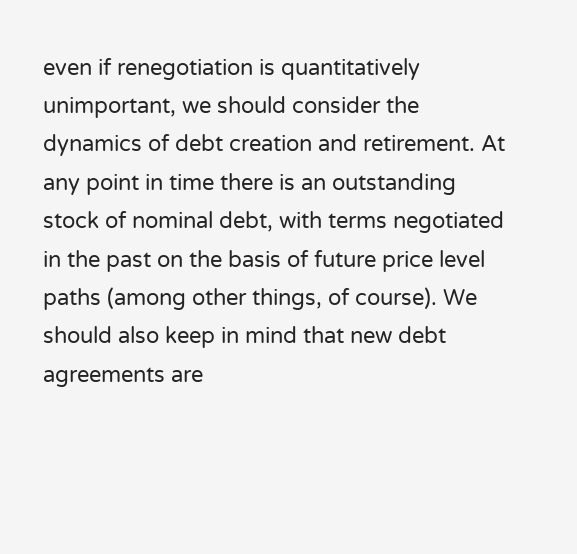even if renegotiation is quantitatively unimportant, we should consider the dynamics of debt creation and retirement. At any point in time there is an outstanding stock of nominal debt, with terms negotiated in the past on the basis of future price level paths (among other things, of course). We should also keep in mind that new debt agreements are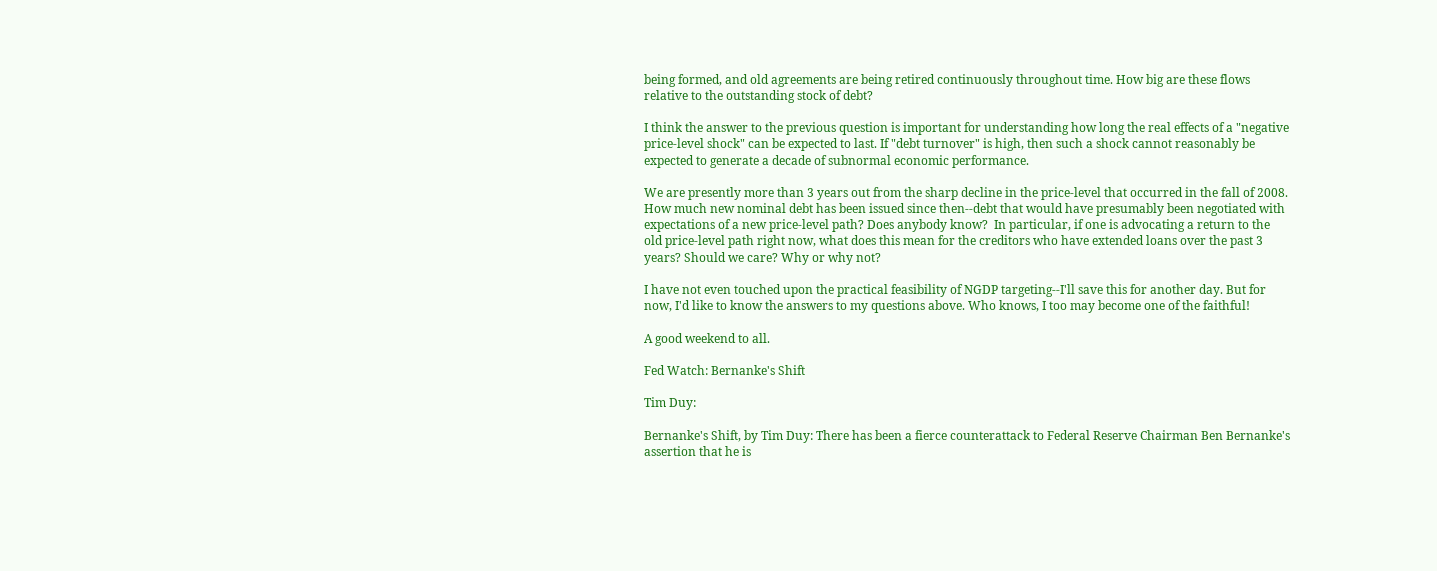being formed, and old agreements are being retired continuously throughout time. How big are these flows relative to the outstanding stock of debt?

I think the answer to the previous question is important for understanding how long the real effects of a "negative price-level shock" can be expected to last. If "debt turnover" is high, then such a shock cannot reasonably be expected to generate a decade of subnormal economic performance.

We are presently more than 3 years out from the sharp decline in the price-level that occurred in the fall of 2008. How much new nominal debt has been issued since then--debt that would have presumably been negotiated with expectations of a new price-level path? Does anybody know?  In particular, if one is advocating a return to the old price-level path right now, what does this mean for the creditors who have extended loans over the past 3 years? Should we care? Why or why not?

I have not even touched upon the practical feasibility of NGDP targeting--I'll save this for another day. But for now, I'd like to know the answers to my questions above. Who knows, I too may become one of the faithful!

A good weekend to all.

Fed Watch: Bernanke's Shift

Tim Duy:

Bernanke's Shift, by Tim Duy: There has been a fierce counterattack to Federal Reserve Chairman Ben Bernanke's assertion that he is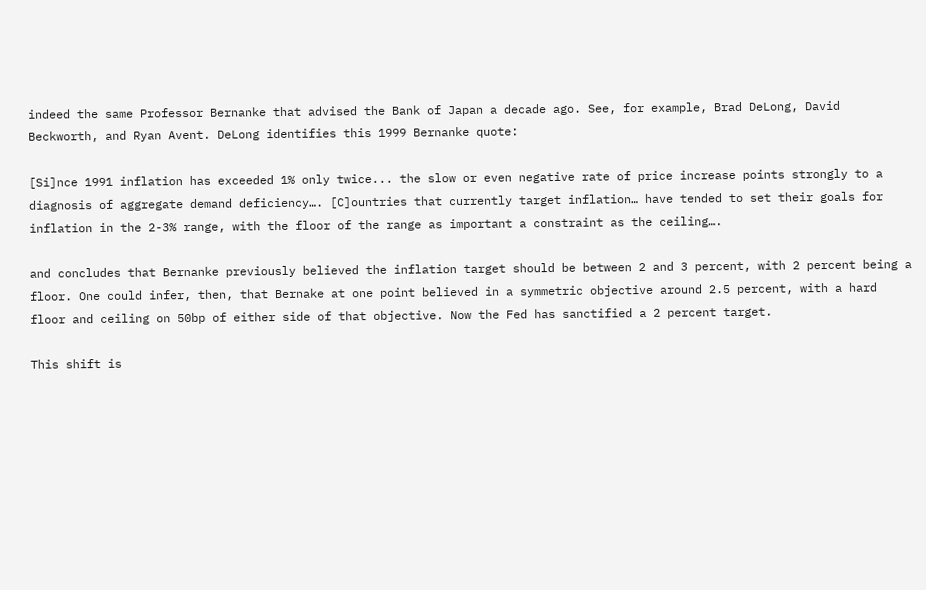indeed the same Professor Bernanke that advised the Bank of Japan a decade ago. See, for example, Brad DeLong, David Beckworth, and Ryan Avent. DeLong identifies this 1999 Bernanke quote:

[Si]nce 1991 inflation has exceeded 1% only twice... the slow or even negative rate of price increase points strongly to a diagnosis of aggregate demand deficiency…. [C]ountries that currently target inflation… have tended to set their goals for inflation in the 2-3% range, with the floor of the range as important a constraint as the ceiling….

and concludes that Bernanke previously believed the inflation target should be between 2 and 3 percent, with 2 percent being a floor. One could infer, then, that Bernake at one point believed in a symmetric objective around 2.5 percent, with a hard floor and ceiling on 50bp of either side of that objective. Now the Fed has sanctified a 2 percent target.

This shift is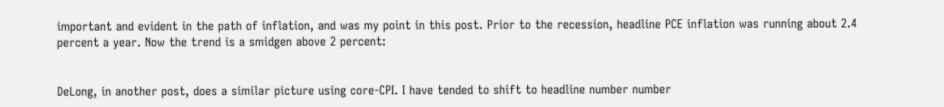important and evident in the path of inflation, and was my point in this post. Prior to the recession, headline PCE inflation was running about 2.4 percent a year. Now the trend is a smidgen above 2 percent:


DeLong, in another post, does a similar picture using core-CPI. I have tended to shift to headline number number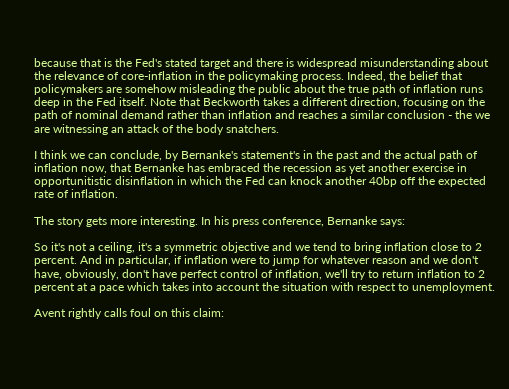because that is the Fed's stated target and there is widespread misunderstanding about the relevance of core-inflation in the policymaking process. Indeed, the belief that policymakers are somehow misleading the public about the true path of inflation runs deep in the Fed itself. Note that Beckworth takes a different direction, focusing on the path of nominal demand rather than inflation and reaches a similar conclusion - the we are witnessing an attack of the body snatchers.

I think we can conclude, by Bernanke's statement's in the past and the actual path of inflation now, that Bernanke has embraced the recession as yet another exercise in opportunitistic disinflation in which the Fed can knock another 40bp off the expected rate of inflation.

The story gets more interesting. In his press conference, Bernanke says:

So it's not a ceiling, it's a symmetric objective and we tend to bring inflation close to 2 percent. And in particular, if inflation were to jump for whatever reason and we don't have, obviously, don't have perfect control of inflation, we'll try to return inflation to 2 percent at a pace which takes into account the situation with respect to unemployment.

Avent rightly calls foul on this claim: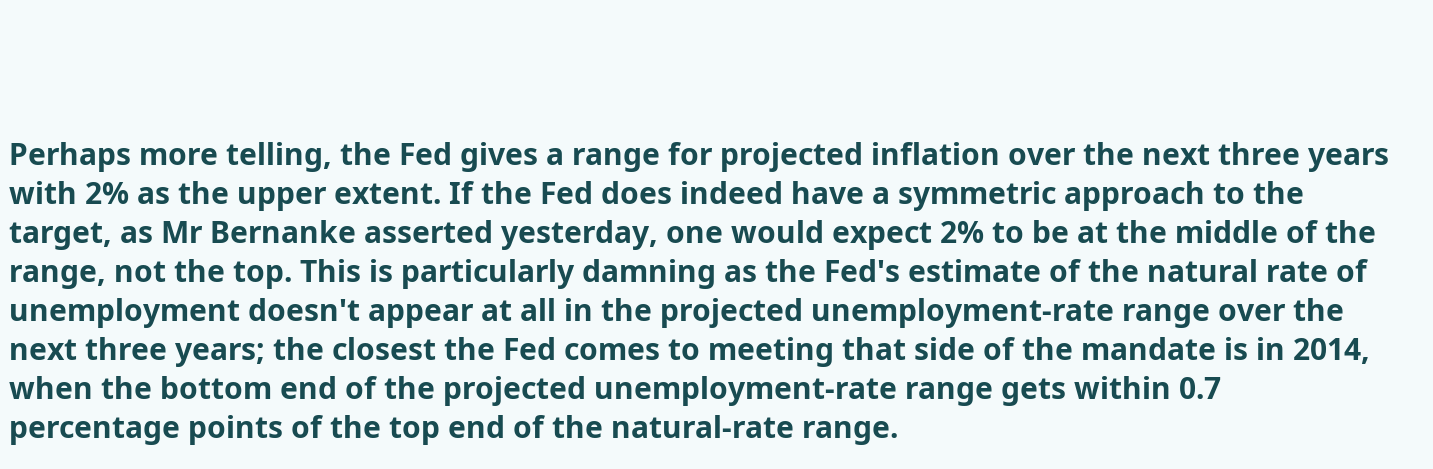Perhaps more telling, the Fed gives a range for projected inflation over the next three years with 2% as the upper extent. If the Fed does indeed have a symmetric approach to the target, as Mr Bernanke asserted yesterday, one would expect 2% to be at the middle of the range, not the top. This is particularly damning as the Fed's estimate of the natural rate of unemployment doesn't appear at all in the projected unemployment-rate range over the next three years; the closest the Fed comes to meeting that side of the mandate is in 2014, when the bottom end of the projected unemployment-rate range gets within 0.7 percentage points of the top end of the natural-rate range.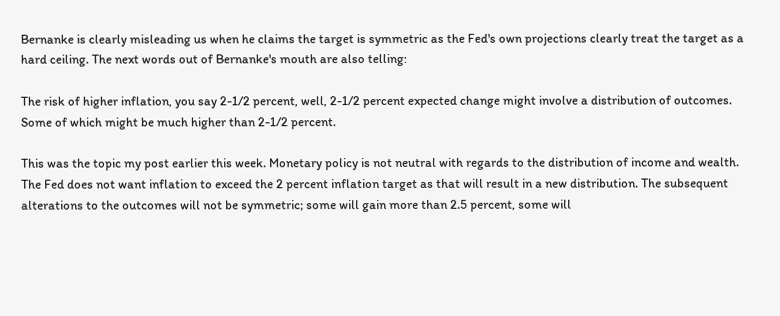Bernanke is clearly misleading us when he claims the target is symmetric as the Fed's own projections clearly treat the target as a hard ceiling. The next words out of Bernanke's mouth are also telling:

The risk of higher inflation, you say 2-1/2 percent, well, 2-1/2 percent expected change might involve a distribution of outcomes. Some of which might be much higher than 2-1/2 percent.

This was the topic my post earlier this week. Monetary policy is not neutral with regards to the distribution of income and wealth. The Fed does not want inflation to exceed the 2 percent inflation target as that will result in a new distribution. The subsequent alterations to the outcomes will not be symmetric; some will gain more than 2.5 percent, some will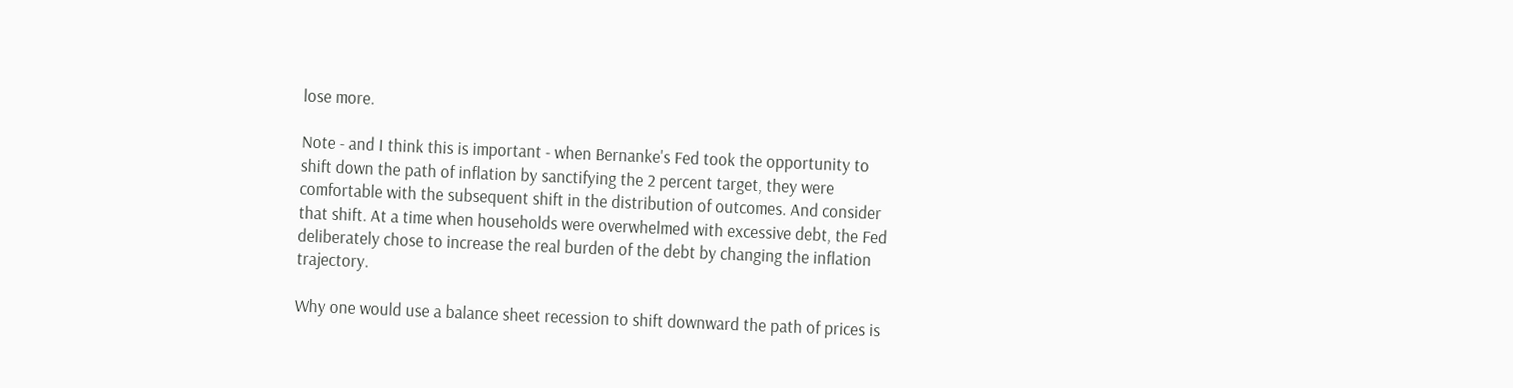lose more.

Note - and I think this is important - when Bernanke's Fed took the opportunity to shift down the path of inflation by sanctifying the 2 percent target, they were comfortable with the subsequent shift in the distribution of outcomes. And consider that shift. At a time when households were overwhelmed with excessive debt, the Fed deliberately chose to increase the real burden of the debt by changing the inflation trajectory.

Why one would use a balance sheet recession to shift downward the path of prices is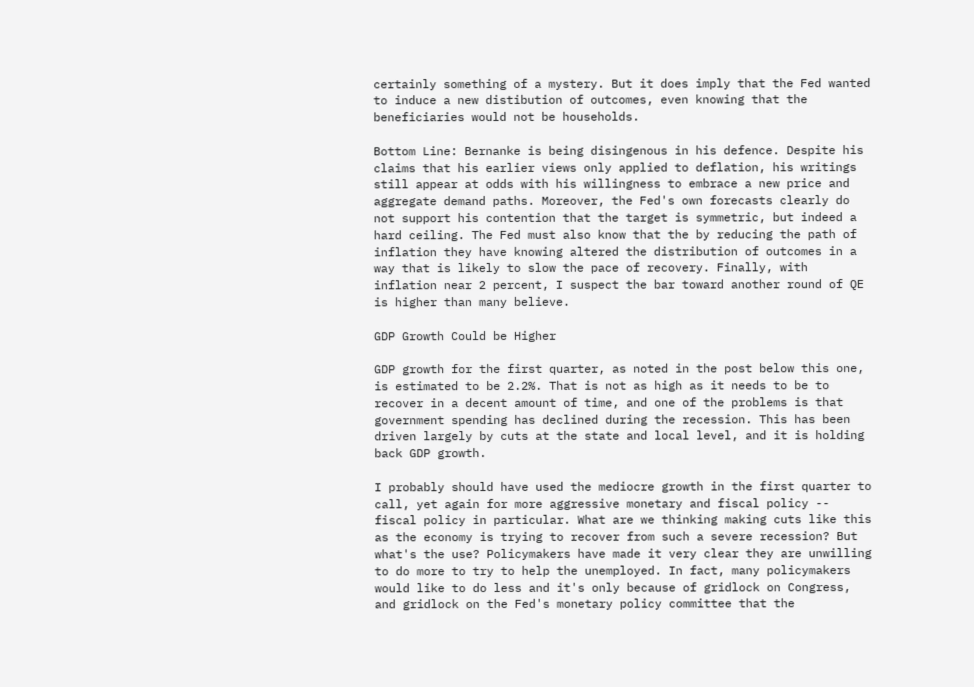certainly something of a mystery. But it does imply that the Fed wanted to induce a new distibution of outcomes, even knowing that the beneficiaries would not be households.

Bottom Line: Bernanke is being disingenous in his defence. Despite his claims that his earlier views only applied to deflation, his writings still appear at odds with his willingness to embrace a new price and aggregate demand paths. Moreover, the Fed's own forecasts clearly do not support his contention that the target is symmetric, but indeed a hard ceiling. The Fed must also know that the by reducing the path of inflation they have knowing altered the distribution of outcomes in a way that is likely to slow the pace of recovery. Finally, with inflation near 2 percent, I suspect the bar toward another round of QE is higher than many believe.

GDP Growth Could be Higher

GDP growth for the first quarter, as noted in the post below this one, is estimated to be 2.2%. That is not as high as it needs to be to recover in a decent amount of time, and one of the problems is that government spending has declined during the recession. This has been driven largely by cuts at the state and local level, and it is holding back GDP growth.

I probably should have used the mediocre growth in the first quarter to call, yet again for more aggressive monetary and fiscal policy -- fiscal policy in particular. What are we thinking making cuts like this as the economy is trying to recover from such a severe recession? But what's the use? Policymakers have made it very clear they are unwilling to do more to try to help the unemployed. In fact, many policymakers would like to do less and it's only because of gridlock on Congress, and gridlock on the Fed's monetary policy committee that the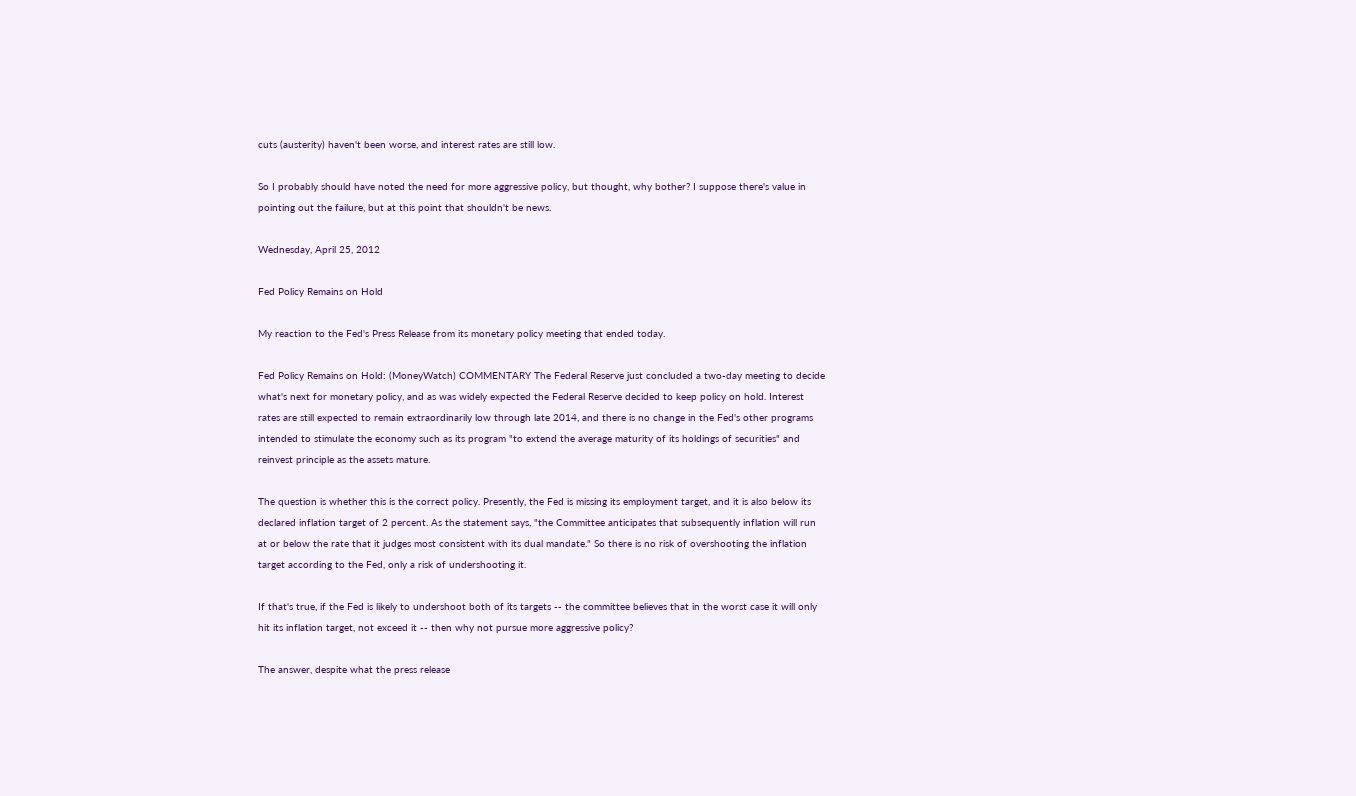cuts (austerity) haven't been worse, and interest rates are still low.

So I probably should have noted the need for more aggressive policy, but thought, why bother? I suppose there's value in pointing out the failure, but at this point that shouldn't be news.

Wednesday, April 25, 2012

Fed Policy Remains on Hold

My reaction to the Fed's Press Release from its monetary policy meeting that ended today.

Fed Policy Remains on Hold: (MoneyWatch) COMMENTARY The Federal Reserve just concluded a two-day meeting to decide what's next for monetary policy, and as was widely expected the Federal Reserve decided to keep policy on hold. Interest rates are still expected to remain extraordinarily low through late 2014, and there is no change in the Fed's other programs intended to stimulate the economy such as its program "to extend the average maturity of its holdings of securities" and reinvest principle as the assets mature.

The question is whether this is the correct policy. Presently, the Fed is missing its employment target, and it is also below its declared inflation target of 2 percent. As the statement says, "the Committee anticipates that subsequently inflation will run at or below the rate that it judges most consistent with its dual mandate." So there is no risk of overshooting the inflation target according to the Fed, only a risk of undershooting it.

If that's true, if the Fed is likely to undershoot both of its targets -- the committee believes that in the worst case it will only hit its inflation target, not exceed it -- then why not pursue more aggressive policy?

The answer, despite what the press release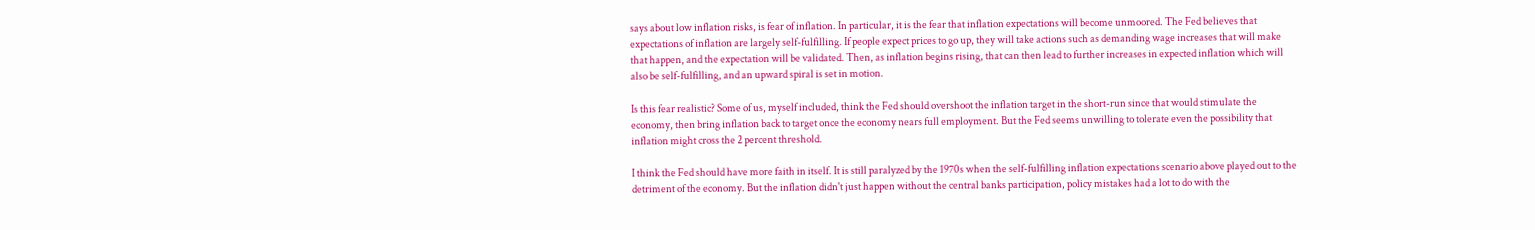says about low inflation risks, is fear of inflation. In particular, it is the fear that inflation expectations will become unmoored. The Fed believes that expectations of inflation are largely self-fulfilling. If people expect prices to go up, they will take actions such as demanding wage increases that will make that happen, and the expectation will be validated. Then, as inflation begins rising, that can then lead to further increases in expected inflation which will also be self-fulfilling, and an upward spiral is set in motion.

Is this fear realistic? Some of us, myself included, think the Fed should overshoot the inflation target in the short-run since that would stimulate the economy, then bring inflation back to target once the economy nears full employment. But the Fed seems unwilling to tolerate even the possibility that inflation might cross the 2 percent threshold.

I think the Fed should have more faith in itself. It is still paralyzed by the 1970s when the self-fulfilling inflation expectations scenario above played out to the detriment of the economy. But the inflation didn't just happen without the central banks participation, policy mistakes had a lot to do with the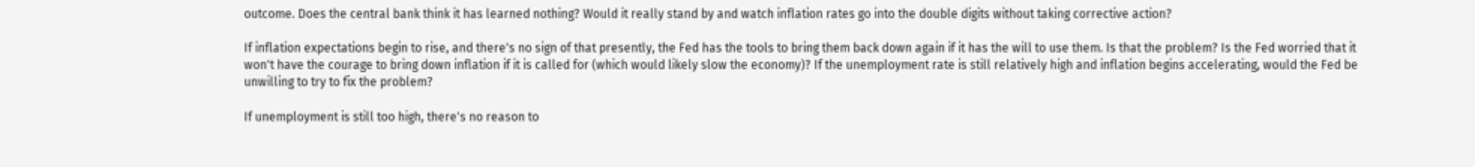outcome. Does the central bank think it has learned nothing? Would it really stand by and watch inflation rates go into the double digits without taking corrective action?

If inflation expectations begin to rise, and there's no sign of that presently, the Fed has the tools to bring them back down again if it has the will to use them. Is that the problem? Is the Fed worried that it won't have the courage to bring down inflation if it is called for (which would likely slow the economy)? If the unemployment rate is still relatively high and inflation begins accelerating, would the Fed be unwilling to try to fix the problem?

If unemployment is still too high, there's no reason to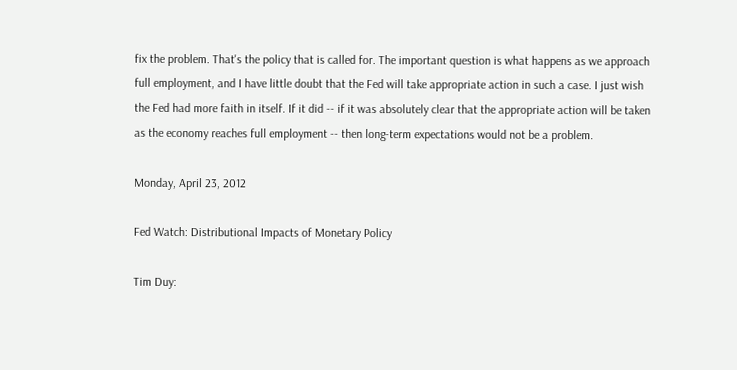fix the problem. That's the policy that is called for. The important question is what happens as we approach full employment, and I have little doubt that the Fed will take appropriate action in such a case. I just wish the Fed had more faith in itself. If it did -- if it was absolutely clear that the appropriate action will be taken as the economy reaches full employment -- then long-term expectations would not be a problem.

Monday, April 23, 2012

Fed Watch: Distributional Impacts of Monetary Policy

Tim Duy: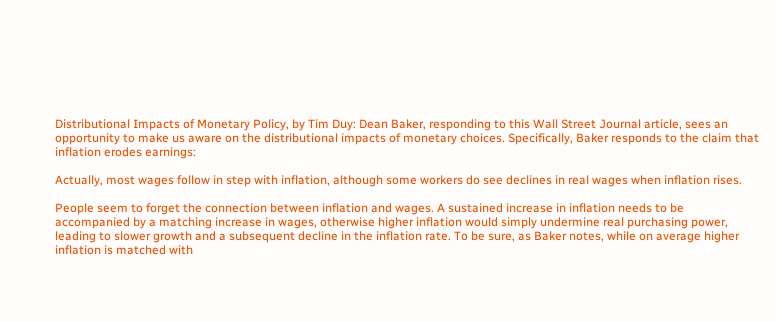Distributional Impacts of Monetary Policy, by Tim Duy: Dean Baker, responding to this Wall Street Journal article, sees an opportunity to make us aware on the distributional impacts of monetary choices. Specifically, Baker responds to the claim that inflation erodes earnings:

Actually, most wages follow in step with inflation, although some workers do see declines in real wages when inflation rises.

People seem to forget the connection between inflation and wages. A sustained increase in inflation needs to be accompanied by a matching increase in wages, otherwise higher inflation would simply undermine real purchasing power, leading to slower growth and a subsequent decline in the inflation rate. To be sure, as Baker notes, while on average higher inflation is matched with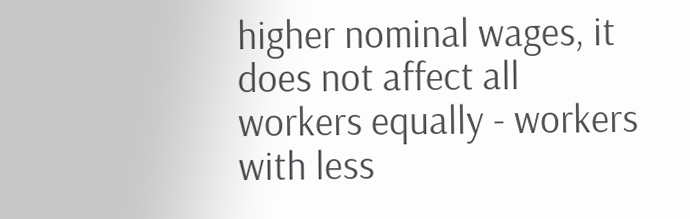higher nominal wages, it does not affect all workers equally - workers with less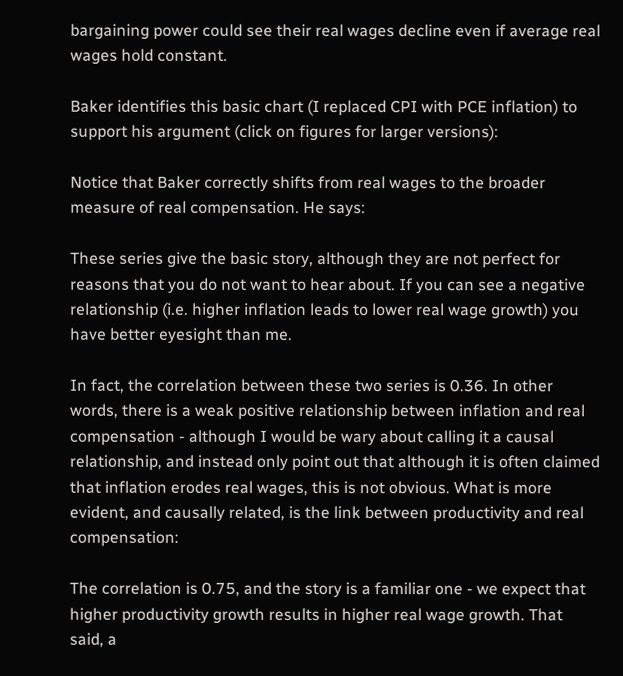bargaining power could see their real wages decline even if average real wages hold constant.

Baker identifies this basic chart (I replaced CPI with PCE inflation) to support his argument (click on figures for larger versions):

Notice that Baker correctly shifts from real wages to the broader measure of real compensation. He says:

These series give the basic story, although they are not perfect for reasons that you do not want to hear about. If you can see a negative relationship (i.e. higher inflation leads to lower real wage growth) you have better eyesight than me.

In fact, the correlation between these two series is 0.36. In other words, there is a weak positive relationship between inflation and real compensation - although I would be wary about calling it a causal relationship, and instead only point out that although it is often claimed that inflation erodes real wages, this is not obvious. What is more evident, and causally related, is the link between productivity and real compensation:

The correlation is 0.75, and the story is a familiar one - we expect that higher productivity growth results in higher real wage growth. That said, a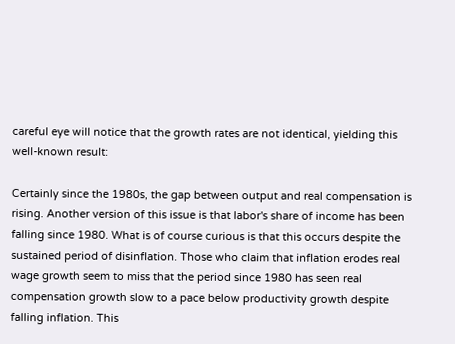careful eye will notice that the growth rates are not identical, yielding this well-known result:

Certainly since the 1980s, the gap between output and real compensation is rising. Another version of this issue is that labor's share of income has been falling since 1980. What is of course curious is that this occurs despite the sustained period of disinflation. Those who claim that inflation erodes real wage growth seem to miss that the period since 1980 has seen real compensation growth slow to a pace below productivity growth despite falling inflation. This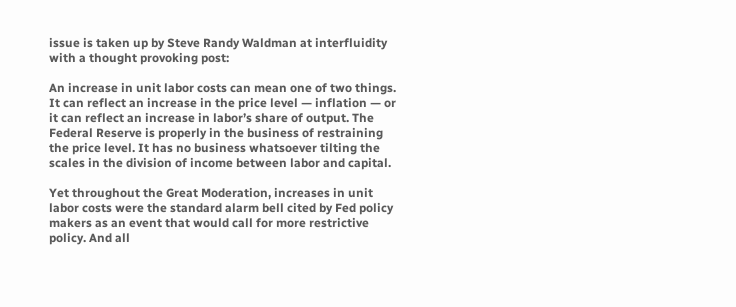issue is taken up by Steve Randy Waldman at interfluidity with a thought provoking post:

An increase in unit labor costs can mean one of two things. It can reflect an increase in the price level — inflation — or it can reflect an increase in labor’s share of output. The Federal Reserve is properly in the business of restraining the price level. It has no business whatsoever tilting the scales in the division of income between labor and capital.

Yet throughout the Great Moderation, increases in unit labor costs were the standard alarm bell cited by Fed policy makers as an event that would call for more restrictive policy. And all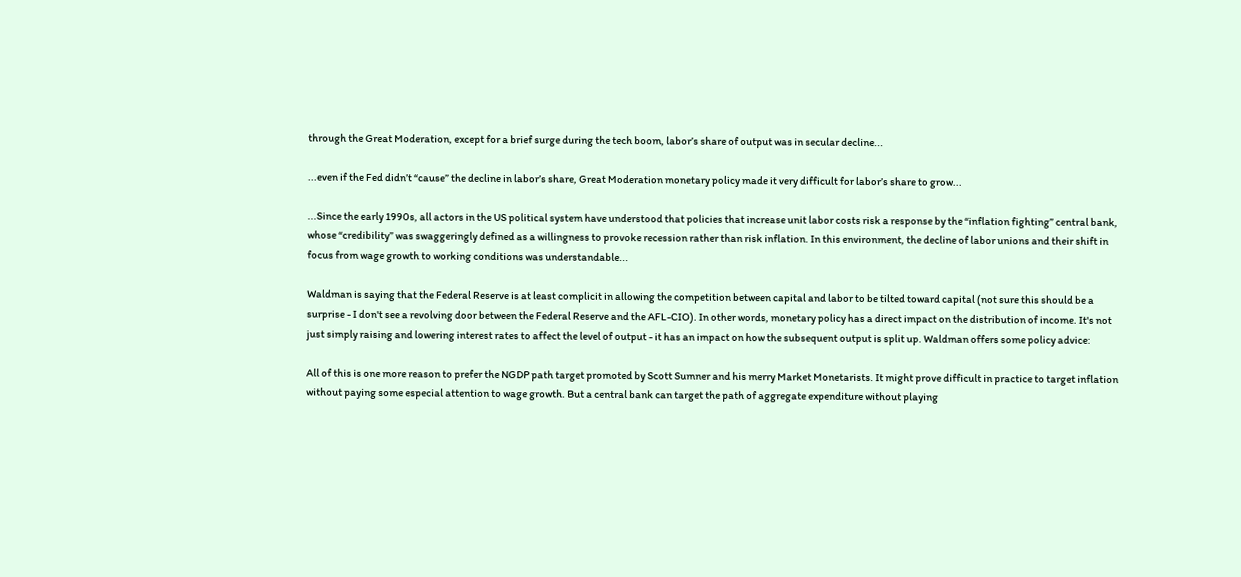through the Great Moderation, except for a brief surge during the tech boom, labor’s share of output was in secular decline...

...even if the Fed didn’t “cause” the decline in labor’s share, Great Moderation monetary policy made it very difficult for labor’s share to grow...

...Since the early 1990s, all actors in the US political system have understood that policies that increase unit labor costs risk a response by the “inflation fighting” central bank, whose “credibility” was swaggeringly defined as a willingness to provoke recession rather than risk inflation. In this environment, the decline of labor unions and their shift in focus from wage growth to working conditions was understandable...

Waldman is saying that the Federal Reserve is at least complicit in allowing the competition between capital and labor to be tilted toward capital (not sure this should be a surprise - I don't see a revolving door between the Federal Reserve and the AFL-CIO). In other words, monetary policy has a direct impact on the distribution of income. It's not just simply raising and lowering interest rates to affect the level of output - it has an impact on how the subsequent output is split up. Waldman offers some policy advice:

All of this is one more reason to prefer the NGDP path target promoted by Scott Sumner and his merry Market Monetarists. It might prove difficult in practice to target inflation without paying some especial attention to wage growth. But a central bank can target the path of aggregate expenditure without playing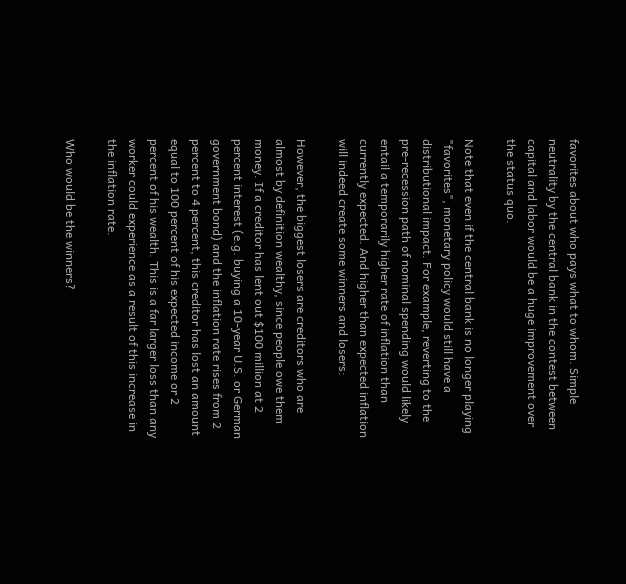favorites about who pays what to whom. Simple neutrality by the central bank in the contest between capital and labor would be a huge improvement over the status quo.

Note that even if the central bank is no longer playing "favorites", monetary policy would still have a distributional impact. For example, reverting to the pre-recession path of nominal spending would likely entail a temporarily higher rate of inflation than currently expected. And higher than expected inflation will indeed create some winners and losers:

However, the biggest losers are creditors who are almost by definition wealthy, since people owe them money. If a creditor has lent out $100 million at 2 percent interest (e.g. buying a 10-year U.S. or German government bond) and the inflation rate rises from 2 percent to 4 percent, this creditor has lost an amount equal to 100 percent of his expected income or 2 percent of his wealth. This is a far larger loss than any worker could experience as a result of this increase in the inflation rate.

Who would be the winners?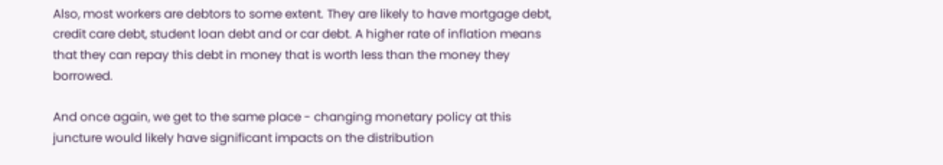Also, most workers are debtors to some extent. They are likely to have mortgage debt, credit care debt, student loan debt and or car debt. A higher rate of inflation means that they can repay this debt in money that is worth less than the money they borrowed.

And once again, we get to the same place - changing monetary policy at this juncture would likely have significant impacts on the distribution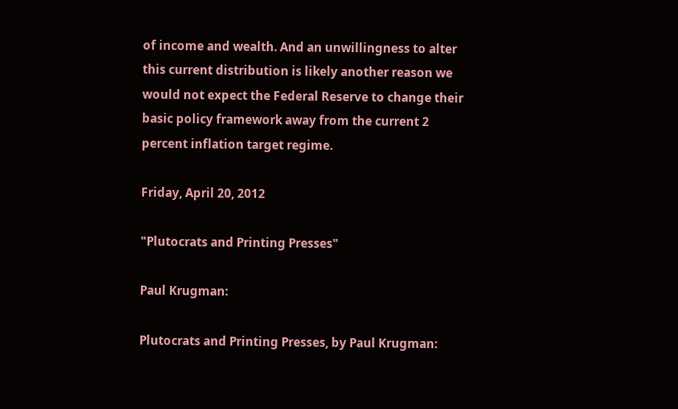of income and wealth. And an unwillingness to alter this current distribution is likely another reason we would not expect the Federal Reserve to change their basic policy framework away from the current 2 percent inflation target regime.

Friday, April 20, 2012

"Plutocrats and Printing Presses"

Paul Krugman:

Plutocrats and Printing Presses, by Paul Krugman: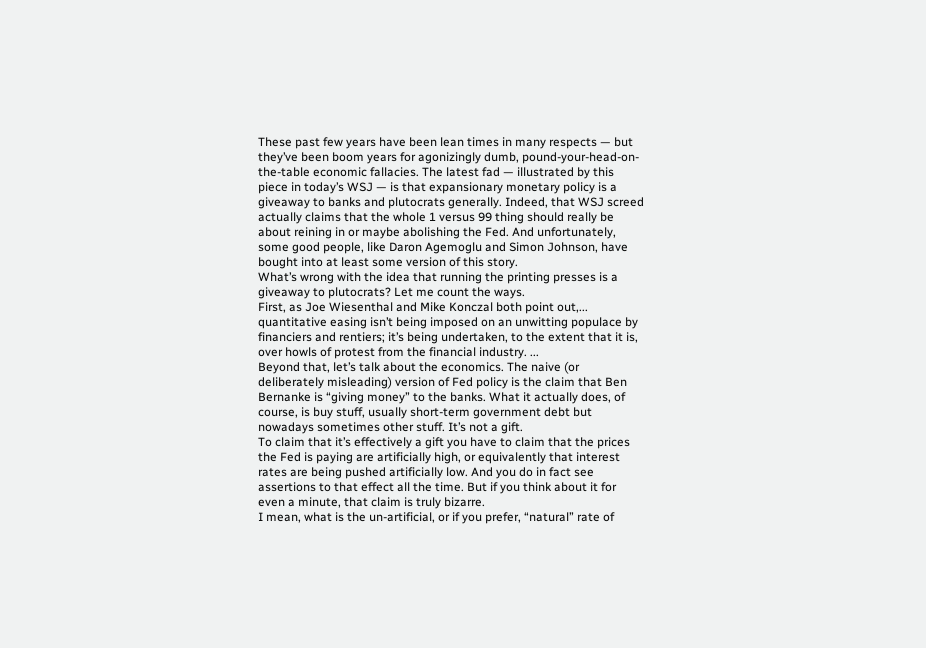These past few years have been lean times in many respects — but they’ve been boom years for agonizingly dumb, pound-your-head-on-the-table economic fallacies. The latest fad — illustrated by this piece in today’s WSJ — is that expansionary monetary policy is a giveaway to banks and plutocrats generally. Indeed, that WSJ screed actually claims that the whole 1 versus 99 thing should really be about reining in or maybe abolishing the Fed. And unfortunately, some good people, like Daron Agemoglu and Simon Johnson, have bought into at least some version of this story.
What’s wrong with the idea that running the printing presses is a giveaway to plutocrats? Let me count the ways.
First, as Joe Wiesenthal and Mike Konczal both point out,... quantitative easing isn’t being imposed on an unwitting populace by financiers and rentiers; it’s being undertaken, to the extent that it is, over howls of protest from the financial industry. ...
Beyond that, let’s talk about the economics. The naive (or deliberately misleading) version of Fed policy is the claim that Ben Bernanke is “giving money” to the banks. What it actually does, of course, is buy stuff, usually short-term government debt but nowadays sometimes other stuff. It’s not a gift.
To claim that it’s effectively a gift you have to claim that the prices the Fed is paying are artificially high, or equivalently that interest rates are being pushed artificially low. And you do in fact see assertions to that effect all the time. But if you think about it for even a minute, that claim is truly bizarre.
I mean, what is the un-artificial, or if you prefer, “natural” rate of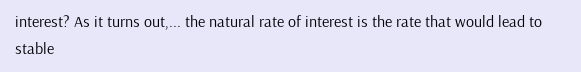interest? As it turns out,... the natural rate of interest is the rate that would lead to stable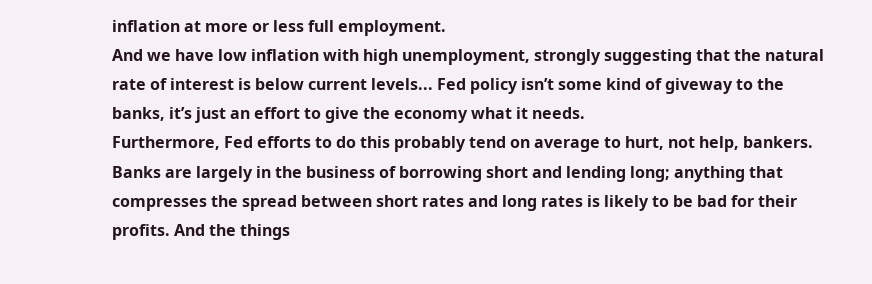inflation at more or less full employment.
And we have low inflation with high unemployment, strongly suggesting that the natural rate of interest is below current levels... Fed policy isn’t some kind of giveway to the banks, it’s just an effort to give the economy what it needs.
Furthermore, Fed efforts to do this probably tend on average to hurt, not help, bankers. Banks are largely in the business of borrowing short and lending long; anything that compresses the spread between short rates and long rates is likely to be bad for their profits. And the things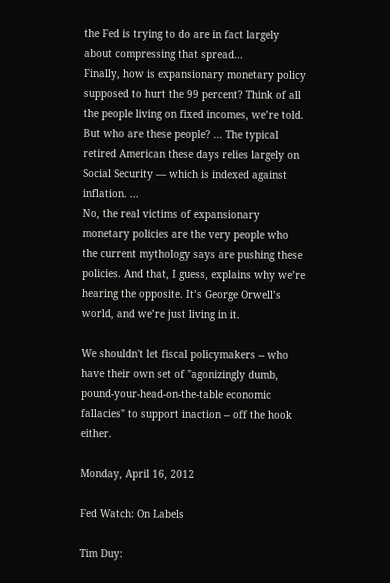the Fed is trying to do are in fact largely about compressing that spread...
Finally, how is expansionary monetary policy supposed to hurt the 99 percent? Think of all the people living on fixed incomes, we’re told. But who are these people? ... The typical retired American these days relies largely on Social Security — which is indexed against inflation. ...
No, the real victims of expansionary monetary policies are the very people who the current mythology says are pushing these policies. And that, I guess, explains why we’re hearing the opposite. It’s George Orwell’s world, and we’re just living in it.

We shouldn't let fiscal policymakers -- who have their own set of "agonizingly dumb, pound-your-head-on-the-table economic fallacies" to support inaction -- off the hook either.

Monday, April 16, 2012

Fed Watch: On Labels

Tim Duy: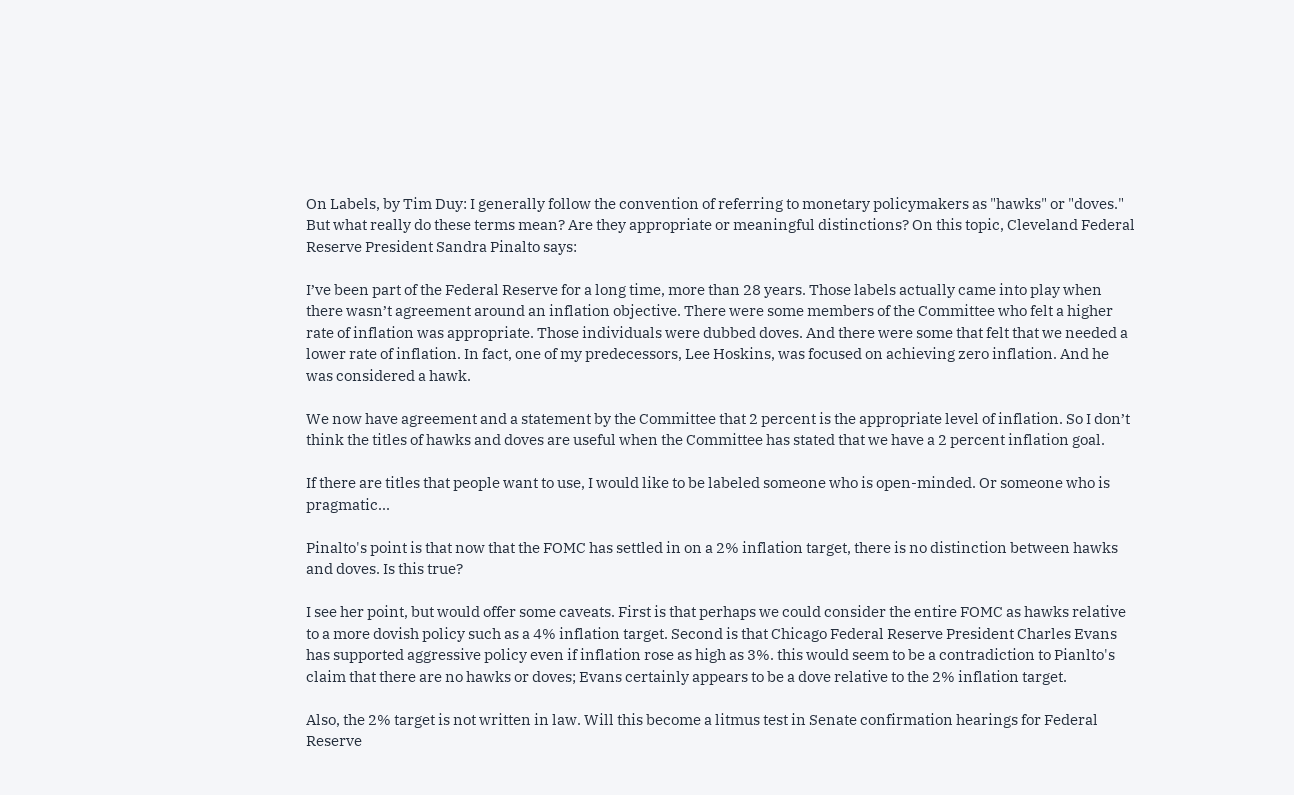On Labels, by Tim Duy: I generally follow the convention of referring to monetary policymakers as "hawks" or "doves." But what really do these terms mean? Are they appropriate or meaningful distinctions? On this topic, Cleveland Federal Reserve President Sandra Pinalto says:

I’ve been part of the Federal Reserve for a long time, more than 28 years. Those labels actually came into play when there wasn’t agreement around an inflation objective. There were some members of the Committee who felt a higher rate of inflation was appropriate. Those individuals were dubbed doves. And there were some that felt that we needed a lower rate of inflation. In fact, one of my predecessors, Lee Hoskins, was focused on achieving zero inflation. And he was considered a hawk.

We now have agreement and a statement by the Committee that 2 percent is the appropriate level of inflation. So I don’t think the titles of hawks and doves are useful when the Committee has stated that we have a 2 percent inflation goal.

If there are titles that people want to use, I would like to be labeled someone who is open-minded. Or someone who is pragmatic...

Pinalto's point is that now that the FOMC has settled in on a 2% inflation target, there is no distinction between hawks and doves. Is this true?

I see her point, but would offer some caveats. First is that perhaps we could consider the entire FOMC as hawks relative to a more dovish policy such as a 4% inflation target. Second is that Chicago Federal Reserve President Charles Evans has supported aggressive policy even if inflation rose as high as 3%. this would seem to be a contradiction to Pianlto's claim that there are no hawks or doves; Evans certainly appears to be a dove relative to the 2% inflation target.

Also, the 2% target is not written in law. Will this become a litmus test in Senate confirmation hearings for Federal Reserve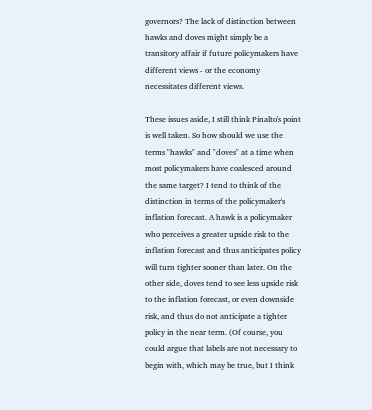governors? The lack of distinction between hawks and doves might simply be a transitory affair if future policymakers have different views - or the economy necessitates different views.

These issues aside, I still think Pinalto's point is well taken. So how should we use the terms "hawks" and "doves" at a time when most policymakers have coalesced around the same target? I tend to think of the distinction in terms of the policymaker's inflation forecast. A hawk is a policymaker who perceives a greater upside risk to the inflation forecast and thus anticipates policy will turn tighter sooner than later. On the other side, doves tend to see less upside risk to the inflation forecast, or even downside risk, and thus do not anticipate a tighter policy in the near term. (Of course, you could argue that labels are not necessary to begin with, which may be true, but I think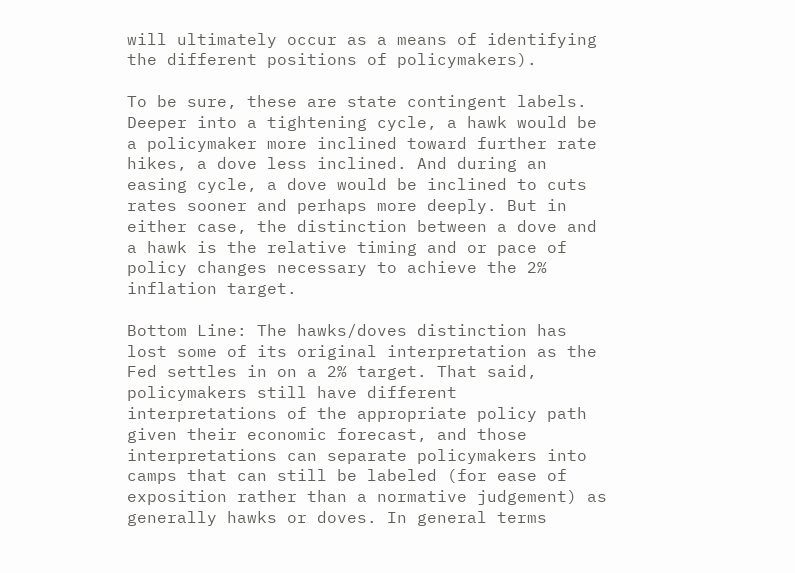will ultimately occur as a means of identifying the different positions of policymakers).

To be sure, these are state contingent labels. Deeper into a tightening cycle, a hawk would be a policymaker more inclined toward further rate hikes, a dove less inclined. And during an easing cycle, a dove would be inclined to cuts rates sooner and perhaps more deeply. But in either case, the distinction between a dove and a hawk is the relative timing and or pace of policy changes necessary to achieve the 2% inflation target.

Bottom Line: The hawks/doves distinction has lost some of its original interpretation as the Fed settles in on a 2% target. That said, policymakers still have different interpretations of the appropriate policy path given their economic forecast, and those interpretations can separate policymakers into camps that can still be labeled (for ease of exposition rather than a normative judgement) as generally hawks or doves. In general terms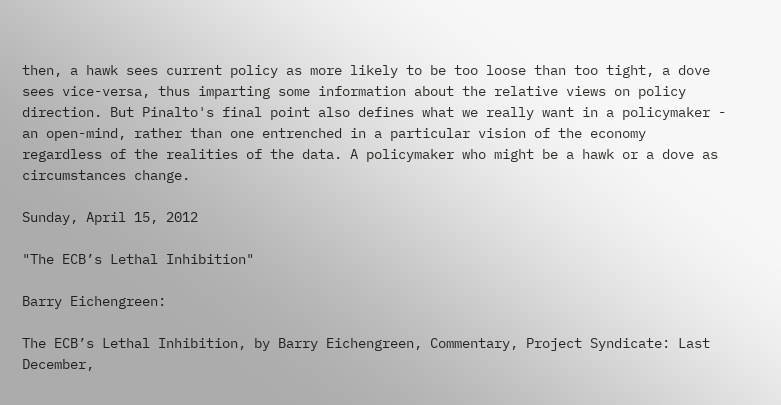then, a hawk sees current policy as more likely to be too loose than too tight, a dove sees vice-versa, thus imparting some information about the relative views on policy direction. But Pinalto's final point also defines what we really want in a policymaker - an open-mind, rather than one entrenched in a particular vision of the economy regardless of the realities of the data. A policymaker who might be a hawk or a dove as circumstances change.

Sunday, April 15, 2012

"The ECB’s Lethal Inhibition"

Barry Eichengreen:

The ECB’s Lethal Inhibition, by Barry Eichengreen, Commentary, Project Syndicate: Last December,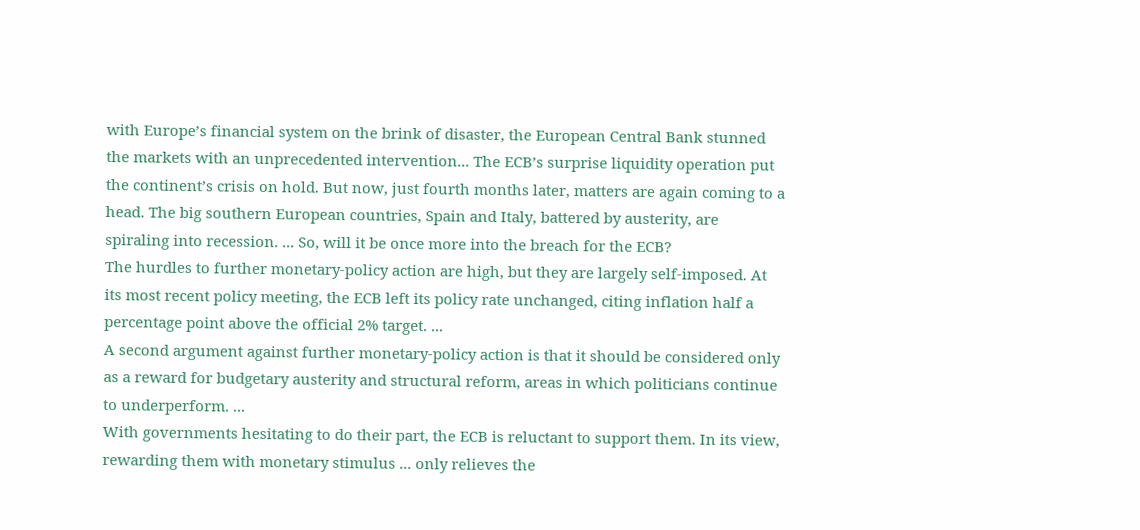with Europe’s financial system on the brink of disaster, the European Central Bank stunned the markets with an unprecedented intervention... The ECB’s surprise liquidity operation put the continent’s crisis on hold. But now, just fourth months later, matters are again coming to a head. The big southern European countries, Spain and Italy, battered by austerity, are spiraling into recession. ... So, will it be once more into the breach for the ECB?
The hurdles to further monetary-policy action are high, but they are largely self-imposed. At its most recent policy meeting, the ECB left its policy rate unchanged, citing inflation half a percentage point above the official 2% target. ...
A second argument against further monetary-policy action is that it should be considered only as a reward for budgetary austerity and structural reform, areas in which politicians continue to underperform. ...
With governments hesitating to do their part, the ECB is reluctant to support them. In its view, rewarding them with monetary stimulus ... only relieves the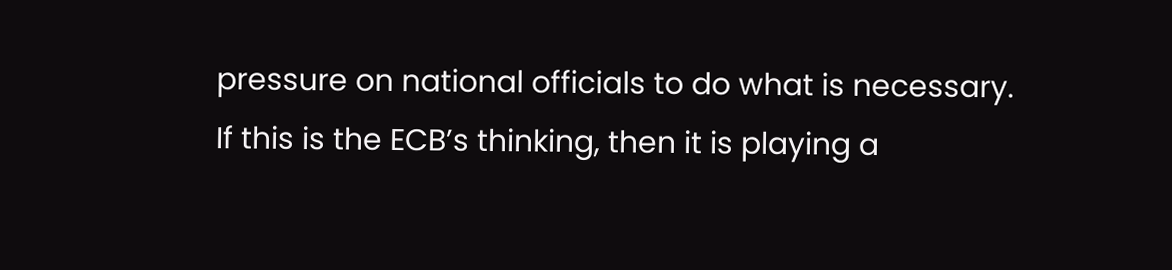pressure on national officials to do what is necessary.
If this is the ECB’s thinking, then it is playing a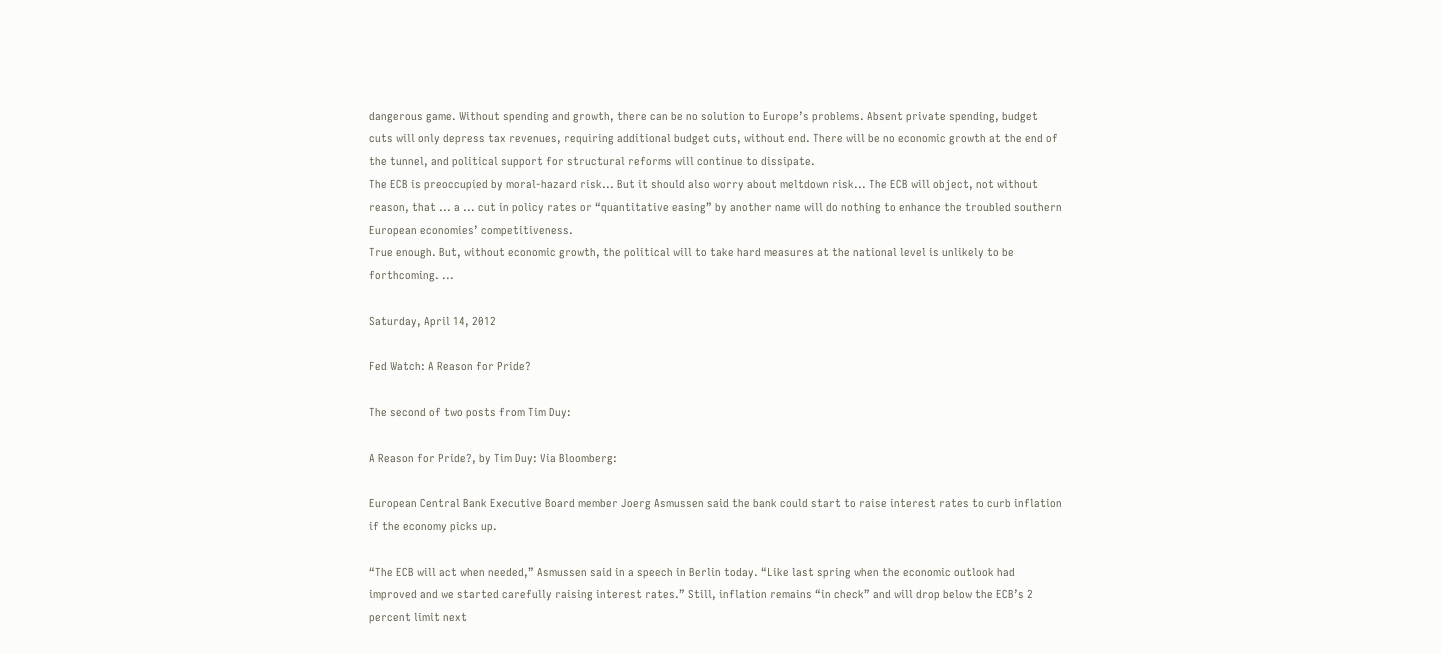dangerous game. Without spending and growth, there can be no solution to Europe’s problems. Absent private spending, budget cuts will only depress tax revenues, requiring additional budget cuts, without end. There will be no economic growth at the end of the tunnel, and political support for structural reforms will continue to dissipate.
The ECB is preoccupied by moral-hazard risk... But it should also worry about meltdown risk... The ECB will object, not without reason, that ... a ... cut in policy rates or “quantitative easing” by another name will do nothing to enhance the troubled southern European economies’ competitiveness.
True enough. But, without economic growth, the political will to take hard measures at the national level is unlikely to be forthcoming. ...

Saturday, April 14, 2012

Fed Watch: A Reason for Pride?

The second of two posts from Tim Duy:

A Reason for Pride?, by Tim Duy: Via Bloomberg:

European Central Bank Executive Board member Joerg Asmussen said the bank could start to raise interest rates to curb inflation if the economy picks up.

“The ECB will act when needed,” Asmussen said in a speech in Berlin today. “Like last spring when the economic outlook had improved and we started carefully raising interest rates.” Still, inflation remains “in check” and will drop below the ECB’s 2 percent limit next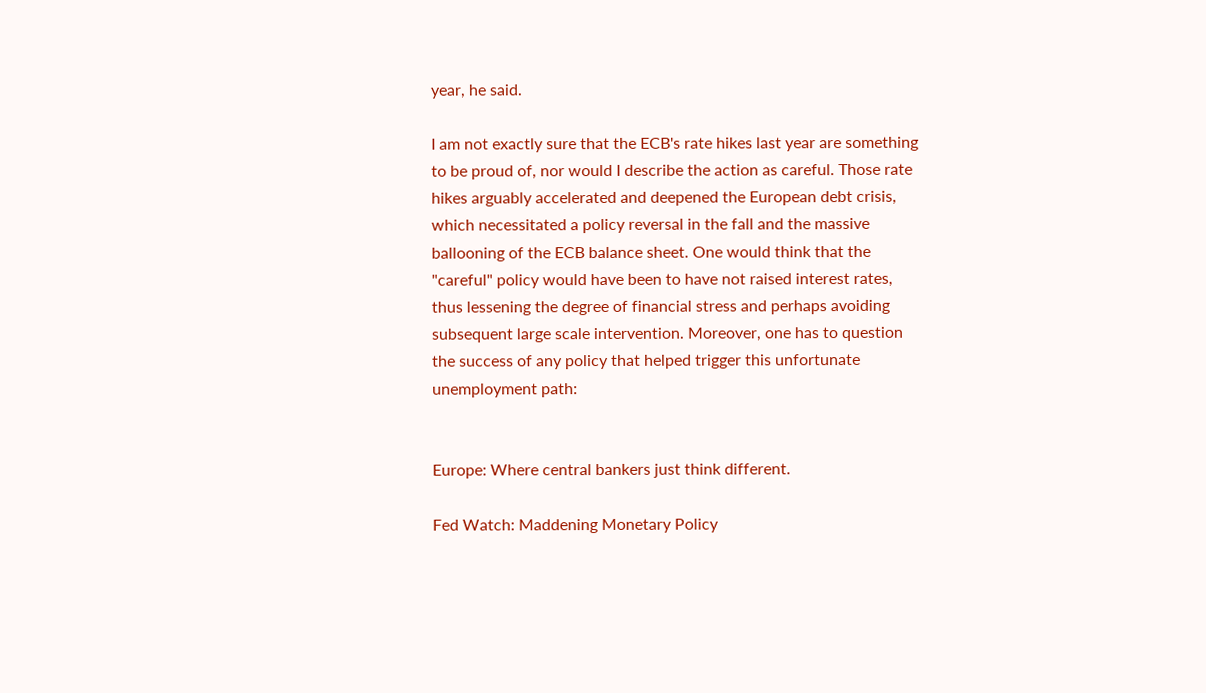year, he said.

I am not exactly sure that the ECB's rate hikes last year are something to be proud of, nor would I describe the action as careful. Those rate hikes arguably accelerated and deepened the European debt crisis, which necessitated a policy reversal in the fall and the massive ballooning of the ECB balance sheet. One would think that the "careful" policy would have been to have not raised interest rates, thus lessening the degree of financial stress and perhaps avoiding subsequent large scale intervention. Moreover, one has to question the success of any policy that helped trigger this unfortunate unemployment path:


Europe: Where central bankers just think different.

Fed Watch: Maddening Monetary Policy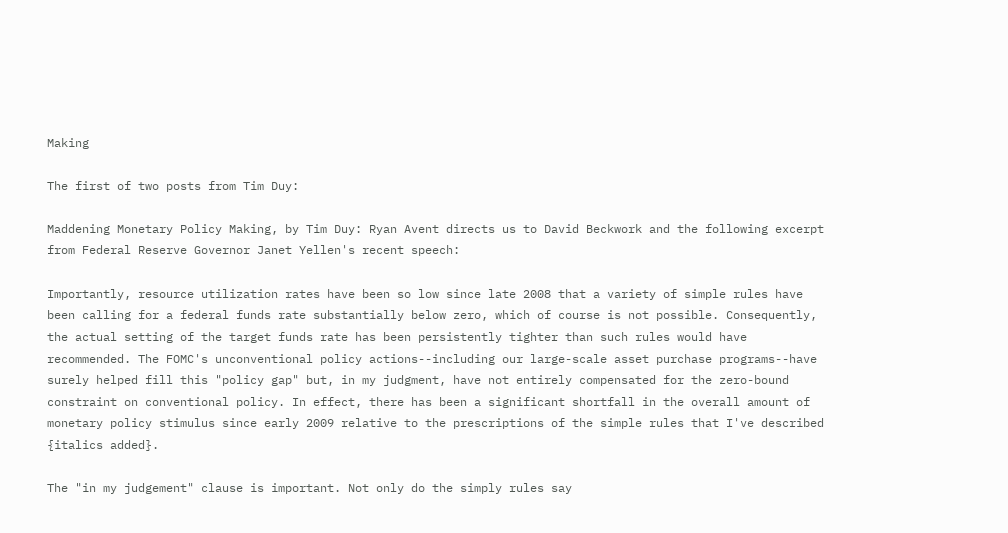Making

The first of two posts from Tim Duy:

Maddening Monetary Policy Making, by Tim Duy: Ryan Avent directs us to David Beckwork and the following excerpt from Federal Reserve Governor Janet Yellen's recent speech:

Importantly, resource utilization rates have been so low since late 2008 that a variety of simple rules have been calling for a federal funds rate substantially below zero, which of course is not possible. Consequently, the actual setting of the target funds rate has been persistently tighter than such rules would have recommended. The FOMC's unconventional policy actions--including our large-scale asset purchase programs--have surely helped fill this "policy gap" but, in my judgment, have not entirely compensated for the zero-bound constraint on conventional policy. In effect, there has been a significant shortfall in the overall amount of monetary policy stimulus since early 2009 relative to the prescriptions of the simple rules that I've described {italics added}.

The "in my judgement" clause is important. Not only do the simply rules say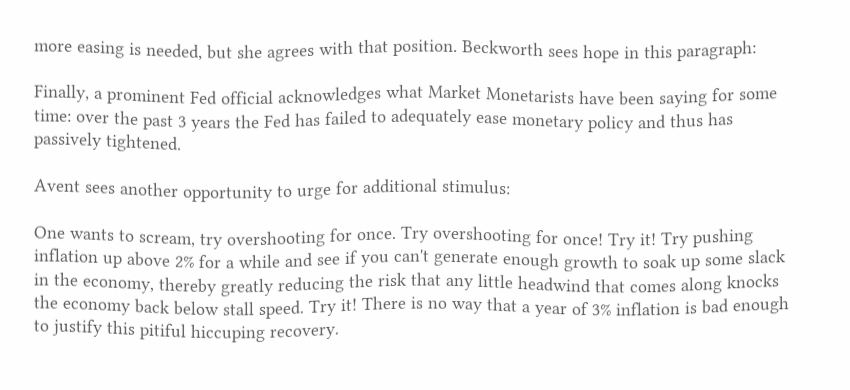more easing is needed, but she agrees with that position. Beckworth sees hope in this paragraph:

Finally, a prominent Fed official acknowledges what Market Monetarists have been saying for some time: over the past 3 years the Fed has failed to adequately ease monetary policy and thus has passively tightened.

Avent sees another opportunity to urge for additional stimulus:

One wants to scream, try overshooting for once. Try overshooting for once! Try it! Try pushing inflation up above 2% for a while and see if you can't generate enough growth to soak up some slack in the economy, thereby greatly reducing the risk that any little headwind that comes along knocks the economy back below stall speed. Try it! There is no way that a year of 3% inflation is bad enough to justify this pitiful hiccuping recovery.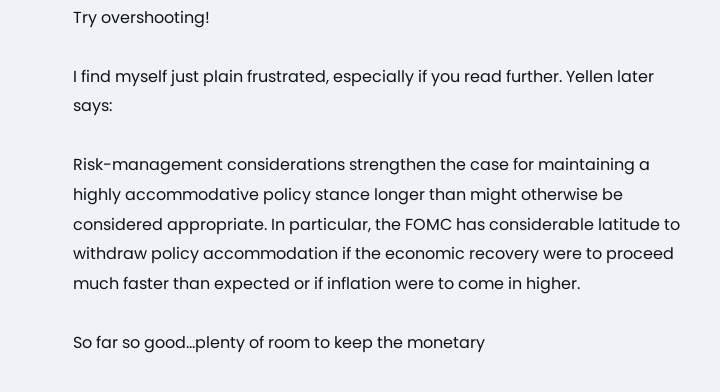Try overshooting!

I find myself just plain frustrated, especially if you read further. Yellen later says:

Risk-management considerations strengthen the case for maintaining a highly accommodative policy stance longer than might otherwise be considered appropriate. In particular, the FOMC has considerable latitude to withdraw policy accommodation if the economic recovery were to proceed much faster than expected or if inflation were to come in higher.

So far so good...plenty of room to keep the monetary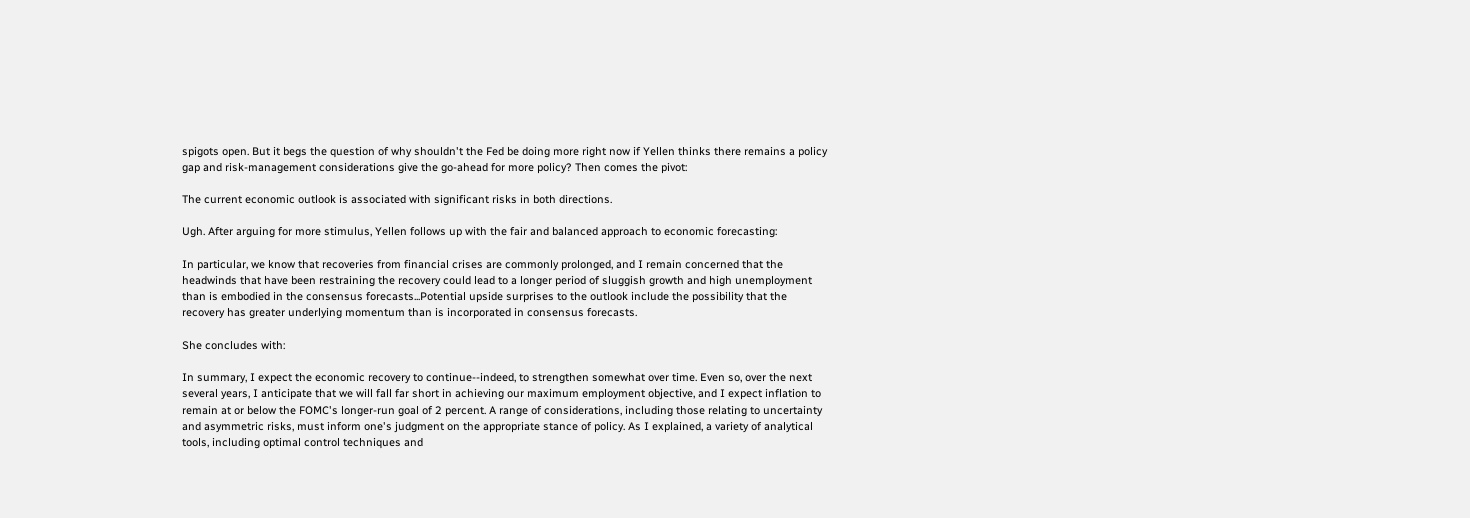spigots open. But it begs the question of why shouldn't the Fed be doing more right now if Yellen thinks there remains a policy gap and risk-management considerations give the go-ahead for more policy? Then comes the pivot:

The current economic outlook is associated with significant risks in both directions.

Ugh. After arguing for more stimulus, Yellen follows up with the fair and balanced approach to economic forecasting:

In particular, we know that recoveries from financial crises are commonly prolonged, and I remain concerned that the headwinds that have been restraining the recovery could lead to a longer period of sluggish growth and high unemployment than is embodied in the consensus forecasts...Potential upside surprises to the outlook include the possibility that the recovery has greater underlying momentum than is incorporated in consensus forecasts.

She concludes with:

In summary, I expect the economic recovery to continue--indeed, to strengthen somewhat over time. Even so, over the next several years, I anticipate that we will fall far short in achieving our maximum employment objective, and I expect inflation to remain at or below the FOMC's longer-run goal of 2 percent. A range of considerations, including those relating to uncertainty and asymmetric risks, must inform one's judgment on the appropriate stance of policy. As I explained, a variety of analytical tools, including optimal control techniques and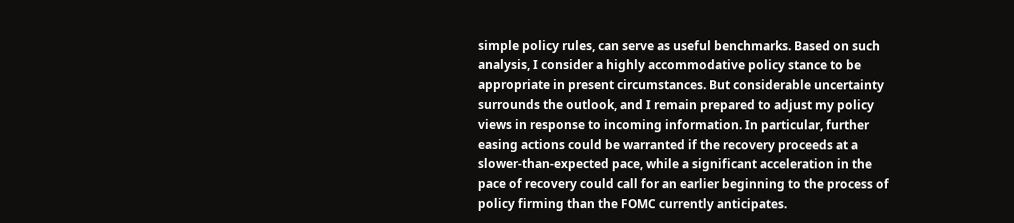simple policy rules, can serve as useful benchmarks. Based on such analysis, I consider a highly accommodative policy stance to be appropriate in present circumstances. But considerable uncertainty surrounds the outlook, and I remain prepared to adjust my policy views in response to incoming information. In particular, further easing actions could be warranted if the recovery proceeds at a slower-than-expected pace, while a significant acceleration in the pace of recovery could call for an earlier beginning to the process of policy firming than the FOMC currently anticipates.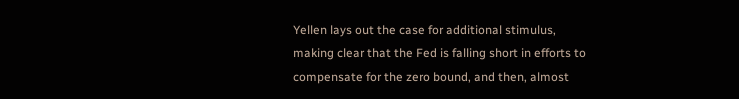Yellen lays out the case for additional stimulus, making clear that the Fed is falling short in efforts to compensate for the zero bound, and then, almost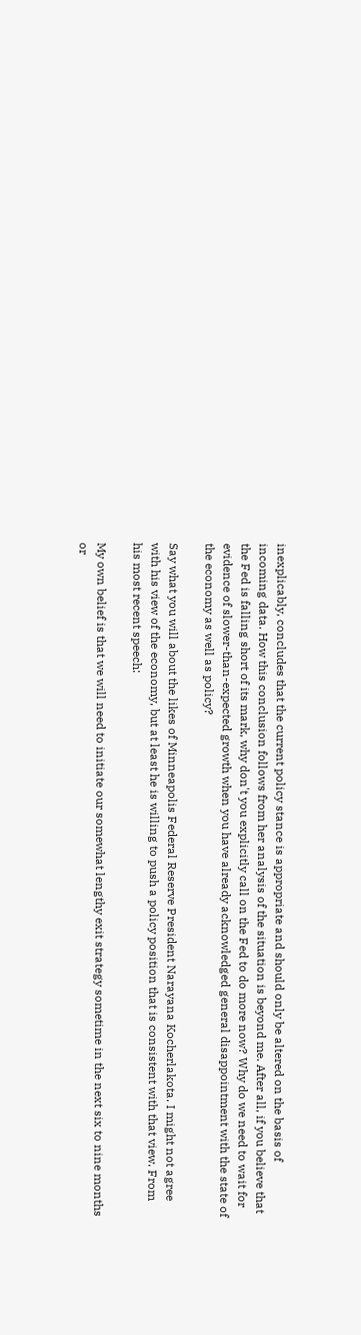inexplicably, concludes that the current policy stance is appropriate and should only be altered on the basis of incoming data. How this conclusion follows from her analysis of the situation is beyond me. After all, if you believe that the Fed is falling short of its mark, why don't you explicitly call on the Fed to do more now? Why do we need to wait for evidence of slower-than-expected growth when you have already acknowledged general disappointment with the state of the economy as well as policy?

Say what you will about the likes of Minneapolis Federal Reserve President Narayana Kocherlakota. I might not agree with his view of the economy, but at least he is willing to push a policy position that is consistent with that view. From his most recent speech:

My own belief is that we will need to initiate our somewhat lengthy exit strategy sometime in the next six to nine months or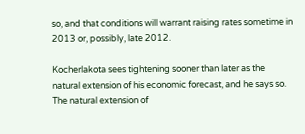so, and that conditions will warrant raising rates sometime in 2013 or, possibly, late 2012.

Kocherlakota sees tightening sooner than later as the natural extension of his economic forecast, and he says so. The natural extension of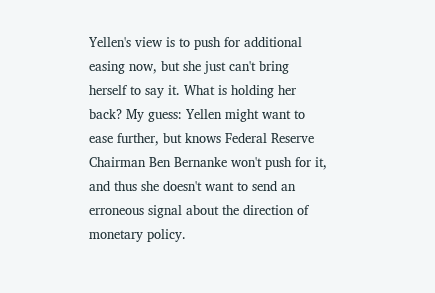Yellen's view is to push for additional easing now, but she just can't bring herself to say it. What is holding her back? My guess: Yellen might want to ease further, but knows Federal Reserve Chairman Ben Bernanke won't push for it, and thus she doesn't want to send an erroneous signal about the direction of monetary policy.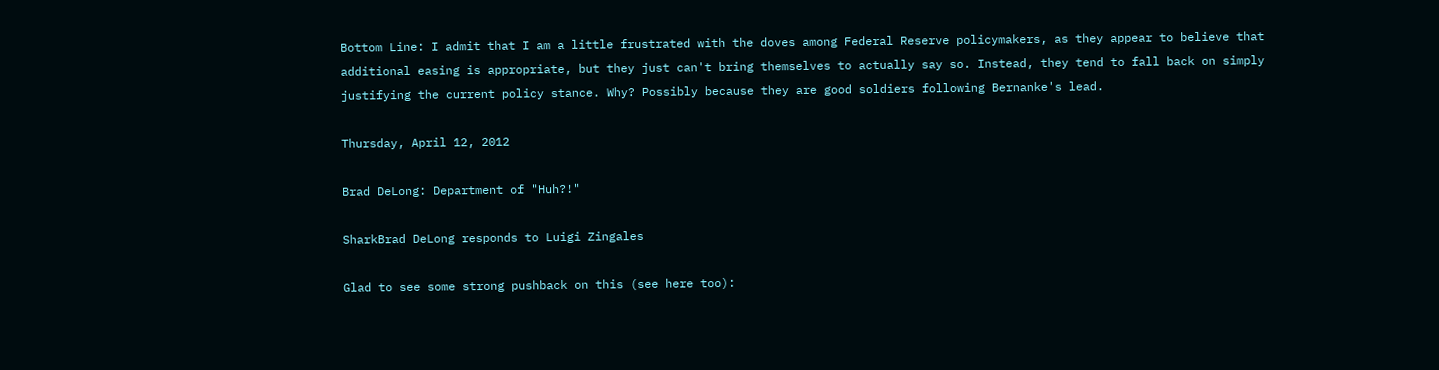Bottom Line: I admit that I am a little frustrated with the doves among Federal Reserve policymakers, as they appear to believe that additional easing is appropriate, but they just can't bring themselves to actually say so. Instead, they tend to fall back on simply justifying the current policy stance. Why? Possibly because they are good soldiers following Bernanke's lead.

Thursday, April 12, 2012

Brad DeLong: Department of "Huh?!"

SharkBrad DeLong responds to Luigi Zingales

Glad to see some strong pushback on this (see here too):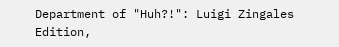Department of "Huh?!": Luigi Zingales Edition,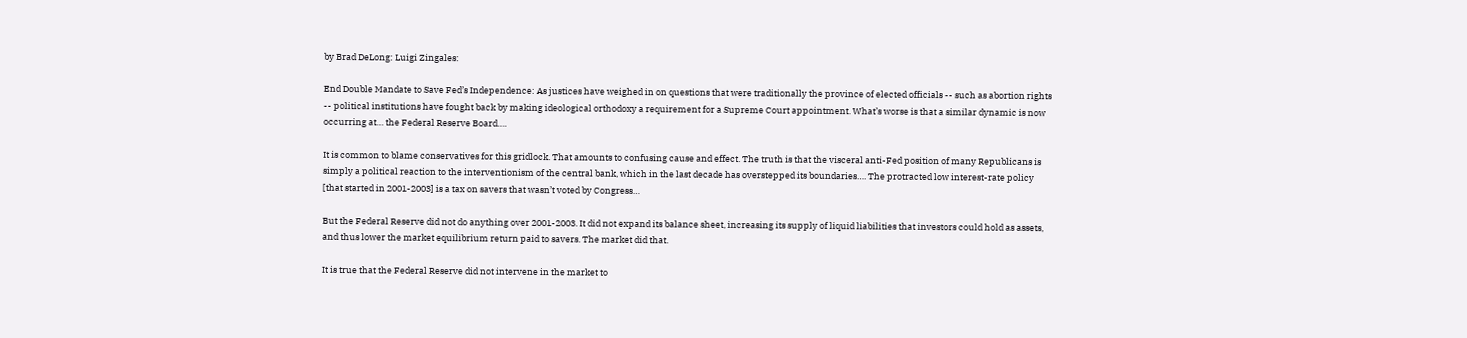by Brad DeLong: Luigi Zingales:

End Double Mandate to Save Fed’s Independence: As justices have weighed in on questions that were traditionally the province of elected officials -- such as abortion rights -- political institutions have fought back by making ideological orthodoxy a requirement for a Supreme Court appointment. What’s worse is that a similar dynamic is now occurring at… the Federal Reserve Board….

It is common to blame conservatives for this gridlock. That amounts to confusing cause and effect. The truth is that the visceral anti-Fed position of many Republicans is simply a political reaction to the interventionism of the central bank, which in the last decade has overstepped its boundaries…. The protracted low interest-rate policy [that started in 2001-2003] is a tax on savers that wasn’t voted by Congress…

But the Federal Reserve did not do anything over 2001-2003. It did not expand its balance sheet, increasing its supply of liquid liabilities that investors could hold as assets, and thus lower the market equilibrium return paid to savers. The market did that.

It is true that the Federal Reserve did not intervene in the market to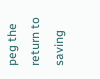peg the return to saving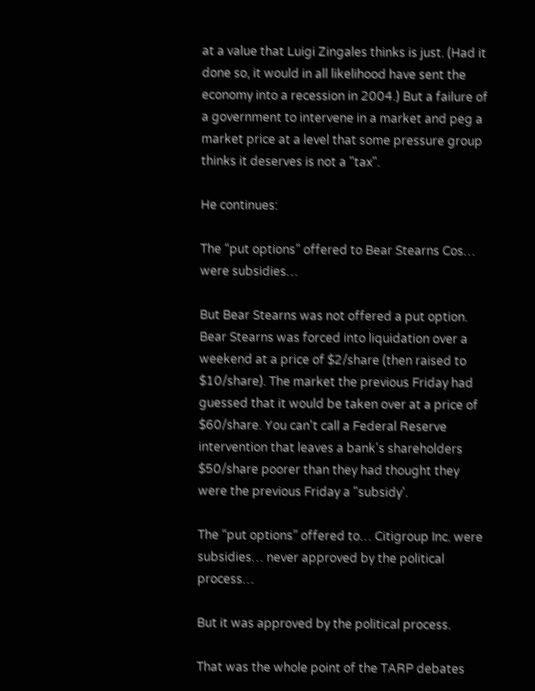at a value that Luigi Zingales thinks is just. (Had it done so, it would in all likelihood have sent the economy into a recession in 2004.) But a failure of a government to intervene in a market and peg a market price at a level that some pressure group thinks it deserves is not a "tax".

He continues:

The “put options” offered to Bear Stearns Cos… were subsidies…

But Bear Stearns was not offered a put option. Bear Stearns was forced into liquidation over a weekend at a price of $2/share (then raised to $10/share). The market the previous Friday had guessed that it would be taken over at a price of $60/share. You can't call a Federal Reserve intervention that leaves a bank's shareholders $50/share poorer than they had thought they were the previous Friday a "subsidy'.

The “put options” offered to… Citigroup Inc. were subsidies… never approved by the political process…

But it was approved by the political process.

That was the whole point of the TARP debates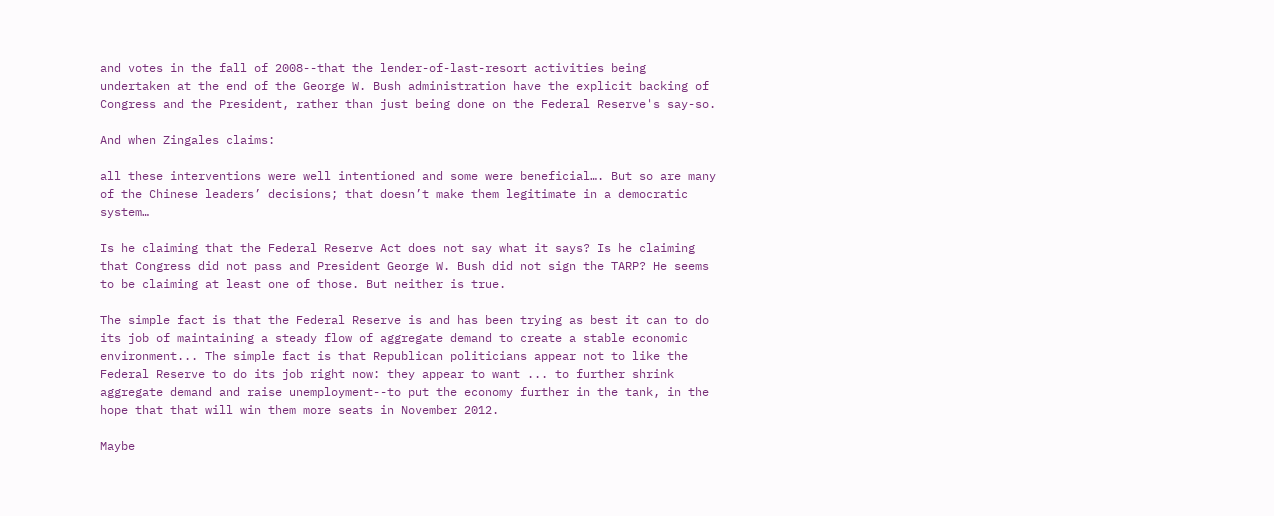and votes in the fall of 2008--that the lender-of-last-resort activities being undertaken at the end of the George W. Bush administration have the explicit backing of Congress and the President, rather than just being done on the Federal Reserve's say-so.

And when Zingales claims:

all these interventions were well intentioned and some were beneficial…. But so are many of the Chinese leaders’ decisions; that doesn’t make them legitimate in a democratic system…

Is he claiming that the Federal Reserve Act does not say what it says? Is he claiming that Congress did not pass and President George W. Bush did not sign the TARP? He seems to be claiming at least one of those. But neither is true.

The simple fact is that the Federal Reserve is and has been trying as best it can to do its job of maintaining a steady flow of aggregate demand to create a stable economic environment... The simple fact is that Republican politicians appear not to like the Federal Reserve to do its job right now: they appear to want ... to further shrink aggregate demand and raise unemployment--to put the economy further in the tank, in the hope that that will win them more seats in November 2012.

Maybe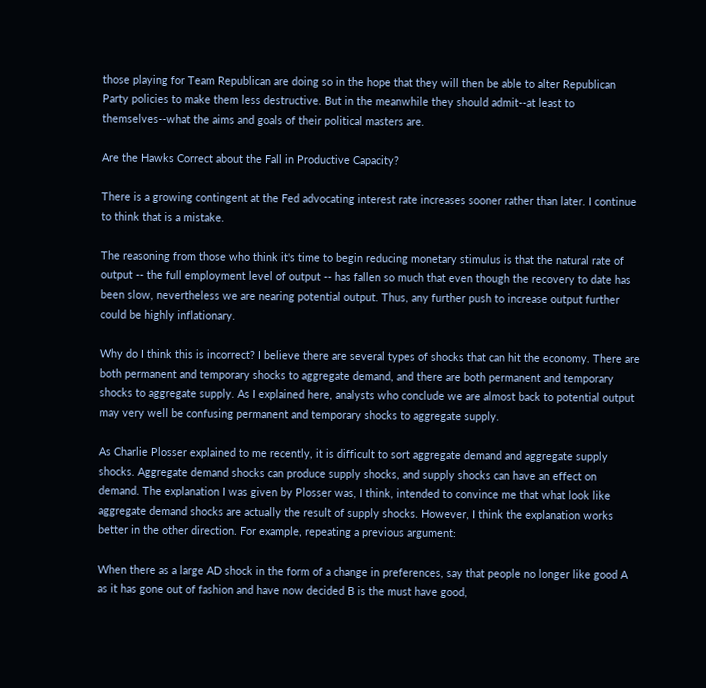those playing for Team Republican are doing so in the hope that they will then be able to alter Republican Party policies to make them less destructive. But in the meanwhile they should admit--at least to themselves--what the aims and goals of their political masters are.

Are the Hawks Correct about the Fall in Productive Capacity?

There is a growing contingent at the Fed advocating interest rate increases sooner rather than later. I continue to think that is a mistake.

The reasoning from those who think it's time to begin reducing monetary stimulus is that the natural rate of output -- the full employment level of output -- has fallen so much that even though the recovery to date has been slow, nevertheless we are nearing potential output. Thus, any further push to increase output further could be highly inflationary.

Why do I think this is incorrect? I believe there are several types of shocks that can hit the economy. There are both permanent and temporary shocks to aggregate demand, and there are both permanent and temporary shocks to aggregate supply. As I explained here, analysts who conclude we are almost back to potential output may very well be confusing permanent and temporary shocks to aggregate supply.

As Charlie Plosser explained to me recently, it is difficult to sort aggregate demand and aggregate supply shocks. Aggregate demand shocks can produce supply shocks, and supply shocks can have an effect on demand. The explanation I was given by Plosser was, I think, intended to convince me that what look like aggregate demand shocks are actually the result of supply shocks. However, I think the explanation works better in the other direction. For example, repeating a previous argument:

When there as a large AD shock in the form of a change in preferences, say that people no longer like good A as it has gone out of fashion and have now decided B is the must have good,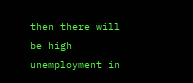then there will be high unemployment in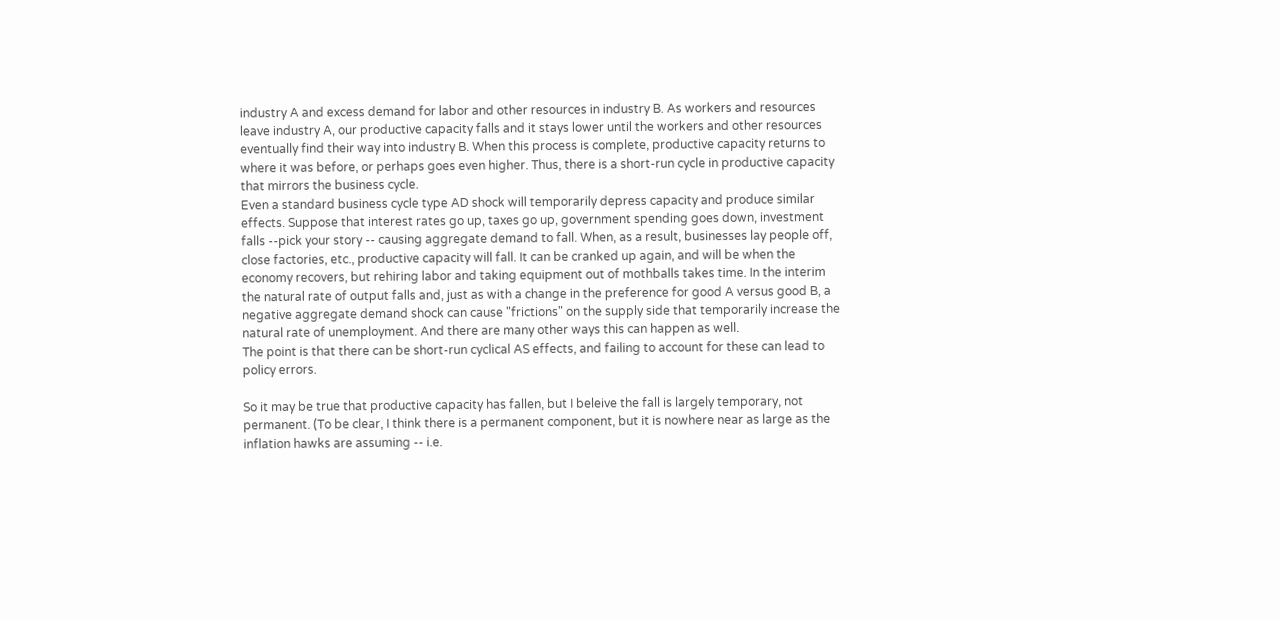industry A and excess demand for labor and other resources in industry B. As workers and resources leave industry A, our productive capacity falls and it stays lower until the workers and other resources eventually find their way into industry B. When this process is complete, productive capacity returns to where it was before, or perhaps goes even higher. Thus, there is a short-run cycle in productive capacity that mirrors the business cycle.
Even a standard business cycle type AD shock will temporarily depress capacity and produce similar effects. Suppose that interest rates go up, taxes go up, government spending goes down, investment falls --pick your story -- causing aggregate demand to fall. When, as a result, businesses lay people off, close factories, etc., productive capacity will fall. It can be cranked up again, and will be when the economy recovers, but rehiring labor and taking equipment out of mothballs takes time. In the interim the natural rate of output falls and, just as with a change in the preference for good A versus good B, a negative aggregate demand shock can cause "frictions" on the supply side that temporarily increase the natural rate of unemployment. And there are many other ways this can happen as well.
The point is that there can be short-run cyclical AS effects, and failing to account for these can lead to policy errors.

So it may be true that productive capacity has fallen, but I beleive the fall is largely temporary, not permanent. (To be clear, I think there is a permanent component, but it is nowhere near as large as the inflation hawks are assuming -- i.e.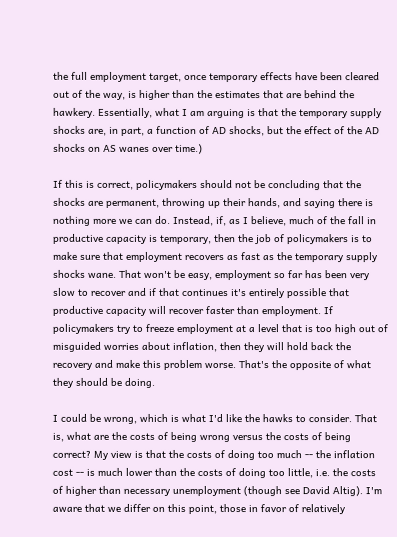the full employment target, once temporary effects have been cleared out of the way, is higher than the estimates that are behind the hawkery. Essentially, what I am arguing is that the temporary supply shocks are, in part, a function of AD shocks, but the effect of the AD shocks on AS wanes over time.)

If this is correct, policymakers should not be concluding that the shocks are permanent, throwing up their hands, and saying there is nothing more we can do. Instead, if, as I believe, much of the fall in productive capacity is temporary, then the job of policymakers is to make sure that employment recovers as fast as the temporary supply shocks wane. That won't be easy, employment so far has been very slow to recover and if that continues it's entirely possible that productive capacity will recover faster than employment. If policymakers try to freeze employment at a level that is too high out of misguided worries about inflation, then they will hold back the recovery and make this problem worse. That's the opposite of what they should be doing.

I could be wrong, which is what I'd like the hawks to consider. That is, what are the costs of being wrong versus the costs of being correct? My view is that the costs of doing too much -- the inflation cost -- is much lower than the costs of doing too little, i.e. the costs of higher than necessary unemployment (though see David Altig). I'm aware that we differ on this point, those in favor of relatively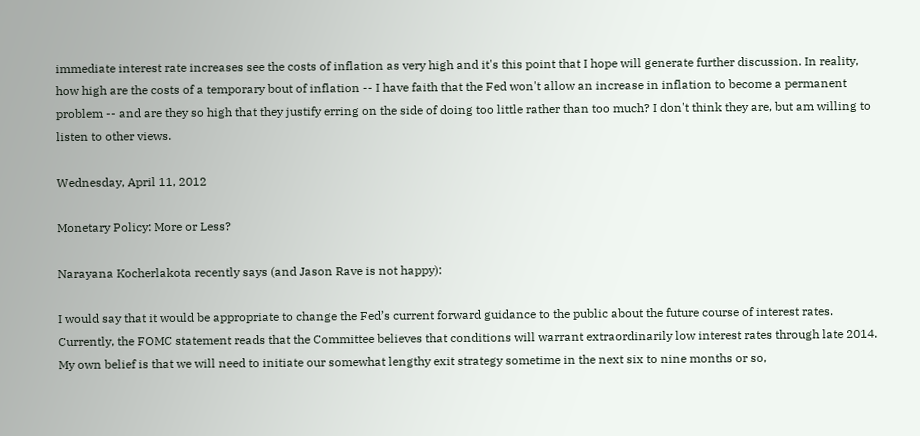immediate interest rate increases see the costs of inflation as very high and it's this point that I hope will generate further discussion. In reality, how high are the costs of a temporary bout of inflation -- I have faith that the Fed won't allow an increase in inflation to become a permanent problem -- and are they so high that they justify erring on the side of doing too little rather than too much? I don't think they are, but am willing to listen to other views.

Wednesday, April 11, 2012

Monetary Policy: More or Less?

Narayana Kocherlakota recently says (and Jason Rave is not happy):

I would say that it would be appropriate to change the Fed’s current forward guidance to the public about the future course of interest rates. Currently, the FOMC statement reads that the Committee believes that conditions will warrant extraordinarily low interest rates through late 2014. My own belief is that we will need to initiate our somewhat lengthy exit strategy sometime in the next six to nine months or so,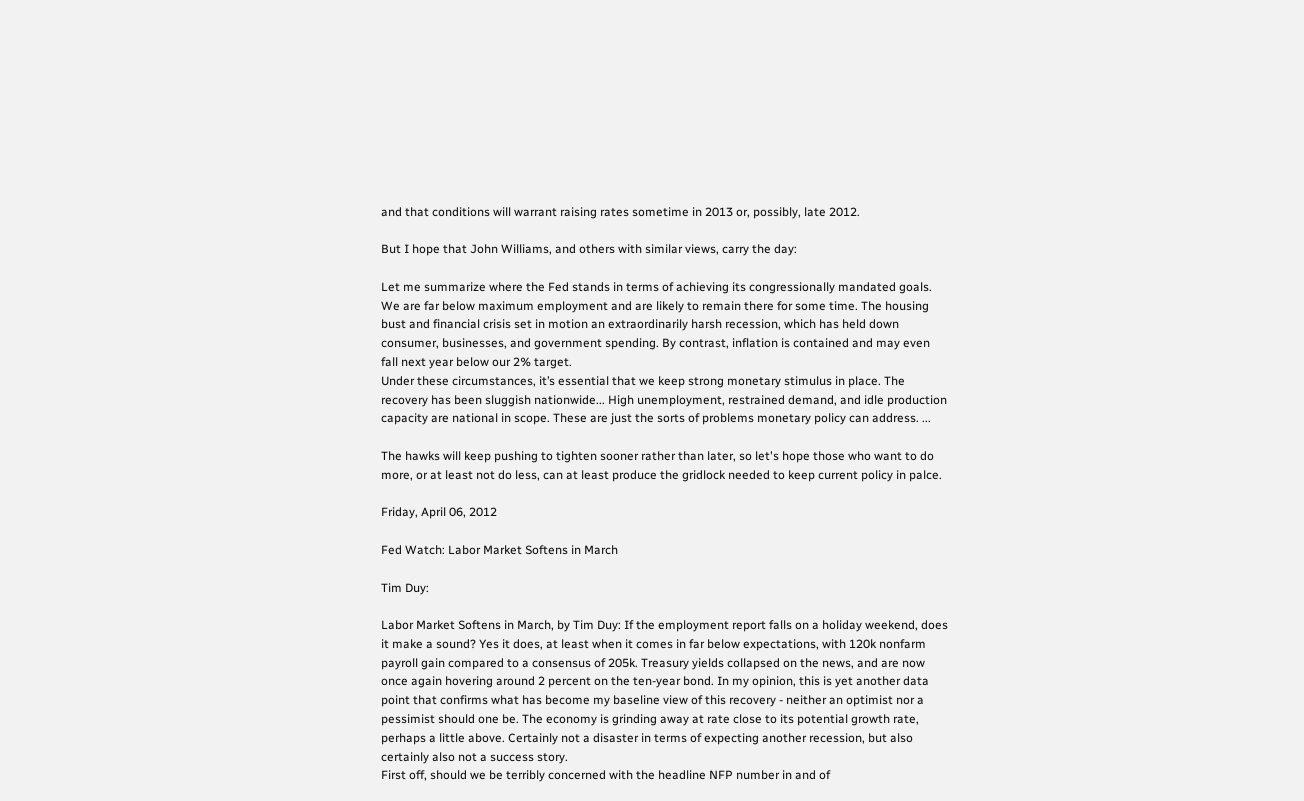and that conditions will warrant raising rates sometime in 2013 or, possibly, late 2012.

But I hope that John Williams, and others with similar views, carry the day:

Let me summarize where the Fed stands in terms of achieving its congressionally mandated goals. We are far below maximum employment and are likely to remain there for some time. The housing bust and financial crisis set in motion an extraordinarily harsh recession, which has held down consumer, businesses, and government spending. By contrast, inflation is contained and may even fall next year below our 2% target.
Under these circumstances, it’s essential that we keep strong monetary stimulus in place. The recovery has been sluggish nationwide... High unemployment, restrained demand, and idle production capacity are national in scope. These are just the sorts of problems monetary policy can address. ...

The hawks will keep pushing to tighten sooner rather than later, so let's hope those who want to do more, or at least not do less, can at least produce the gridlock needed to keep current policy in palce.

Friday, April 06, 2012

Fed Watch: Labor Market Softens in March

Tim Duy:

Labor Market Softens in March, by Tim Duy: If the employment report falls on a holiday weekend, does it make a sound? Yes it does, at least when it comes in far below expectations, with 120k nonfarm payroll gain compared to a consensus of 205k. Treasury yields collapsed on the news, and are now once again hovering around 2 percent on the ten-year bond. In my opinion, this is yet another data point that confirms what has become my baseline view of this recovery - neither an optimist nor a pessimist should one be. The economy is grinding away at rate close to its potential growth rate, perhaps a little above. Certainly not a disaster in terms of expecting another recession, but also certainly also not a success story.
First off, should we be terribly concerned with the headline NFP number in and of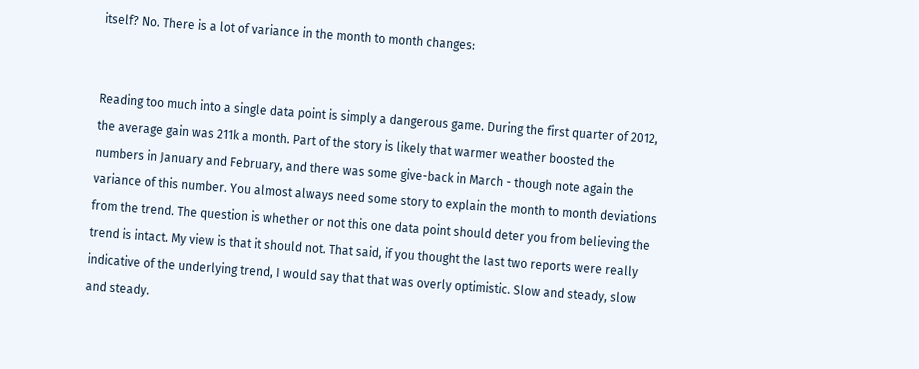itself? No. There is a lot of variance in the month to month changes:


Reading too much into a single data point is simply a dangerous game. During the first quarter of 2012, the average gain was 211k a month. Part of the story is likely that warmer weather boosted the numbers in January and February, and there was some give-back in March - though note again the variance of this number. You almost always need some story to explain the month to month deviations from the trend. The question is whether or not this one data point should deter you from believing the trend is intact. My view is that it should not. That said, if you thought the last two reports were really indicative of the underlying trend, I would say that that was overly optimistic. Slow and steady, slow and steady.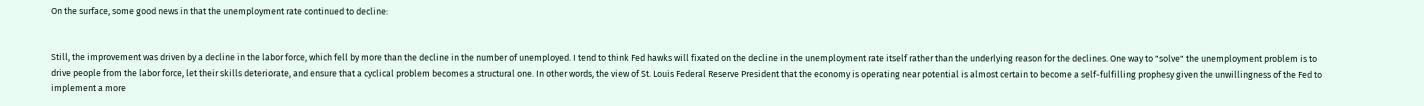On the surface, some good news in that the unemployment rate continued to decline:


Still, the improvement was driven by a decline in the labor force, which fell by more than the decline in the number of unemployed. I tend to think Fed hawks will fixated on the decline in the unemployment rate itself rather than the underlying reason for the declines. One way to "solve" the unemployment problem is to drive people from the labor force, let their skills deteriorate, and ensure that a cyclical problem becomes a structural one. In other words, the view of St. Louis Federal Reserve President that the economy is operating near potential is almost certain to become a self-fulfilling prophesy given the unwillingness of the Fed to implement a more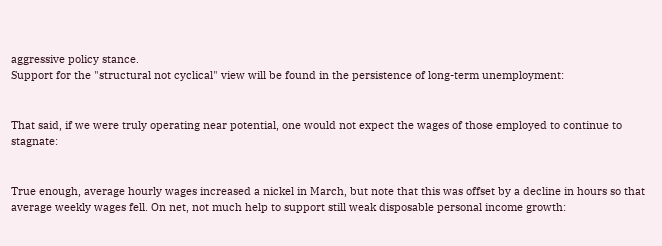aggressive policy stance.
Support for the "structural not cyclical" view will be found in the persistence of long-term unemployment:


That said, if we were truly operating near potential, one would not expect the wages of those employed to continue to stagnate:


True enough, average hourly wages increased a nickel in March, but note that this was offset by a decline in hours so that average weekly wages fell. On net, not much help to support still weak disposable personal income growth: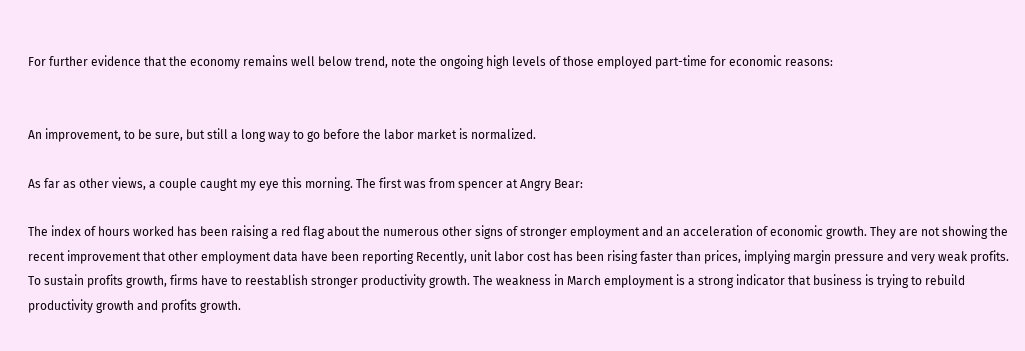For further evidence that the economy remains well below trend, note the ongoing high levels of those employed part-time for economic reasons:


An improvement, to be sure, but still a long way to go before the labor market is normalized.

As far as other views, a couple caught my eye this morning. The first was from spencer at Angry Bear:

The index of hours worked has been raising a red flag about the numerous other signs of stronger employment and an acceleration of economic growth. They are not showing the recent improvement that other employment data have been reporting Recently, unit labor cost has been rising faster than prices, implying margin pressure and very weak profits. To sustain profits growth, firms have to reestablish stronger productivity growth. The weakness in March employment is a strong indicator that business is trying to rebuild productivity growth and profits growth.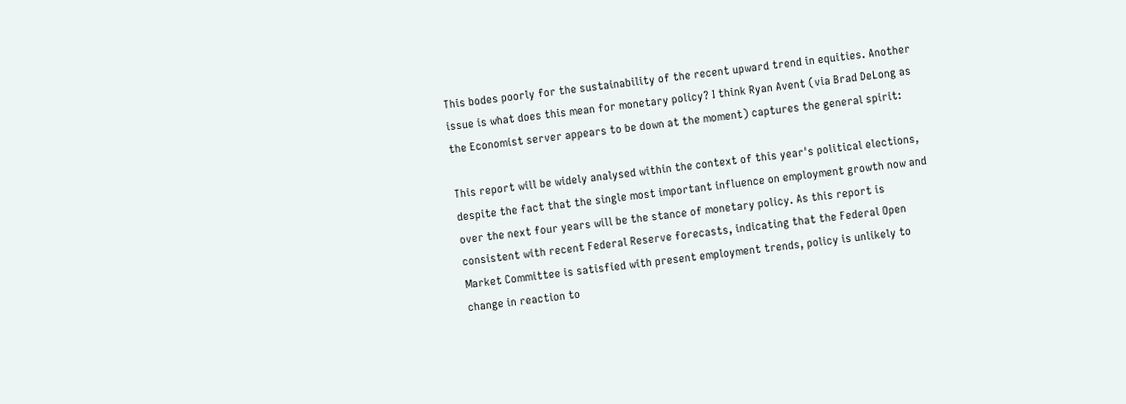This bodes poorly for the sustainability of the recent upward trend in equities. Another issue is what does this mean for monetary policy? I think Ryan Avent (via Brad DeLong as the Economist server appears to be down at the moment) captures the general spirit:

This report will be widely analysed within the context of this year's political elections, despite the fact that the single most important influence on employment growth now and over the next four years will be the stance of monetary policy. As this report is consistent with recent Federal Reserve forecasts, indicating that the Federal Open Market Committee is satisfied with present employment trends, policy is unlikely to change in reaction to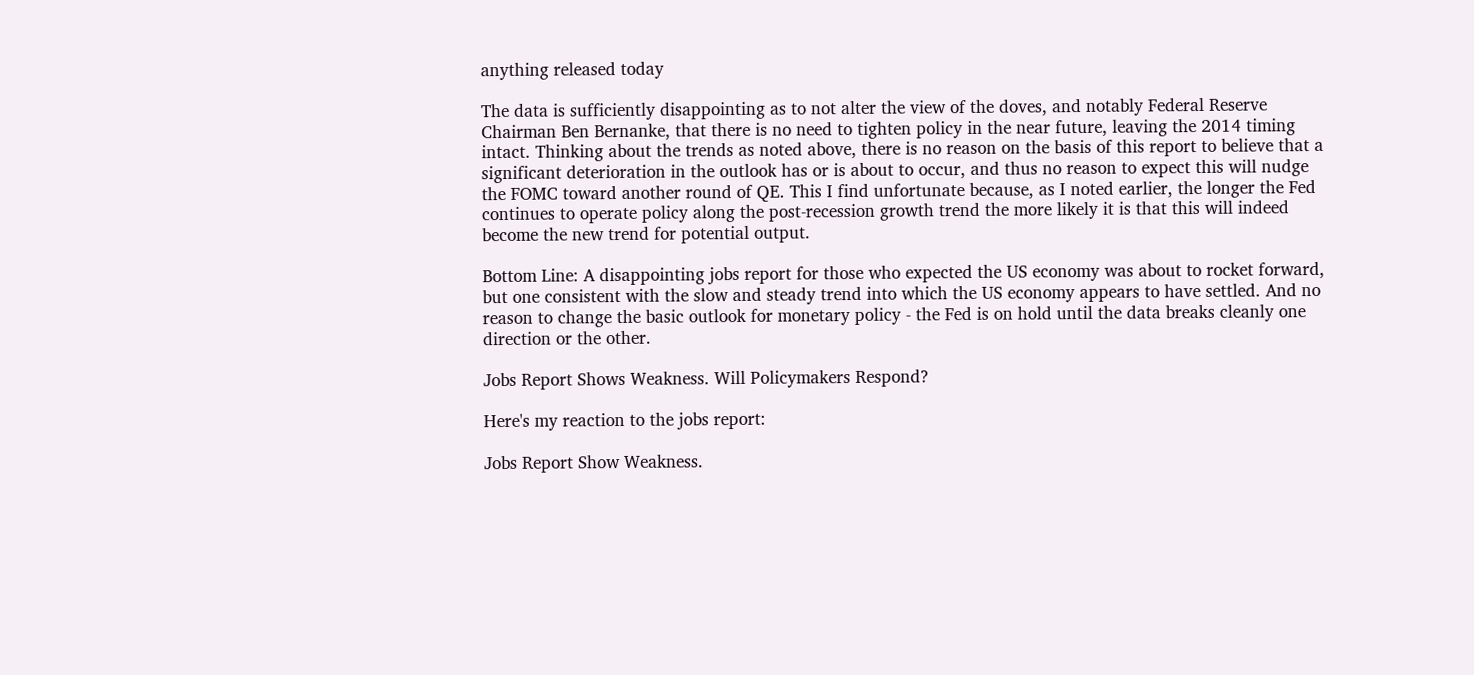anything released today

The data is sufficiently disappointing as to not alter the view of the doves, and notably Federal Reserve Chairman Ben Bernanke, that there is no need to tighten policy in the near future, leaving the 2014 timing intact. Thinking about the trends as noted above, there is no reason on the basis of this report to believe that a significant deterioration in the outlook has or is about to occur, and thus no reason to expect this will nudge the FOMC toward another round of QE. This I find unfortunate because, as I noted earlier, the longer the Fed continues to operate policy along the post-recession growth trend the more likely it is that this will indeed become the new trend for potential output.

Bottom Line: A disappointing jobs report for those who expected the US economy was about to rocket forward, but one consistent with the slow and steady trend into which the US economy appears to have settled. And no reason to change the basic outlook for monetary policy - the Fed is on hold until the data breaks cleanly one direction or the other.

Jobs Report Shows Weakness. Will Policymakers Respond?

Here's my reaction to the jobs report:

Jobs Report Show Weakness.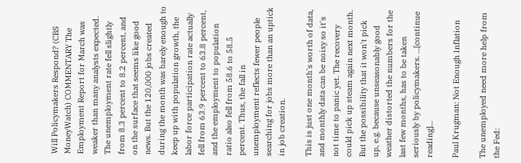Will Policymakers Respond? (CBS MoneyWatch) COMMENTARY The Employment Report for March was weaker than many analysts expected. The unemployment rate fell slightly from 8.3 percent to 8.2 percent, and on the surface that seems like good news. But the 120,000 jobs created during the month was barely enough to keep up with population growth, the labor force participation rate actually fell from 63.9 percent to 63.8 percent, and the employment to population ratio also fell from 58.6 to 58.5 percent. Thus, the fall in unemployment reflects fewer people searching for jobs more than an uptick in job creation.

This is just one month's worth of data, and monthly data can be noisy so it's not time to panic yet. The recovery could pick up steam again next month. But the possibility that it won't pick up, e.g. because unseasonably good weather distorted the numbers for the last few months, has to be taken seriously by policymakers. ...[continue reading]...

Paul Krugman: Not Enough Inflation

The unemployed need more help from the Fed: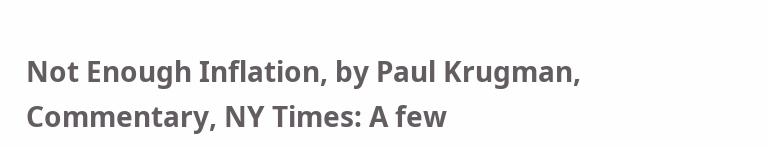Not Enough Inflation, by Paul Krugman, Commentary, NY Times: A few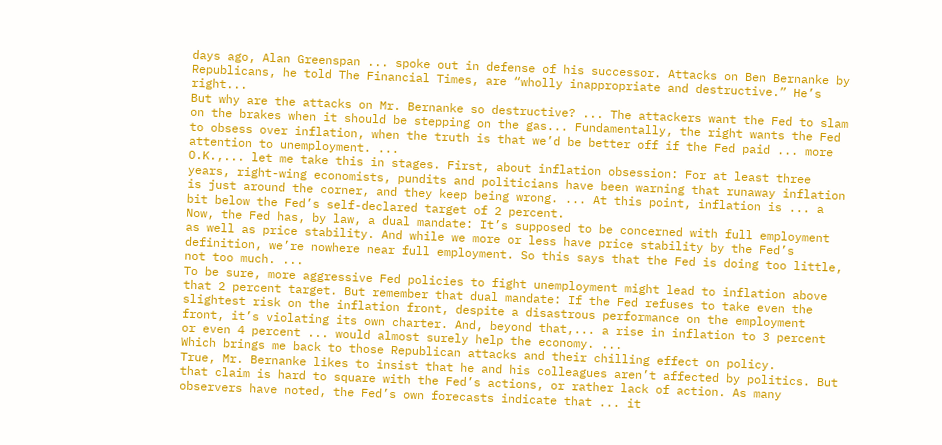days ago, Alan Greenspan ... spoke out in defense of his successor. Attacks on Ben Bernanke by Republicans, he told The Financial Times, are “wholly inappropriate and destructive.” He’s right...
But why are the attacks on Mr. Bernanke so destructive? ... The attackers want the Fed to slam on the brakes when it should be stepping on the gas... Fundamentally, the right wants the Fed to obsess over inflation, when the truth is that we’d be better off if the Fed paid ... more attention to unemployment. ...
O.K.,... let me take this in stages. First, about inflation obsession: For at least three years, right-wing economists, pundits and politicians have been warning that runaway inflation is just around the corner, and they keep being wrong. ... At this point, inflation is ... a bit below the Fed’s self-declared target of 2 percent.
Now, the Fed has, by law, a dual mandate: It’s supposed to be concerned with full employment as well as price stability. And while we more or less have price stability by the Fed’s definition, we’re nowhere near full employment. So this says that the Fed is doing too little, not too much. ...
To be sure, more aggressive Fed policies to fight unemployment might lead to inflation above that 2 percent target. But remember that dual mandate: If the Fed refuses to take even the slightest risk on the inflation front, despite a disastrous performance on the employment front, it’s violating its own charter. And, beyond that,... a rise in inflation to 3 percent or even 4 percent ... would almost surely help the economy. ...
Which brings me back to those Republican attacks and their chilling effect on policy.
True, Mr. Bernanke likes to insist that he and his colleagues aren’t affected by politics. But that claim is hard to square with the Fed’s actions, or rather lack of action. As many observers have noted, the Fed’s own forecasts indicate that ... it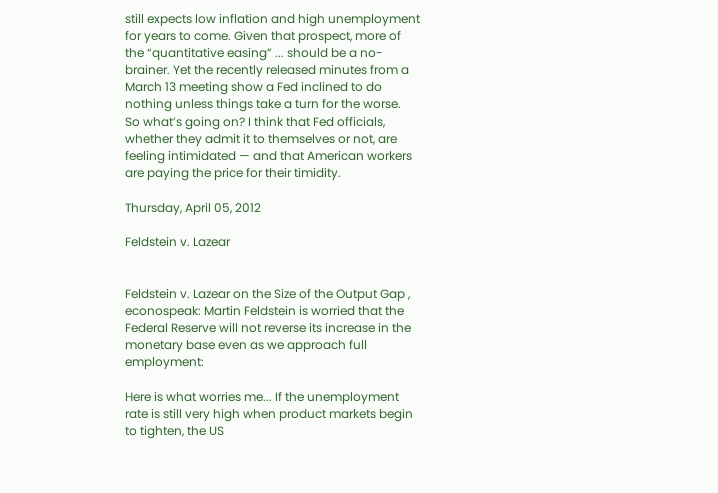still expects low inflation and high unemployment for years to come. Given that prospect, more of the “quantitative easing” ... should be a no-brainer. Yet the recently released minutes from a March 13 meeting show a Fed inclined to do nothing unless things take a turn for the worse.
So what’s going on? I think that Fed officials, whether they admit it to themselves or not, are feeling intimidated — and that American workers are paying the price for their timidity.

Thursday, April 05, 2012

Feldstein v. Lazear


Feldstein v. Lazear on the Size of the Output Gap , econospeak: Martin Feldstein is worried that the Federal Reserve will not reverse its increase in the monetary base even as we approach full employment:

Here is what worries me... If the unemployment rate is still very high when product markets begin to tighten, the US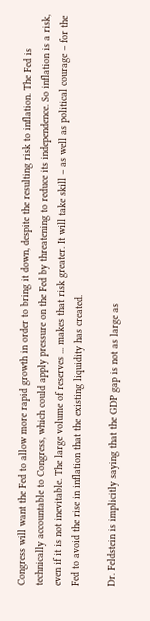Congress will want the Fed to allow more rapid growth in order to bring it down, despite the resulting risk to inflation. The Fed is technically accountable to Congress, which could apply pressure on the Fed by threatening to reduce its independence. So inflation is a risk, even if it is not inevitable. The large volume of reserves ... makes that risk greater. It will take skill – as well as political courage – for the Fed to avoid the rise in inflation that the existing liquidity has created.

Dr. Feldstein is implicitly saying that the GDP gap is not as large as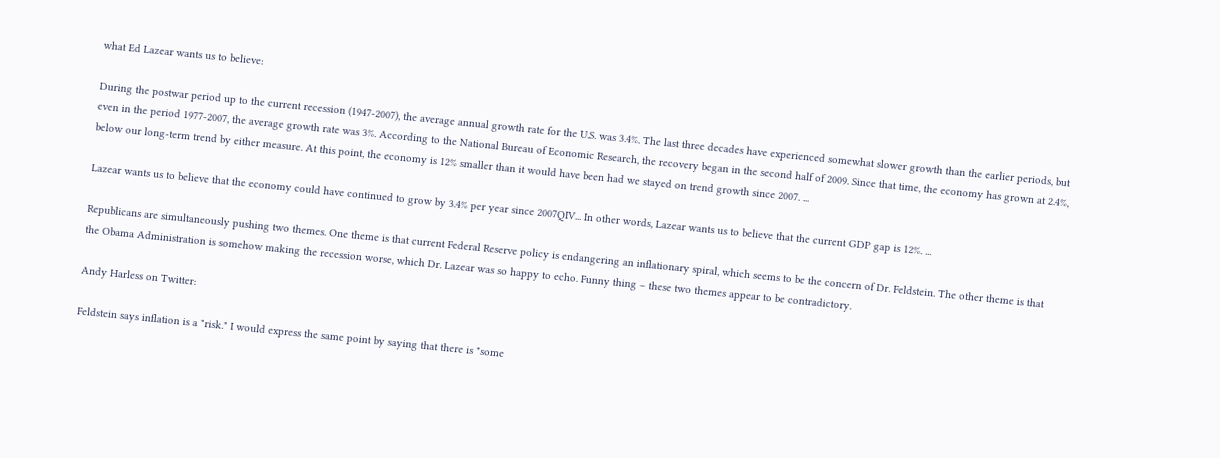what Ed Lazear wants us to believe:

During the postwar period up to the current recession (1947-2007), the average annual growth rate for the U.S. was 3.4%. The last three decades have experienced somewhat slower growth than the earlier periods, but even in the period 1977-2007, the average growth rate was 3%. According to the National Bureau of Economic Research, the recovery began in the second half of 2009. Since that time, the economy has grown at 2.4%, below our long-term trend by either measure. At this point, the economy is 12% smaller than it would have been had we stayed on trend growth since 2007. ...

Lazear wants us to believe that the economy could have continued to grow by 3.4% per year since 2007QIV... In other words, Lazear wants us to believe that the current GDP gap is 12%. ...

Republicans are simultaneously pushing two themes. One theme is that current Federal Reserve policy is endangering an inflationary spiral, which seems to be the concern of Dr. Feldstein. The other theme is that the Obama Administration is somehow making the recession worse, which Dr. Lazear was so happy to echo. Funny thing – these two themes appear to be contradictory.

Andy Harless on Twitter:

Feldstein says inflation is a "risk." I would express the same point by saying that there is "some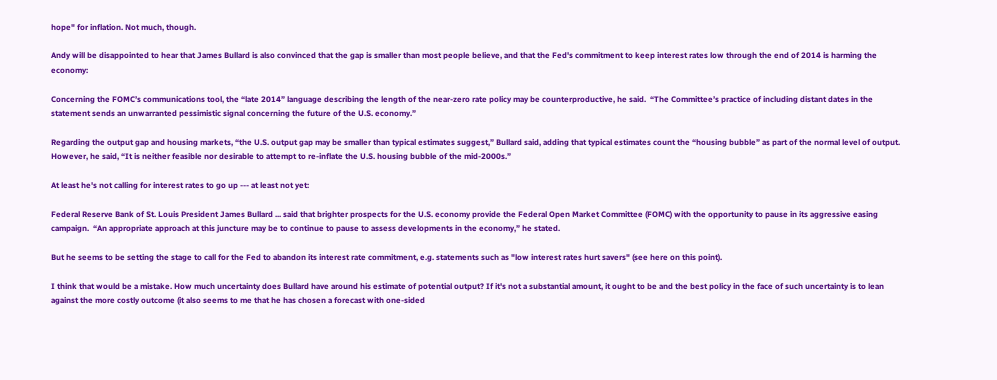hope" for inflation. Not much, though.

Andy will be disappointed to hear that James Bullard is also convinced that the gap is smaller than most people believe, and that the Fed's commitment to keep interest rates low through the end of 2014 is harming the economy:

Concerning the FOMC’s communications tool, the “late 2014” language describing the length of the near-zero rate policy may be counterproductive, he said.  “The Committee’s practice of including distant dates in the statement sends an unwarranted pessimistic signal concerning the future of the U.S. economy.”

Regarding the output gap and housing markets, “the U.S. output gap may be smaller than typical estimates suggest,” Bullard said, adding that typical estimates count the “housing bubble” as part of the normal level of output.  However, he said, “It is neither feasible nor desirable to attempt to re-inflate the U.S. housing bubble of the mid-2000s.”

At least he's not calling for interest rates to go up --- at least not yet:

Federal Reserve Bank of St. Louis President James Bullard ... said that brighter prospects for the U.S. economy provide the Federal Open Market Committee (FOMC) with the opportunity to pause in its aggressive easing campaign.  “An appropriate approach at this juncture may be to continue to pause to assess developments in the economy,” he stated.

But he seems to be setting the stage to call for the Fed to abandon its interest rate commitment, e.g. statements such as "low interest rates hurt savers" (see here on this point).

I think that would be a mistake. How much uncertainty does Bullard have around his estimate of potential output? If it's not a substantial amount, it ought to be and the best policy in the face of such uncertainty is to lean against the more costly outcome (it also seems to me that he has chosen a forecast with one-sided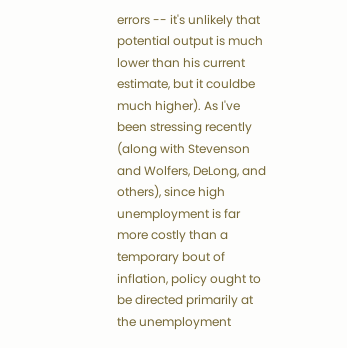errors -- it's unlikely that potential output is much lower than his current estimate, but it couldbe much higher). As I've been stressing recently (along with Stevenson and Wolfers, DeLong, and others), since high unemployment is far more costly than a temporary bout of inflation, policy ought to be directed primarily at the unemployment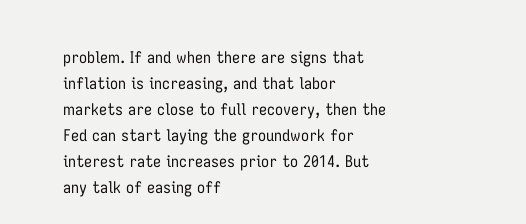problem. If and when there are signs that inflation is increasing, and that labor markets are close to full recovery, then the Fed can start laying the groundwork for interest rate increases prior to 2014. But any talk of easing off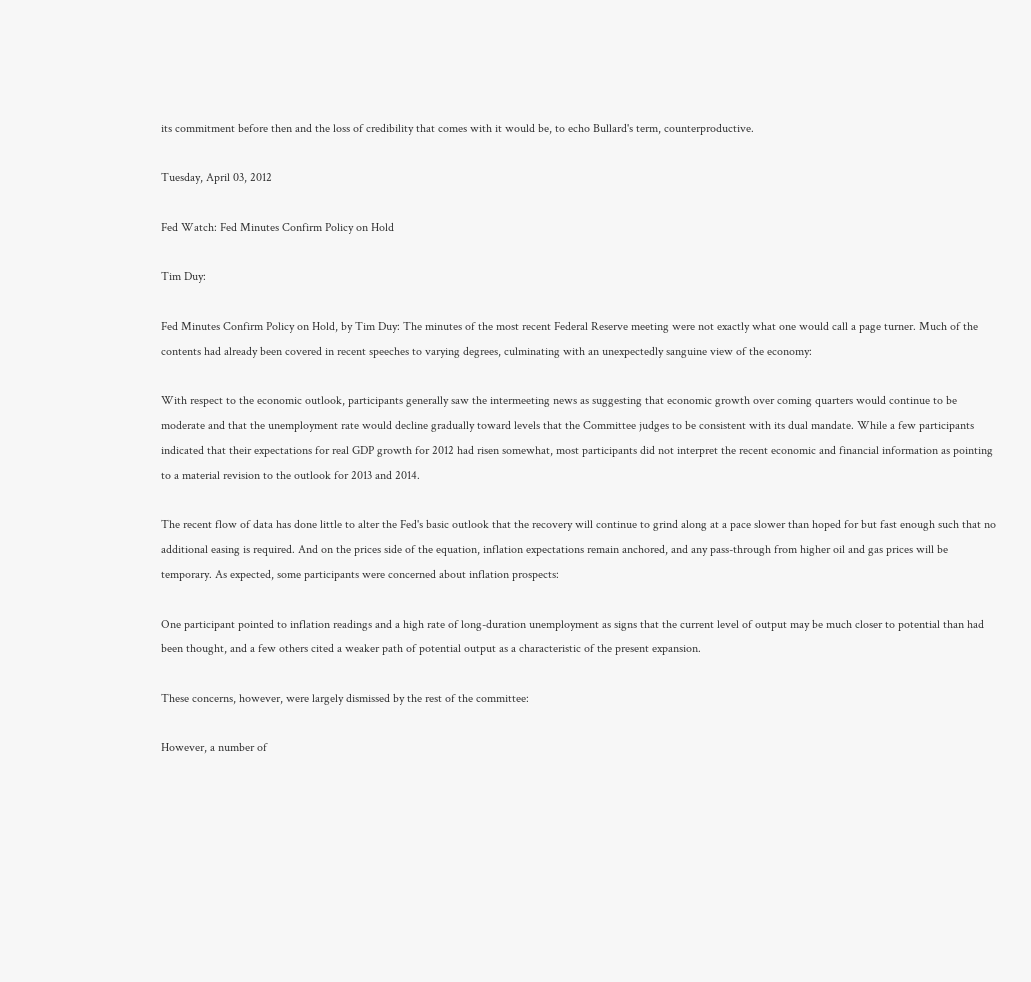its commitment before then and the loss of credibility that comes with it would be, to echo Bullard's term, counterproductive.

Tuesday, April 03, 2012

Fed Watch: Fed Minutes Confirm Policy on Hold

Tim Duy:

Fed Minutes Confirm Policy on Hold, by Tim Duy: The minutes of the most recent Federal Reserve meeting were not exactly what one would call a page turner. Much of the contents had already been covered in recent speeches to varying degrees, culminating with an unexpectedly sanguine view of the economy:

With respect to the economic outlook, participants generally saw the intermeeting news as suggesting that economic growth over coming quarters would continue to be moderate and that the unemployment rate would decline gradually toward levels that the Committee judges to be consistent with its dual mandate. While a few participants indicated that their expectations for real GDP growth for 2012 had risen somewhat, most participants did not interpret the recent economic and financial information as pointing to a material revision to the outlook for 2013 and 2014.

The recent flow of data has done little to alter the Fed's basic outlook that the recovery will continue to grind along at a pace slower than hoped for but fast enough such that no additional easing is required. And on the prices side of the equation, inflation expectations remain anchored, and any pass-through from higher oil and gas prices will be temporary. As expected, some participants were concerned about inflation prospects:

One participant pointed to inflation readings and a high rate of long-duration unemployment as signs that the current level of output may be much closer to potential than had been thought, and a few others cited a weaker path of potential output as a characteristic of the present expansion.

These concerns, however, were largely dismissed by the rest of the committee:

However, a number of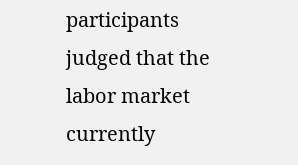participants judged that the labor market currently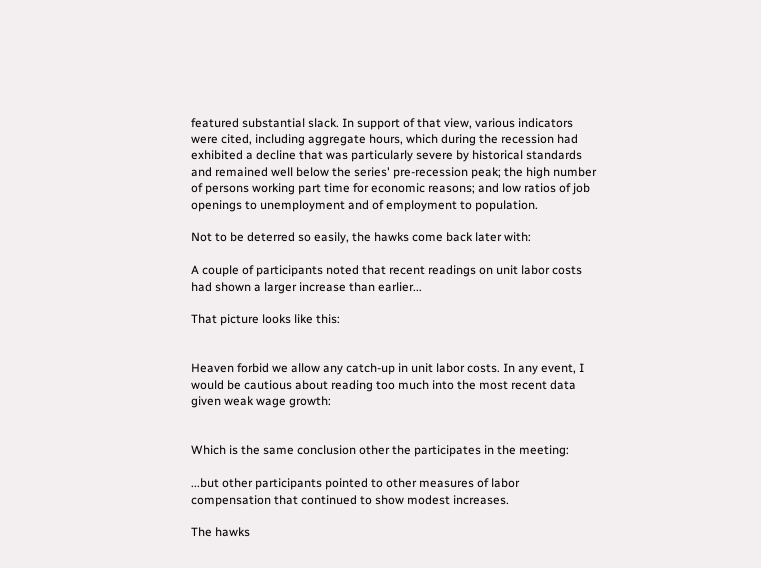featured substantial slack. In support of that view, various indicators were cited, including aggregate hours, which during the recession had exhibited a decline that was particularly severe by historical standards and remained well below the series' pre-recession peak; the high number of persons working part time for economic reasons; and low ratios of job openings to unemployment and of employment to population.

Not to be deterred so easily, the hawks come back later with:

A couple of participants noted that recent readings on unit labor costs had shown a larger increase than earlier...

That picture looks like this:


Heaven forbid we allow any catch-up in unit labor costs. In any event, I would be cautious about reading too much into the most recent data given weak wage growth:


Which is the same conclusion other the participates in the meeting:

...but other participants pointed to other measures of labor compensation that continued to show modest increases.

The hawks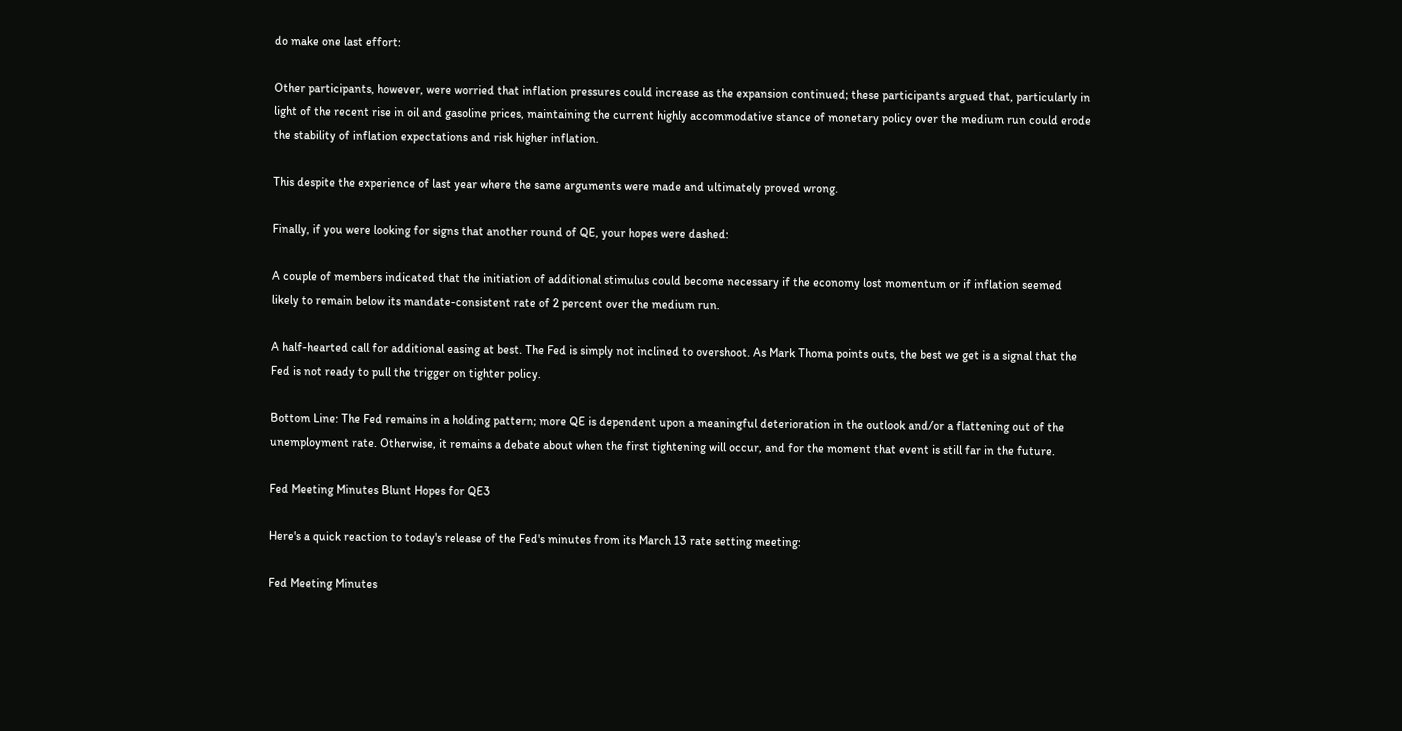do make one last effort:

Other participants, however, were worried that inflation pressures could increase as the expansion continued; these participants argued that, particularly in light of the recent rise in oil and gasoline prices, maintaining the current highly accommodative stance of monetary policy over the medium run could erode the stability of inflation expectations and risk higher inflation.

This despite the experience of last year where the same arguments were made and ultimately proved wrong.

Finally, if you were looking for signs that another round of QE, your hopes were dashed:

A couple of members indicated that the initiation of additional stimulus could become necessary if the economy lost momentum or if inflation seemed likely to remain below its mandate-consistent rate of 2 percent over the medium run.

A half-hearted call for additional easing at best. The Fed is simply not inclined to overshoot. As Mark Thoma points outs, the best we get is a signal that the Fed is not ready to pull the trigger on tighter policy.

Bottom Line: The Fed remains in a holding pattern; more QE is dependent upon a meaningful deterioration in the outlook and/or a flattening out of the unemployment rate. Otherwise, it remains a debate about when the first tightening will occur, and for the moment that event is still far in the future.

Fed Meeting Minutes Blunt Hopes for QE3

Here's a quick reaction to today's release of the Fed's minutes from its March 13 rate setting meeting:

Fed Meeting Minutes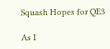Squash Hopes for QE3

As I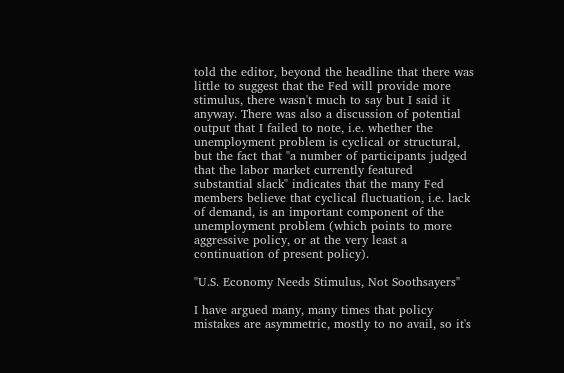told the editor, beyond the headline that there was little to suggest that the Fed will provide more stimulus, there wasn't much to say but I said it anyway. There was also a discussion of potential output that I failed to note, i.e. whether the unemployment problem is cyclical or structural, but the fact that "a number of participants judged that the labor market currently featured substantial slack" indicates that the many Fed members believe that cyclical fluctuation, i.e. lack of demand, is an important component of the unemployment problem (which points to more aggressive policy, or at the very least a continuation of present policy).

"U.S. Economy Needs Stimulus, Not Soothsayers"

I have argued many, many times that policy mistakes are asymmetric, mostly to no avail, so it's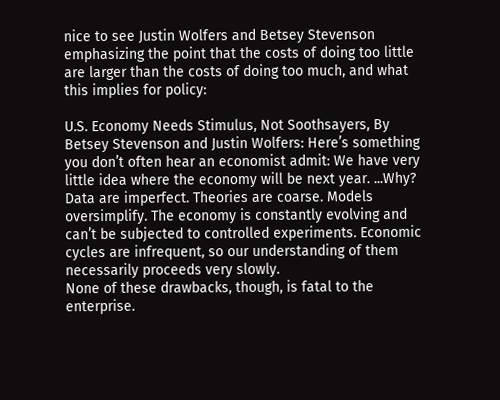nice to see Justin Wolfers and Betsey Stevenson emphasizing the point that the costs of doing too little are larger than the costs of doing too much, and what this implies for policy:

U.S. Economy Needs Stimulus, Not Soothsayers, By Betsey Stevenson and Justin Wolfers: Here’s something you don’t often hear an economist admit: We have very little idea where the economy will be next year. ...Why? Data are imperfect. Theories are coarse. Models oversimplify. The economy is constantly evolving and can’t be subjected to controlled experiments. Economic cycles are infrequent, so our understanding of them necessarily proceeds very slowly.
None of these drawbacks, though, is fatal to the enterprise.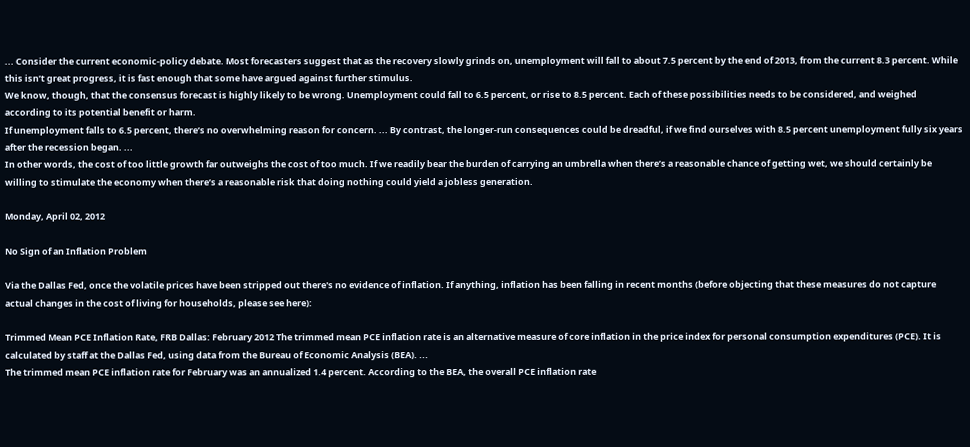... Consider the current economic-policy debate. Most forecasters suggest that as the recovery slowly grinds on, unemployment will fall to about 7.5 percent by the end of 2013, from the current 8.3 percent. While this isn’t great progress, it is fast enough that some have argued against further stimulus.
We know, though, that the consensus forecast is highly likely to be wrong. Unemployment could fall to 6.5 percent, or rise to 8.5 percent. Each of these possibilities needs to be considered, and weighed according to its potential benefit or harm.
If unemployment falls to 6.5 percent, there’s no overwhelming reason for concern. ... By contrast, the longer-run consequences could be dreadful, if we find ourselves with 8.5 percent unemployment fully six years after the recession began. ...
In other words, the cost of too little growth far outweighs the cost of too much. If we readily bear the burden of carrying an umbrella when there’s a reasonable chance of getting wet, we should certainly be willing to stimulate the economy when there’s a reasonable risk that doing nothing could yield a jobless generation.

Monday, April 02, 2012

No Sign of an Inflation Problem

Via the Dallas Fed, once the volatile prices have been stripped out there's no evidence of inflation. If anything, inflation has been falling in recent months (before objecting that these measures do not capture actual changes in the cost of living for households, please see here):

Trimmed Mean PCE Inflation Rate, FRB Dallas: February 2012 The trimmed mean PCE inflation rate is an alternative measure of core inflation in the price index for personal consumption expenditures (PCE). It is calculated by staff at the Dallas Fed, using data from the Bureau of Economic Analysis (BEA). ...
The trimmed mean PCE inflation rate for February was an annualized 1.4 percent. According to the BEA, the overall PCE inflation rate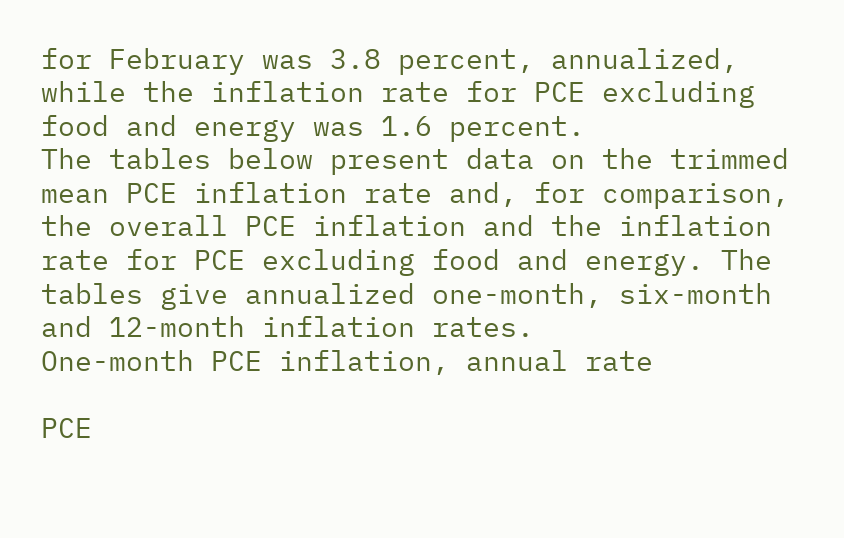for February was 3.8 percent, annualized, while the inflation rate for PCE excluding food and energy was 1.6 percent.
The tables below present data on the trimmed mean PCE inflation rate and, for comparison, the overall PCE inflation and the inflation rate for PCE excluding food and energy. The tables give annualized one-month, six-month and 12-month inflation rates.
One-month PCE inflation, annual rate

PCE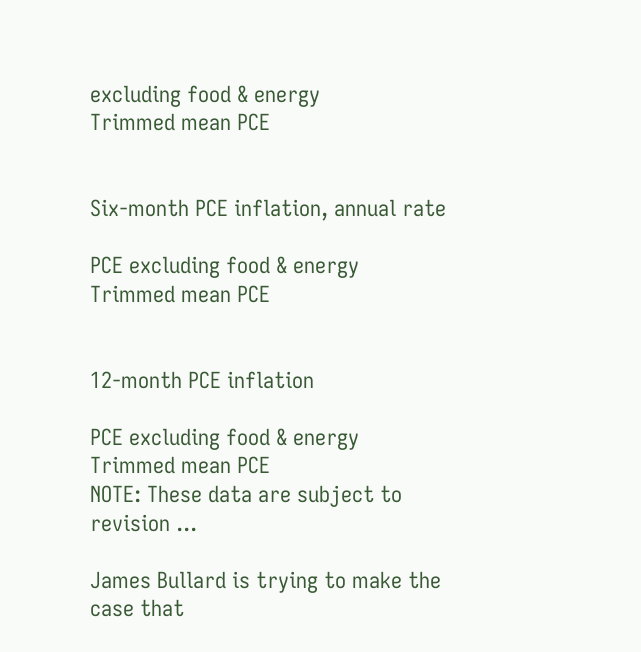excluding food & energy
Trimmed mean PCE


Six-month PCE inflation, annual rate

PCE excluding food & energy
Trimmed mean PCE


12-month PCE inflation

PCE excluding food & energy
Trimmed mean PCE
NOTE: These data are subject to revision ...

James Bullard is trying to make the case that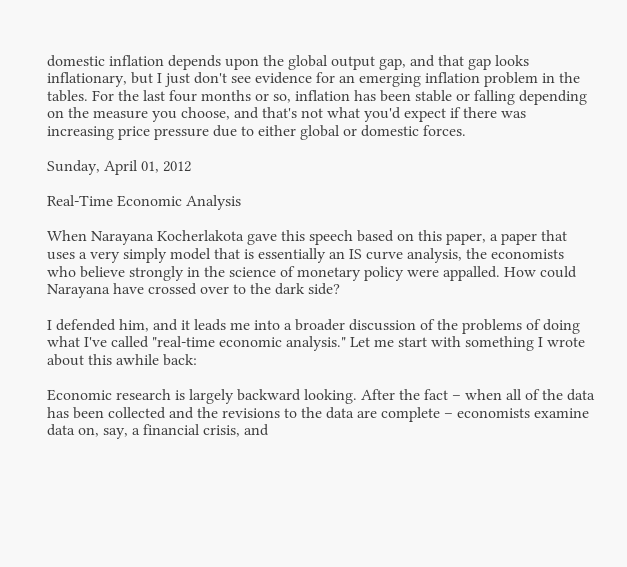domestic inflation depends upon the global output gap, and that gap looks inflationary, but I just don't see evidence for an emerging inflation problem in the tables. For the last four months or so, inflation has been stable or falling depending on the measure you choose, and that's not what you'd expect if there was increasing price pressure due to either global or domestic forces.

Sunday, April 01, 2012

Real-Time Economic Analysis

When Narayana Kocherlakota gave this speech based on this paper, a paper that uses a very simply model that is essentially an IS curve analysis, the economists who believe strongly in the science of monetary policy were appalled. How could Narayana have crossed over to the dark side?

I defended him, and it leads me into a broader discussion of the problems of doing what I've called "real-time economic analysis." Let me start with something I wrote about this awhile back:

Economic research is largely backward looking. After the fact – when all of the data has been collected and the revisions to the data are complete – economists examine data on, say, a financial crisis, and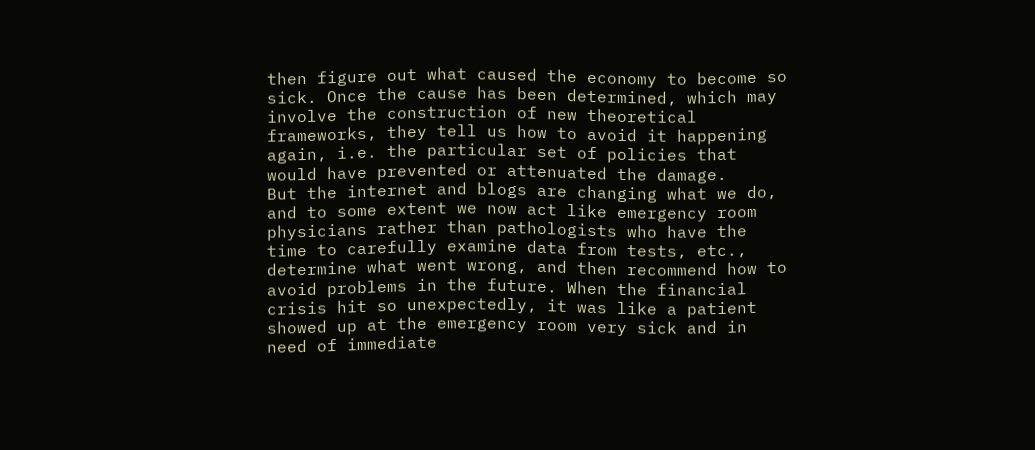then figure out what caused the economy to become so sick. Once the cause has been determined, which may involve the construction of new theoretical frameworks, they tell us how to avoid it happening again, i.e. the particular set of policies that would have prevented or attenuated the damage.
But the internet and blogs are changing what we do, and to some extent we now act like emergency room physicians rather than pathologists who have the time to carefully examine data from tests, etc., determine what went wrong, and then recommend how to avoid problems in the future. When the financial crisis hit so unexpectedly, it was like a patient showed up at the emergency room very sick and in need of immediate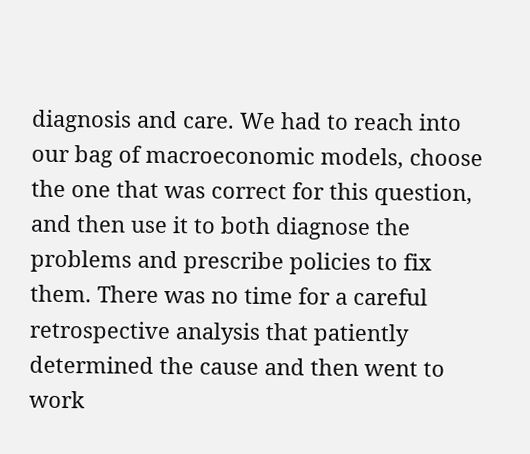diagnosis and care. We had to reach into our bag of macroeconomic models, choose the one that was correct for this question, and then use it to both diagnose the problems and prescribe policies to fix them. There was no time for a careful retrospective analysis that patiently determined the cause and then went to work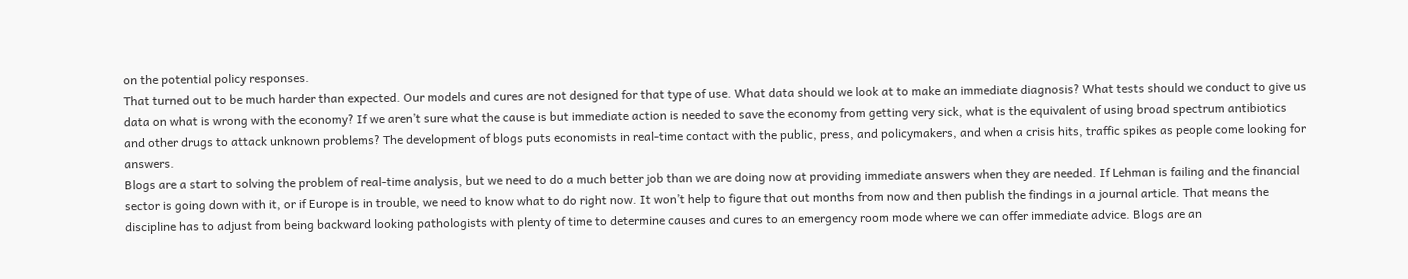on the potential policy responses.
That turned out to be much harder than expected. Our models and cures are not designed for that type of use. What data should we look at to make an immediate diagnosis? What tests should we conduct to give us data on what is wrong with the economy? If we aren’t sure what the cause is but immediate action is needed to save the economy from getting very sick, what is the equivalent of using broad spectrum antibiotics and other drugs to attack unknown problems? The development of blogs puts economists in real-time contact with the public, press, and policymakers, and when a crisis hits, traffic spikes as people come looking for answers.
Blogs are a start to solving the problem of real-time analysis, but we need to do a much better job than we are doing now at providing immediate answers when they are needed. If Lehman is failing and the financial sector is going down with it, or if Europe is in trouble, we need to know what to do right now. It won’t help to figure that out months from now and then publish the findings in a journal article. That means the discipline has to adjust from being backward looking pathologists with plenty of time to determine causes and cures to an emergency room mode where we can offer immediate advice. Blogs are an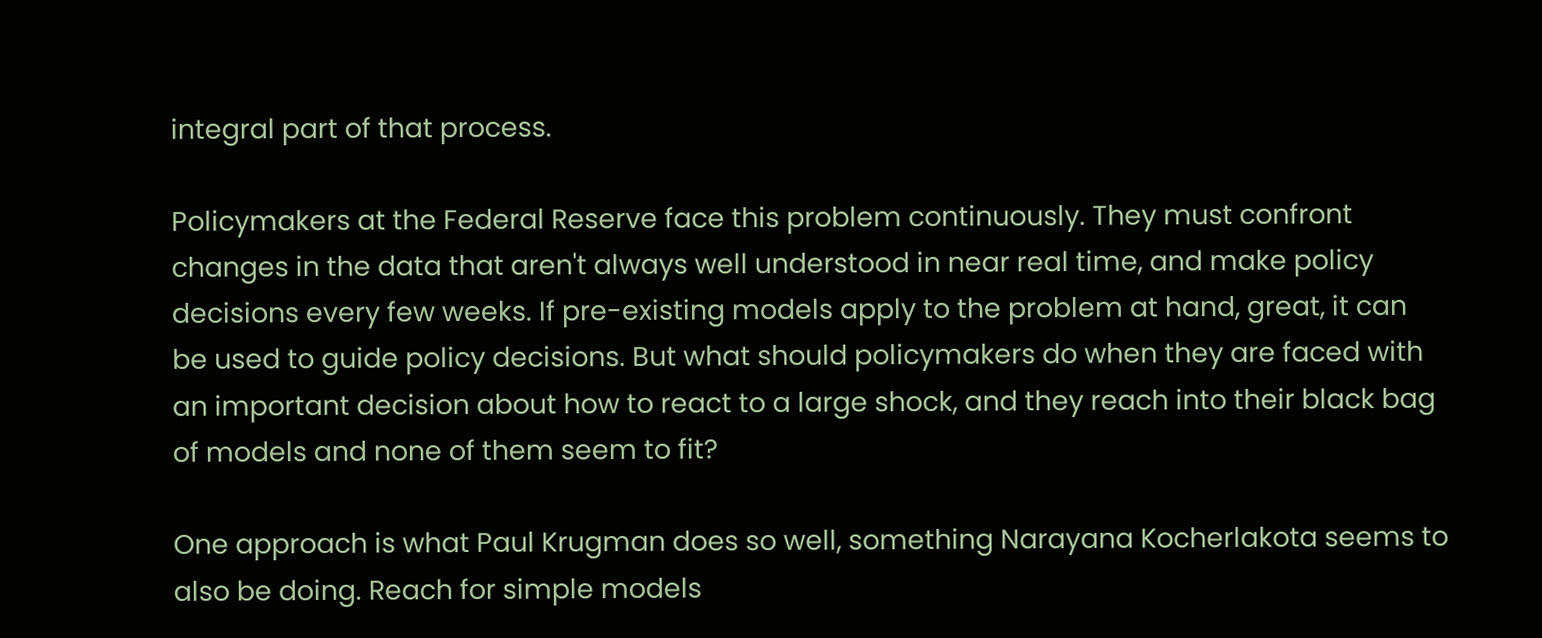integral part of that process.

Policymakers at the Federal Reserve face this problem continuously. They must confront changes in the data that aren't always well understood in near real time, and make policy decisions every few weeks. If pre-existing models apply to the problem at hand, great, it can be used to guide policy decisions. But what should policymakers do when they are faced with an important decision about how to react to a large shock, and they reach into their black bag of models and none of them seem to fit?

One approach is what Paul Krugman does so well, something Narayana Kocherlakota seems to also be doing. Reach for simple models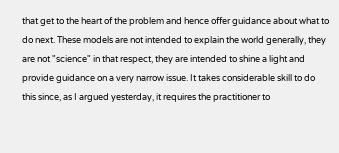that get to the heart of the problem and hence offer guidance about what to do next. These models are not intended to explain the world generally, they are not "science" in that respect, they are intended to shine a light and provide guidance on a very narrow issue. It takes considerable skill to do this since, as I argued yesterday, it requires the practitioner to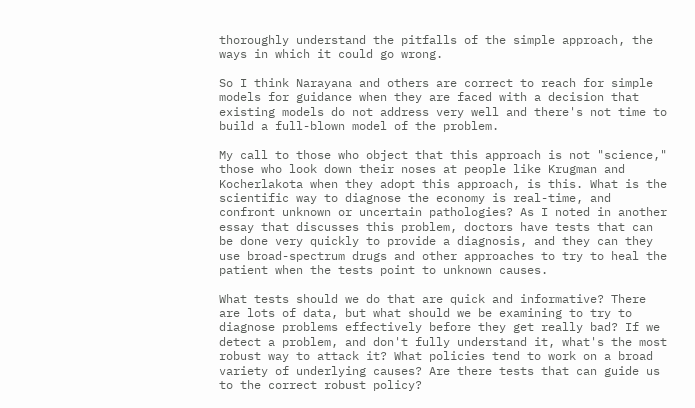thoroughly understand the pitfalls of the simple approach, the ways in which it could go wrong.

So I think Narayana and others are correct to reach for simple models for guidance when they are faced with a decision that existing models do not address very well and there's not time to build a full-blown model of the problem.

My call to those who object that this approach is not "science," those who look down their noses at people like Krugman and Kocherlakota when they adopt this approach, is this. What is the scientific way to diagnose the economy is real-time, and confront unknown or uncertain pathologies? As I noted in another essay that discusses this problem, doctors have tests that can be done very quickly to provide a diagnosis, and they can they use broad-spectrum drugs and other approaches to try to heal the patient when the tests point to unknown causes.

What tests should we do that are quick and informative? There are lots of data, but what should we be examining to try to diagnose problems effectively before they get really bad? If we detect a problem, and don't fully understand it, what's the most robust way to attack it? What policies tend to work on a broad variety of underlying causes? Are there tests that can guide us to the correct robust policy?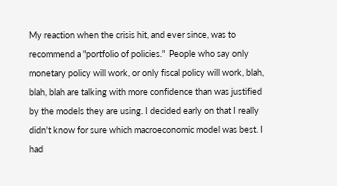My reaction when the crisis hit, and ever since, was to recommend a "portfolio of policies."  People who say only monetary policy will work, or only fiscal policy will work, blah, blah, blah are talking with more confidence than was justified by the models they are using. I decided early on that I really didn't know for sure which macroeconomic model was best. I had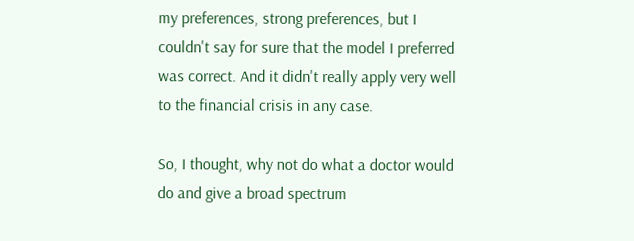my preferences, strong preferences, but I couldn't say for sure that the model I preferred was correct. And it didn't really apply very well to the financial crisis in any case.

So, I thought, why not do what a doctor would do and give a broad spectrum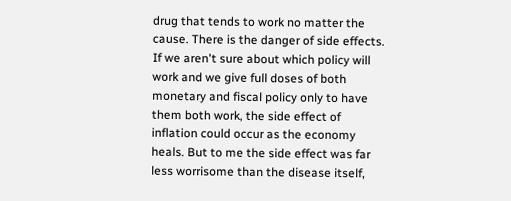drug that tends to work no matter the cause. There is the danger of side effects. If we aren't sure about which policy will work and we give full doses of both monetary and fiscal policy only to have them both work, the side effect of inflation could occur as the economy heals. But to me the side effect was far less worrisome than the disease itself,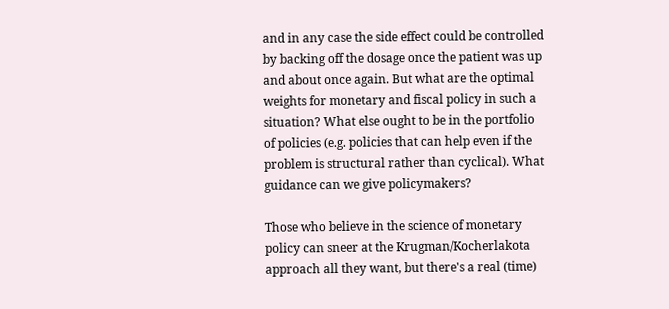and in any case the side effect could be controlled by backing off the dosage once the patient was up and about once again. But what are the optimal weights for monetary and fiscal policy in such a situation? What else ought to be in the portfolio of policies (e.g. policies that can help even if the problem is structural rather than cyclical). What guidance can we give policymakers?

Those who believe in the science of monetary policy can sneer at the Krugman/Kocherlakota approach all they want, but there's a real (time)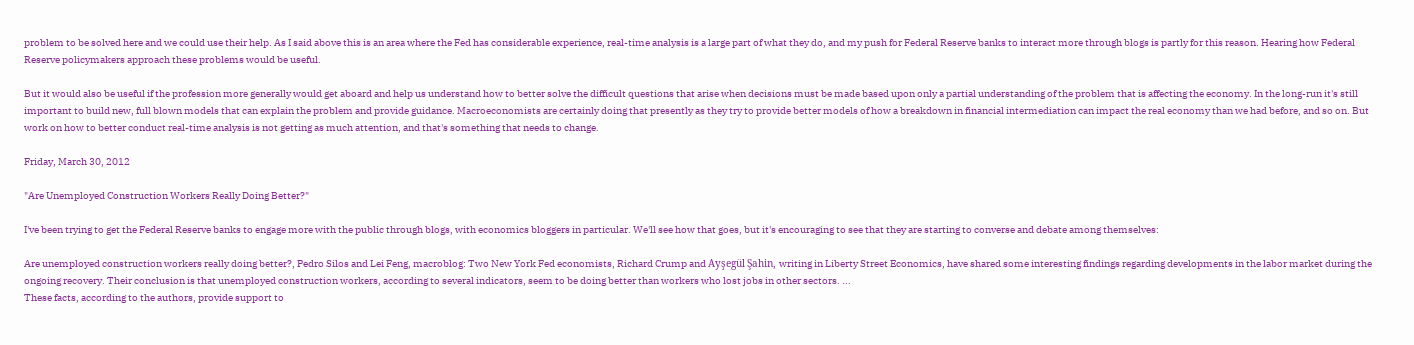problem to be solved here and we could use their help. As I said above this is an area where the Fed has considerable experience, real-time analysis is a large part of what they do, and my push for Federal Reserve banks to interact more through blogs is partly for this reason. Hearing how Federal Reserve policymakers approach these problems would be useful.

But it would also be useful if the profession more generally would get aboard and help us understand how to better solve the difficult questions that arise when decisions must be made based upon only a partial understanding of the problem that is affecting the economy. In the long-run it's still important to build new, full blown models that can explain the problem and provide guidance. Macroeconomists are certainly doing that presently as they try to provide better models of how a breakdown in financial intermediation can impact the real economy than we had before, and so on. But work on how to better conduct real-time analysis is not getting as much attention, and that's something that needs to change.

Friday, March 30, 2012

"Are Unemployed Construction Workers Really Doing Better?"

I've been trying to get the Federal Reserve banks to engage more with the public through blogs, with economics bloggers in particular. We'll see how that goes, but it's encouraging to see that they are starting to converse and debate among themselves:

Are unemployed construction workers really doing better?, Pedro Silos and Lei Feng, macroblog: Two New York Fed economists, Richard Crump and Ayşegül Şahin, writing in Liberty Street Economics, have shared some interesting findings regarding developments in the labor market during the ongoing recovery. Their conclusion is that unemployed construction workers, according to several indicators, seem to be doing better than workers who lost jobs in other sectors. ...
These facts, according to the authors, provide support to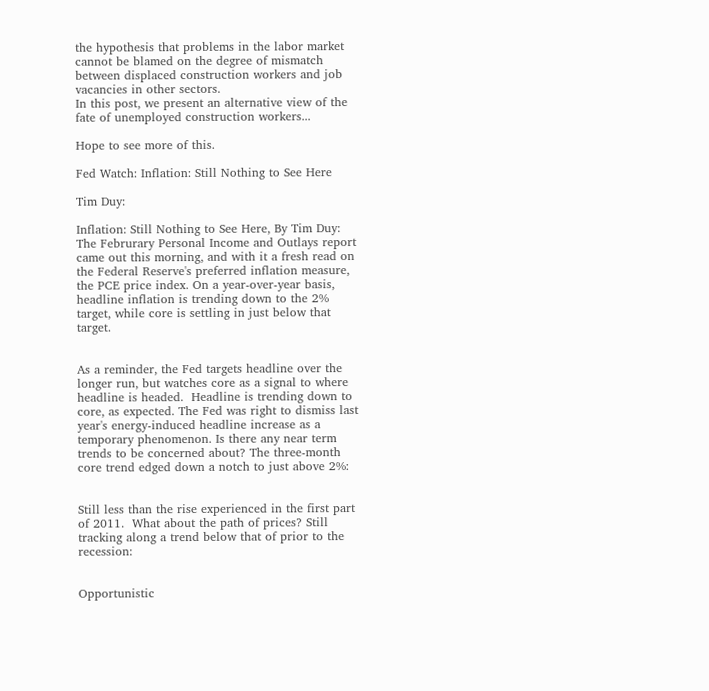the hypothesis that problems in the labor market cannot be blamed on the degree of mismatch between displaced construction workers and job vacancies in other sectors.
In this post, we present an alternative view of the fate of unemployed construction workers...

Hope to see more of this.

Fed Watch: Inflation: Still Nothing to See Here

Tim Duy:

Inflation: Still Nothing to See Here, By Tim Duy: The Februrary Personal Income and Outlays report came out this morning, and with it a fresh read on the Federal Reserve's preferred inflation measure, the PCE price index. On a year-over-year basis, headline inflation is trending down to the 2% target, while core is settling in just below that target.


As a reminder, the Fed targets headline over the longer run, but watches core as a signal to where headline is headed.  Headline is trending down to core, as expected. The Fed was right to dismiss last year's energy-induced headline increase as a temporary phenomenon. Is there any near term trends to be concerned about? The three-month core trend edged down a notch to just above 2%:


Still less than the rise experienced in the first part of 2011.  What about the path of prices? Still tracking along a trend below that of prior to the recession:


Opportunistic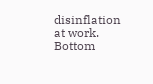disinflation at work.
Bottom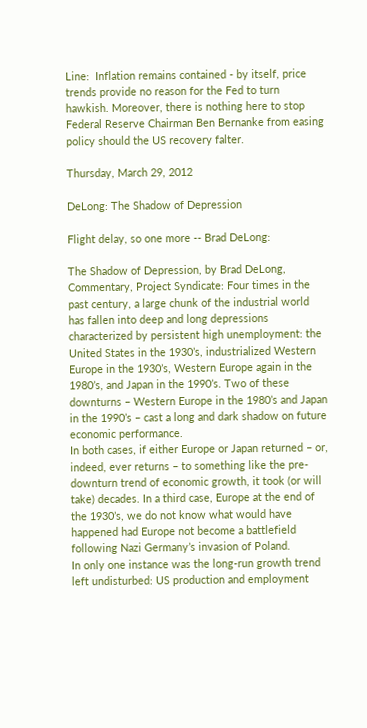Line:  Inflation remains contained - by itself, price trends provide no reason for the Fed to turn hawkish. Moreover, there is nothing here to stop Federal Reserve Chairman Ben Bernanke from easing policy should the US recovery falter.

Thursday, March 29, 2012

DeLong: The Shadow of Depression

Flight delay, so one more -- Brad DeLong:

The Shadow of Depression, by Brad DeLong, Commentary, Project Syndicate: Four times in the past century, a large chunk of the industrial world has fallen into deep and long depressions characterized by persistent high unemployment: the United States in the 1930’s, industrialized Western Europe in the 1930’s, Western Europe again in the 1980’s, and Japan in the 1990’s. Two of these downturns – Western Europe in the 1980’s and Japan in the 1990’s – cast a long and dark shadow on future economic performance.
In both cases, if either Europe or Japan returned – or, indeed, ever returns – to something like the pre-downturn trend of economic growth, it took (or will take) decades. In a third case, Europe at the end of the 1930’s, we do not know what would have happened had Europe not become a battlefield following Nazi Germany’s invasion of Poland.
In only one instance was the long-run growth trend left undisturbed: US production and employment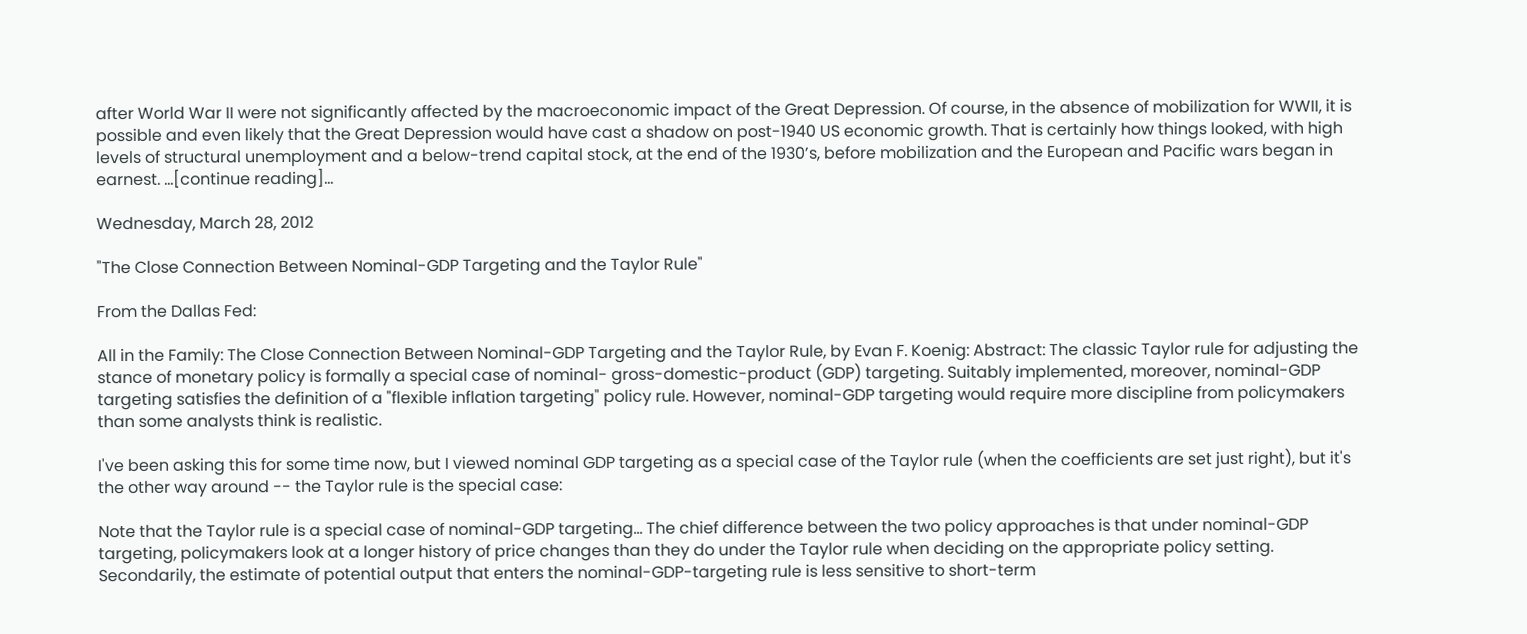after World War II were not significantly affected by the macroeconomic impact of the Great Depression. Of course, in the absence of mobilization for WWII, it is possible and even likely that the Great Depression would have cast a shadow on post-1940 US economic growth. That is certainly how things looked, with high levels of structural unemployment and a below-trend capital stock, at the end of the 1930’s, before mobilization and the European and Pacific wars began in earnest. ...[continue reading]...

Wednesday, March 28, 2012

"The Close Connection Between Nominal-GDP Targeting and the Taylor Rule"

From the Dallas Fed:

All in the Family: The Close Connection Between Nominal-GDP Targeting and the Taylor Rule, by Evan F. Koenig: Abstract: The classic Taylor rule for adjusting the stance of monetary policy is formally a special case of nominal- gross-domestic-product (GDP) targeting. Suitably implemented, moreover, nominal-GDP targeting satisfies the definition of a "flexible inflation targeting" policy rule. However, nominal-GDP targeting would require more discipline from policymakers than some analysts think is realistic.

I've been asking this for some time now, but I viewed nominal GDP targeting as a special case of the Taylor rule (when the coefficients are set just right), but it's the other way around -- the Taylor rule is the special case:

Note that the Taylor rule is a special case of nominal-GDP targeting... The chief difference between the two policy approaches is that under nominal-GDP targeting, policymakers look at a longer history of price changes than they do under the Taylor rule when deciding on the appropriate policy setting. Secondarily, the estimate of potential output that enters the nominal-GDP-targeting rule is less sensitive to short-term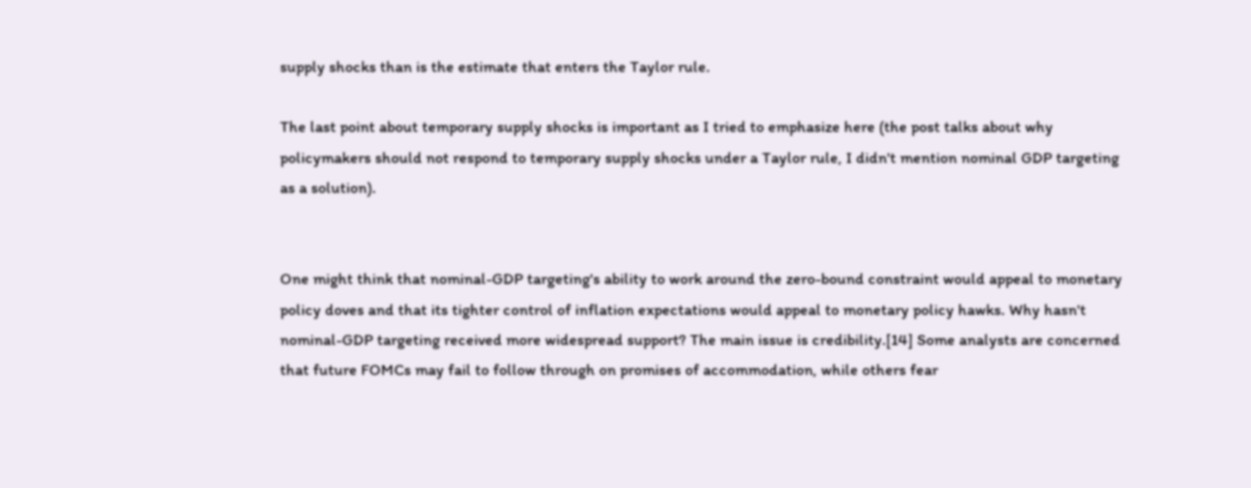supply shocks than is the estimate that enters the Taylor rule.

The last point about temporary supply shocks is important as I tried to emphasize here (the post talks about why policymakers should not respond to temporary supply shocks under a Taylor rule, I didn't mention nominal GDP targeting as a solution).


One might think that nominal-GDP targeting's ability to work around the zero-bound constraint would appeal to monetary policy doves and that its tighter control of inflation expectations would appeal to monetary policy hawks. Why hasn't nominal-GDP targeting received more widespread support? The main issue is credibility.[14] Some analysts are concerned that future FOMCs may fail to follow through on promises of accommodation, while others fear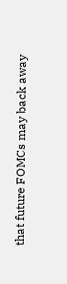that future FOMCs may back away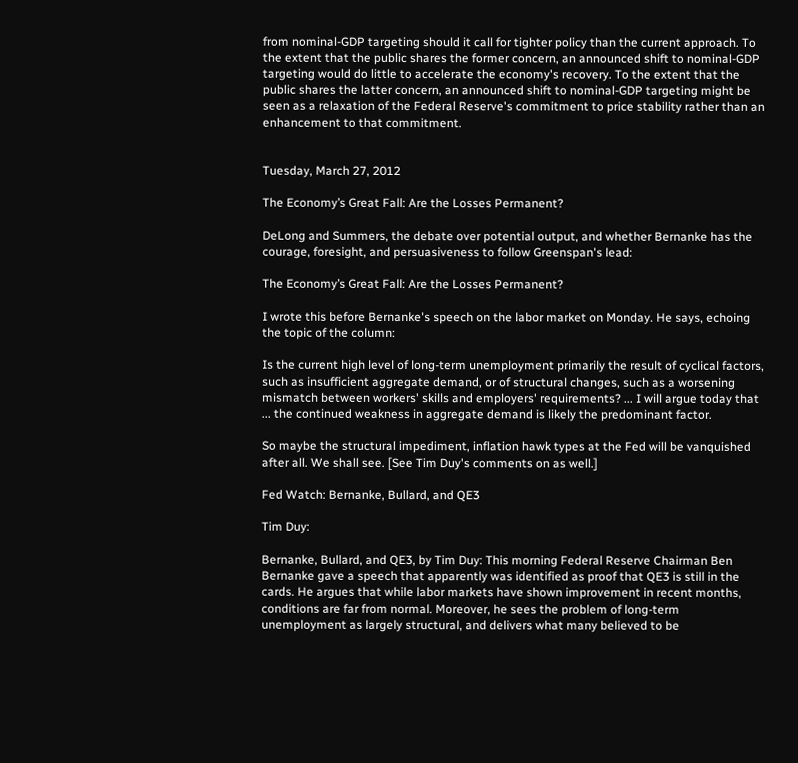from nominal-GDP targeting should it call for tighter policy than the current approach. To the extent that the public shares the former concern, an announced shift to nominal-GDP targeting would do little to accelerate the economy's recovery. To the extent that the public shares the latter concern, an announced shift to nominal-GDP targeting might be seen as a relaxation of the Federal Reserve's commitment to price stability rather than an enhancement to that commitment.


Tuesday, March 27, 2012

The Economy’s Great Fall: Are the Losses Permanent?

DeLong and Summers, the debate over potential output, and whether Bernanke has the courage, foresight, and persuasiveness to follow Greenspan's lead:

The Economy’s Great Fall: Are the Losses Permanent?

I wrote this before Bernanke's speech on the labor market on Monday. He says, echoing the topic of the column:

Is the current high level of long-term unemployment primarily the result of cyclical factors, such as insufficient aggregate demand, or of structural changes, such as a worsening mismatch between workers' skills and employers' requirements? ... I will argue today that ... the continued weakness in aggregate demand is likely the predominant factor.

So maybe the structural impediment, inflation hawk types at the Fed will be vanquished after all. We shall see. [See Tim Duy's comments on as well.]

Fed Watch: Bernanke, Bullard, and QE3

Tim Duy:

Bernanke, Bullard, and QE3, by Tim Duy: This morning Federal Reserve Chairman Ben Bernanke gave a speech that apparently was identified as proof that QE3 is still in the cards. He argues that while labor markets have shown improvement in recent months, conditions are far from normal. Moreover, he sees the problem of long-term unemployment as largely structural, and delivers what many believed to be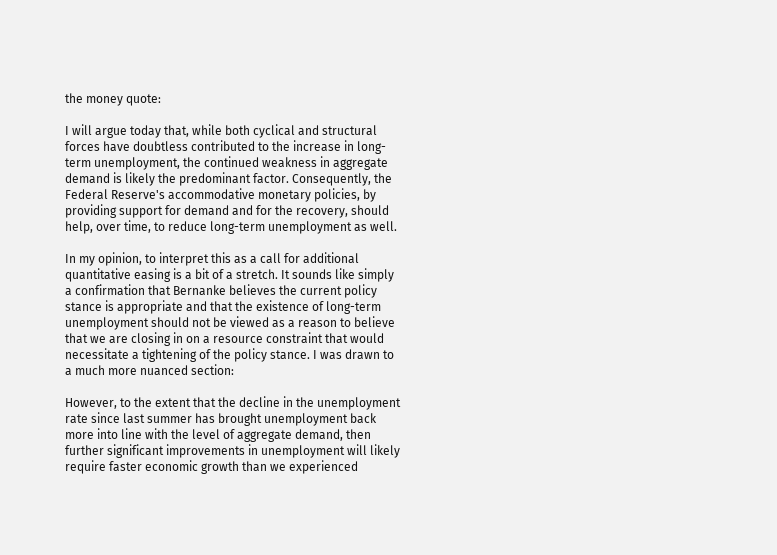the money quote:

I will argue today that, while both cyclical and structural forces have doubtless contributed to the increase in long-term unemployment, the continued weakness in aggregate demand is likely the predominant factor. Consequently, the Federal Reserve's accommodative monetary policies, by providing support for demand and for the recovery, should help, over time, to reduce long-term unemployment as well.

In my opinion, to interpret this as a call for additional quantitative easing is a bit of a stretch. It sounds like simply a confirmation that Bernanke believes the current policy stance is appropriate and that the existence of long-term unemployment should not be viewed as a reason to believe that we are closing in on a resource constraint that would necessitate a tightening of the policy stance. I was drawn to a much more nuanced section:

However, to the extent that the decline in the unemployment rate since last summer has brought unemployment back more into line with the level of aggregate demand, then further significant improvements in unemployment will likely require faster economic growth than we experienced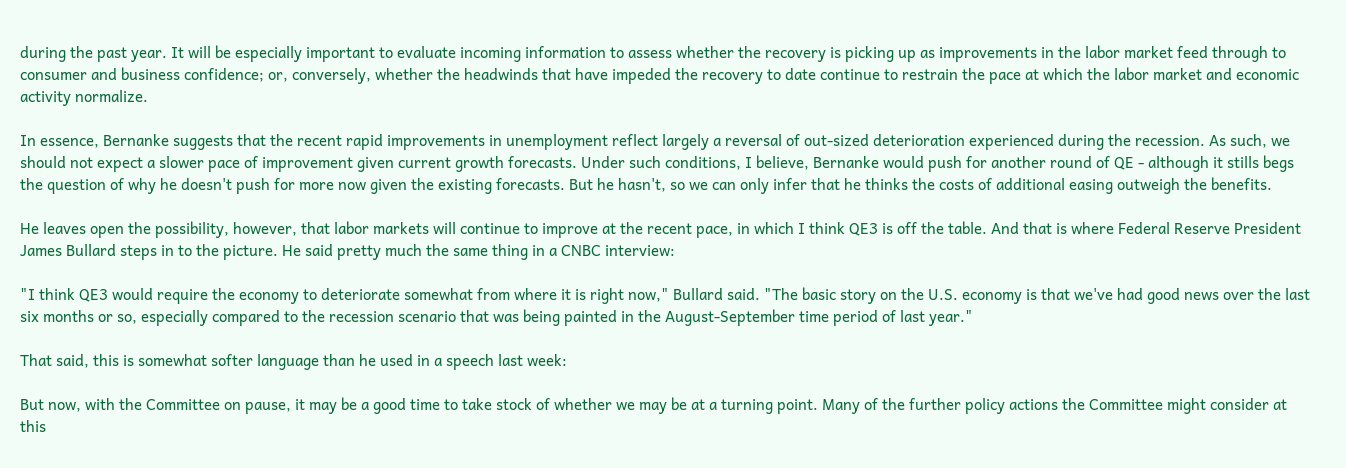during the past year. It will be especially important to evaluate incoming information to assess whether the recovery is picking up as improvements in the labor market feed through to consumer and business confidence; or, conversely, whether the headwinds that have impeded the recovery to date continue to restrain the pace at which the labor market and economic activity normalize.

In essence, Bernanke suggests that the recent rapid improvements in unemployment reflect largely a reversal of out-sized deterioration experienced during the recession. As such, we should not expect a slower pace of improvement given current growth forecasts. Under such conditions, I believe, Bernanke would push for another round of QE - although it stills begs the question of why he doesn't push for more now given the existing forecasts. But he hasn't, so we can only infer that he thinks the costs of additional easing outweigh the benefits.

He leaves open the possibility, however, that labor markets will continue to improve at the recent pace, in which I think QE3 is off the table. And that is where Federal Reserve President James Bullard steps in to the picture. He said pretty much the same thing in a CNBC interview:

"I think QE3 would require the economy to deteriorate somewhat from where it is right now," Bullard said. "The basic story on the U.S. economy is that we've had good news over the last six months or so, especially compared to the recession scenario that was being painted in the August-September time period of last year."

That said, this is somewhat softer language than he used in a speech last week:

But now, with the Committee on pause, it may be a good time to take stock of whether we may be at a turning point. Many of the further policy actions the Committee might consider at this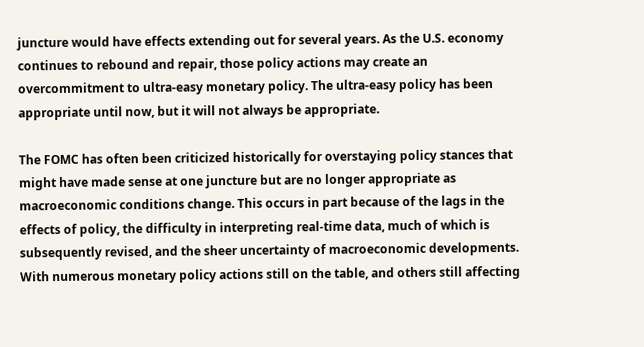juncture would have effects extending out for several years. As the U.S. economy continues to rebound and repair, those policy actions may create an overcommitment to ultra-easy monetary policy. The ultra-easy policy has been appropriate until now, but it will not always be appropriate.

The FOMC has often been criticized historically for overstaying policy stances that might have made sense at one juncture but are no longer appropriate as macroeconomic conditions change. This occurs in part because of the lags in the effects of policy, the difficulty in interpreting real-time data, much of which is subsequently revised, and the sheer uncertainty of macroeconomic developments. With numerous monetary policy actions still on the table, and others still affecting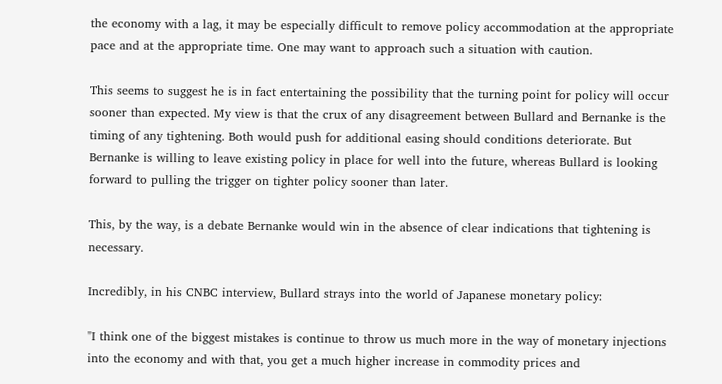the economy with a lag, it may be especially difficult to remove policy accommodation at the appropriate pace and at the appropriate time. One may want to approach such a situation with caution.

This seems to suggest he is in fact entertaining the possibility that the turning point for policy will occur sooner than expected. My view is that the crux of any disagreement between Bullard and Bernanke is the timing of any tightening. Both would push for additional easing should conditions deteriorate. But Bernanke is willing to leave existing policy in place for well into the future, whereas Bullard is looking forward to pulling the trigger on tighter policy sooner than later.

This, by the way, is a debate Bernanke would win in the absence of clear indications that tightening is necessary.

Incredibly, in his CNBC interview, Bullard strays into the world of Japanese monetary policy:

"I think one of the biggest mistakes is continue to throw us much more in the way of monetary injections into the economy and with that, you get a much higher increase in commodity prices and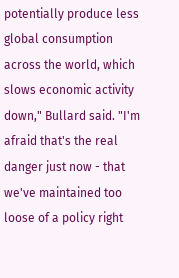potentially produce less global consumption across the world, which slows economic activity down," Bullard said. "I'm afraid that's the real danger just now - that we've maintained too loose of a policy right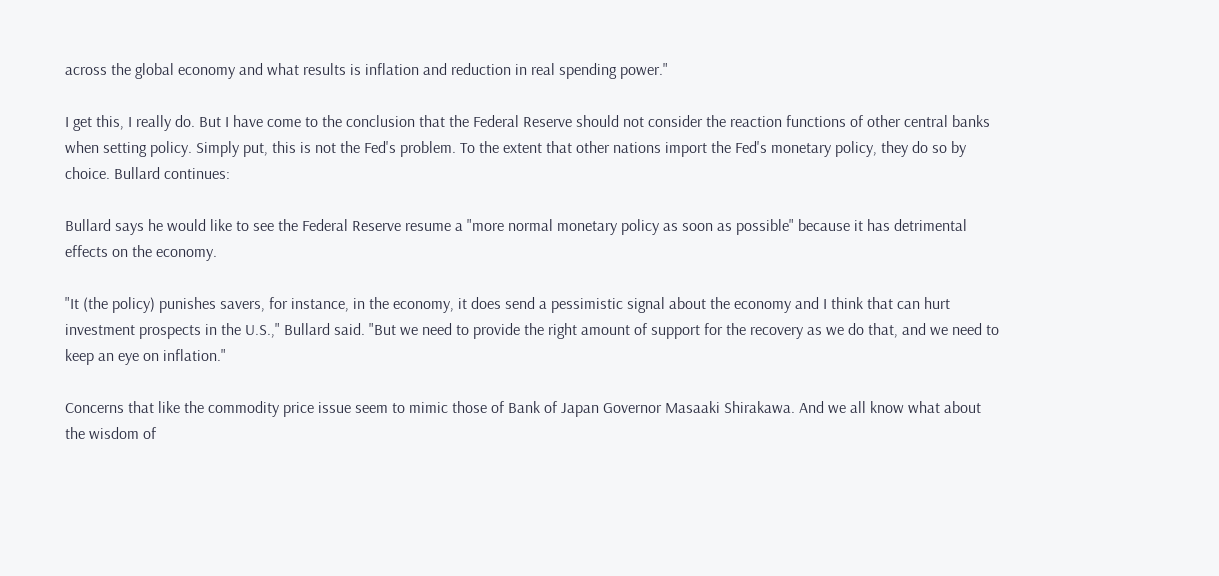across the global economy and what results is inflation and reduction in real spending power."

I get this, I really do. But I have come to the conclusion that the Federal Reserve should not consider the reaction functions of other central banks when setting policy. Simply put, this is not the Fed's problem. To the extent that other nations import the Fed's monetary policy, they do so by choice. Bullard continues:

Bullard says he would like to see the Federal Reserve resume a "more normal monetary policy as soon as possible" because it has detrimental effects on the economy.

"It (the policy) punishes savers, for instance, in the economy, it does send a pessimistic signal about the economy and I think that can hurt investment prospects in the U.S.," Bullard said. "But we need to provide the right amount of support for the recovery as we do that, and we need to keep an eye on inflation."

Concerns that like the commodity price issue seem to mimic those of Bank of Japan Governor Masaaki Shirakawa. And we all know what about the wisdom of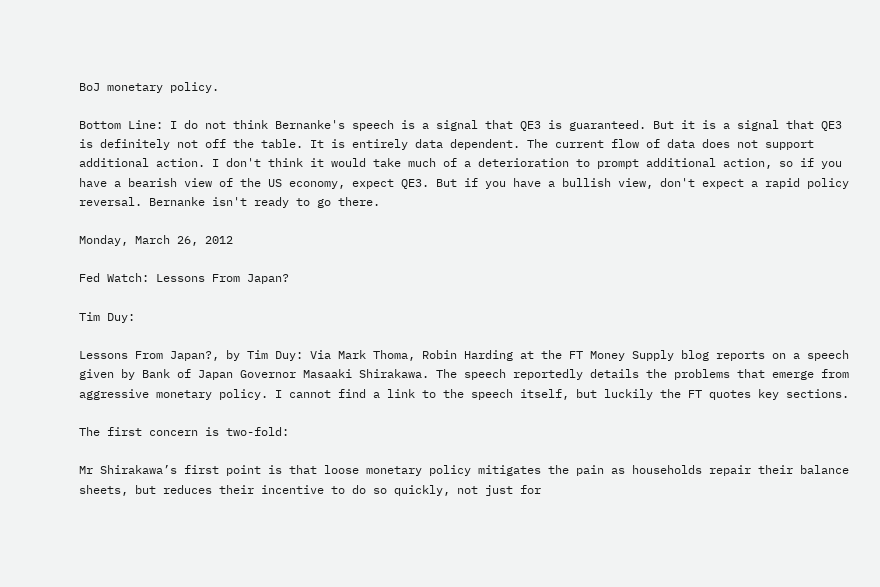BoJ monetary policy.

Bottom Line: I do not think Bernanke's speech is a signal that QE3 is guaranteed. But it is a signal that QE3 is definitely not off the table. It is entirely data dependent. The current flow of data does not support additional action. I don't think it would take much of a deterioration to prompt additional action, so if you have a bearish view of the US economy, expect QE3. But if you have a bullish view, don't expect a rapid policy reversal. Bernanke isn't ready to go there.

Monday, March 26, 2012

Fed Watch: Lessons From Japan?

Tim Duy:

Lessons From Japan?, by Tim Duy: Via Mark Thoma, Robin Harding at the FT Money Supply blog reports on a speech given by Bank of Japan Governor Masaaki Shirakawa. The speech reportedly details the problems that emerge from aggressive monetary policy. I cannot find a link to the speech itself, but luckily the FT quotes key sections.

The first concern is two-fold:

Mr Shirakawa’s first point is that loose monetary policy mitigates the pain as households repair their balance sheets, but reduces their incentive to do so quickly, not just for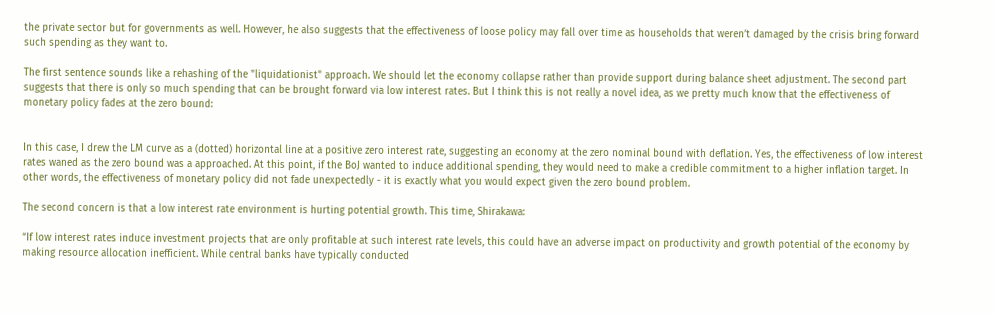the private sector but for governments as well. However, he also suggests that the effectiveness of loose policy may fall over time as households that weren’t damaged by the crisis bring forward such spending as they want to.

The first sentence sounds like a rehashing of the "liquidationist" approach. We should let the economy collapse rather than provide support during balance sheet adjustment. The second part suggests that there is only so much spending that can be brought forward via low interest rates. But I think this is not really a novel idea, as we pretty much know that the effectiveness of monetary policy fades at the zero bound:


In this case, I drew the LM curve as a (dotted) horizontal line at a positive zero interest rate, suggesting an economy at the zero nominal bound with deflation. Yes, the effectiveness of low interest rates waned as the zero bound was a approached. At this point, if the BoJ wanted to induce additional spending, they would need to make a credible commitment to a higher inflation target. In other words, the effectiveness of monetary policy did not fade unexpectedly - it is exactly what you would expect given the zero bound problem.

The second concern is that a low interest rate environment is hurting potential growth. This time, Shirakawa:

“If low interest rates induce investment projects that are only profitable at such interest rate levels, this could have an adverse impact on productivity and growth potential of the economy by making resource allocation inefficient. While central banks have typically conducted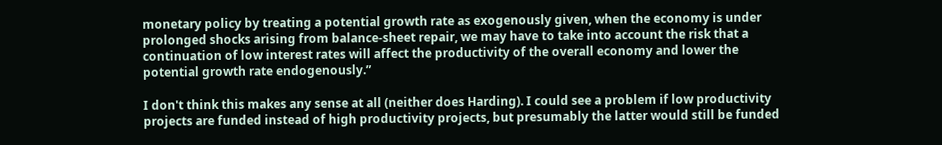monetary policy by treating a potential growth rate as exogenously given, when the economy is under prolonged shocks arising from balance-sheet repair, we may have to take into account the risk that a continuation of low interest rates will affect the productivity of the overall economy and lower the potential growth rate endogenously.”

I don't think this makes any sense at all (neither does Harding). I could see a problem if low productivity projects are funded instead of high productivity projects, but presumably the latter would still be funded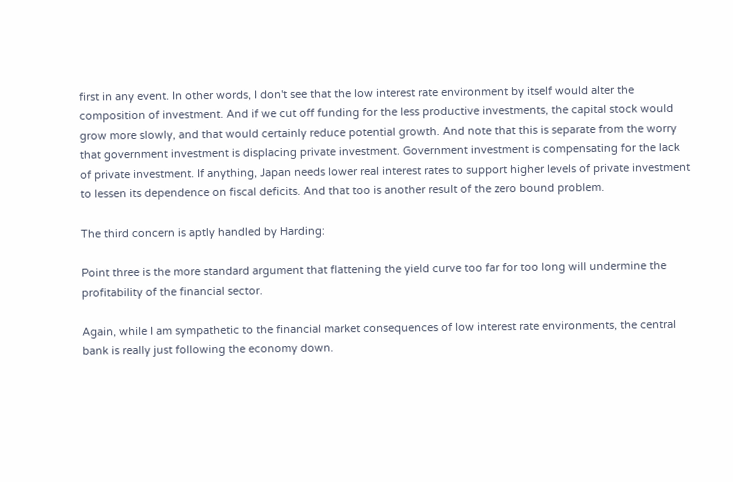first in any event. In other words, I don't see that the low interest rate environment by itself would alter the composition of investment. And if we cut off funding for the less productive investments, the capital stock would grow more slowly, and that would certainly reduce potential growth. And note that this is separate from the worry that government investment is displacing private investment. Government investment is compensating for the lack of private investment. If anything, Japan needs lower real interest rates to support higher levels of private investment to lessen its dependence on fiscal deficits. And that too is another result of the zero bound problem.

The third concern is aptly handled by Harding:

Point three is the more standard argument that flattening the yield curve too far for too long will undermine the profitability of the financial sector.

Again, while I am sympathetic to the financial market consequences of low interest rate environments, the central bank is really just following the economy down.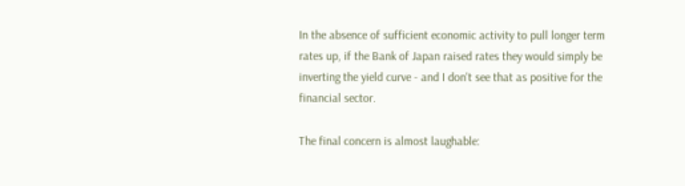In the absence of sufficient economic activity to pull longer term rates up, if the Bank of Japan raised rates they would simply be inverting the yield curve - and I don't see that as positive for the financial sector.

The final concern is almost laughable: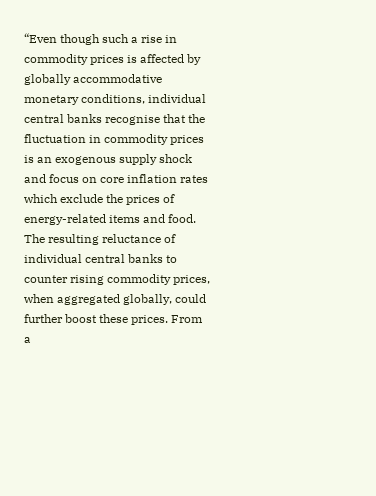“Even though such a rise in commodity prices is affected by globally accommodative monetary conditions, individual central banks recognise that the fluctuation in commodity prices is an exogenous supply shock and focus on core inflation rates which exclude the prices of energy-related items and food. The resulting reluctance of individual central banks to counter rising commodity prices, when aggregated globally, could further boost these prices. From a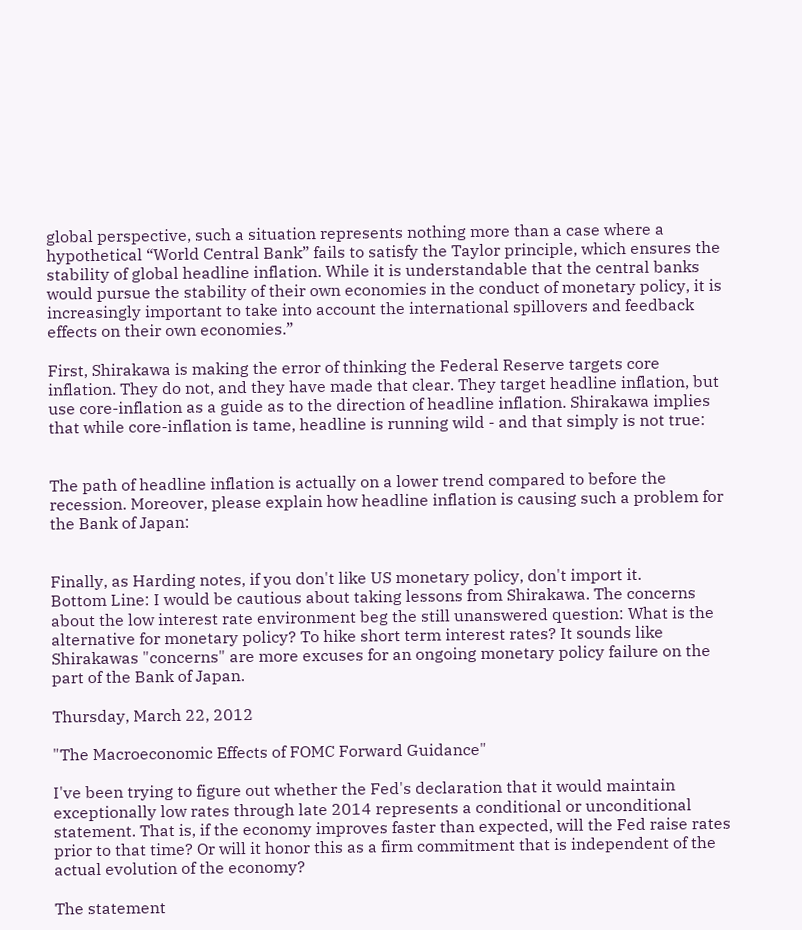global perspective, such a situation represents nothing more than a case where a hypothetical “World Central Bank” fails to satisfy the Taylor principle, which ensures the stability of global headline inflation. While it is understandable that the central banks would pursue the stability of their own economies in the conduct of monetary policy, it is increasingly important to take into account the international spillovers and feedback effects on their own economies.”

First, Shirakawa is making the error of thinking the Federal Reserve targets core inflation. They do not, and they have made that clear. They target headline inflation, but use core-inflation as a guide as to the direction of headline inflation. Shirakawa implies that while core-inflation is tame, headline is running wild - and that simply is not true:


The path of headline inflation is actually on a lower trend compared to before the recession. Moreover, please explain how headline inflation is causing such a problem for the Bank of Japan:


Finally, as Harding notes, if you don't like US monetary policy, don't import it.
Bottom Line: I would be cautious about taking lessons from Shirakawa. The concerns about the low interest rate environment beg the still unanswered question: What is the alternative for monetary policy? To hike short term interest rates? It sounds like Shirakawas "concerns" are more excuses for an ongoing monetary policy failure on the part of the Bank of Japan.

Thursday, March 22, 2012

"The Macroeconomic Effects of FOMC Forward Guidance"

I've been trying to figure out whether the Fed's declaration that it would maintain exceptionally low rates through late 2014 represents a conditional or unconditional statement. That is, if the economy improves faster than expected, will the Fed raise rates prior to that time? Or will it honor this as a firm commitment that is independent of the actual evolution of the economy?

The statement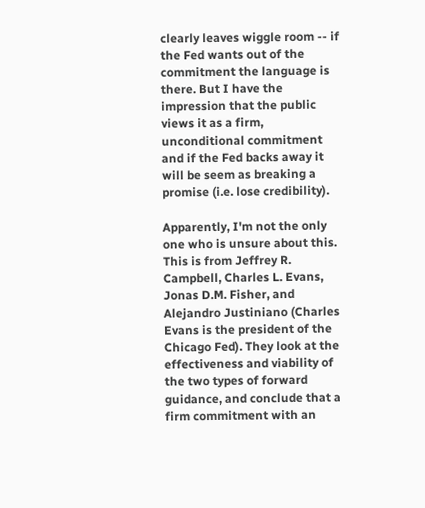clearly leaves wiggle room -- if the Fed wants out of the commitment the language is there. But I have the impression that the public views it as a firm, unconditional commitment and if the Fed backs away it will be seem as breaking a promise (i.e. lose credibility).

Apparently, I'm not the only one who is unsure about this. This is from Jeffrey R. Campbell, Charles L. Evans, Jonas D.M. Fisher, and Alejandro Justiniano (Charles Evans is the president of the Chicago Fed). They look at the effectiveness and viability of the two types of forward guidance, and conclude that a firm commitment with an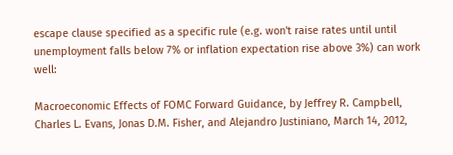escape clause specified as a specific rule (e.g. won't raise rates until until unemployment falls below 7% or inflation expectation rise above 3%) can work well:

Macroeconomic Effects of FOMC Forward Guidance, by Jeffrey R. Campbell, Charles L. Evans, Jonas D.M. Fisher, and Alejandro Justiniano, March 14, 2012,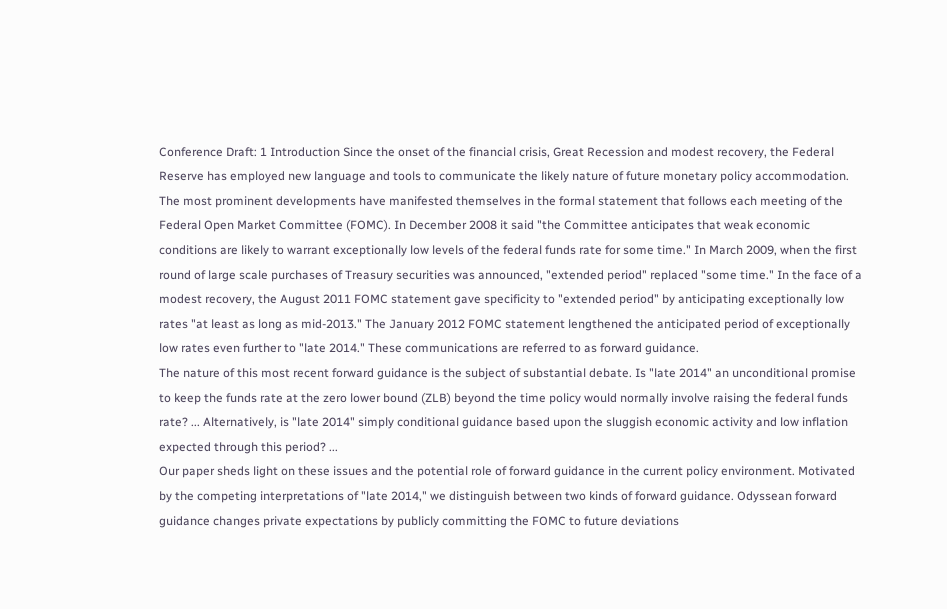Conference Draft: 1 Introduction Since the onset of the financial crisis, Great Recession and modest recovery, the Federal Reserve has employed new language and tools to communicate the likely nature of future monetary policy accommodation. The most prominent developments have manifested themselves in the formal statement that follows each meeting of the Federal Open Market Committee (FOMC). In December 2008 it said "the Committee anticipates that weak economic conditions are likely to warrant exceptionally low levels of the federal funds rate for some time." In March 2009, when the first round of large scale purchases of Treasury securities was announced, "extended period" replaced "some time." In the face of a modest recovery, the August 2011 FOMC statement gave specificity to "extended period" by anticipating exceptionally low rates "at least as long as mid-2013." The January 2012 FOMC statement lengthened the anticipated period of exceptionally low rates even further to "late 2014." These communications are referred to as forward guidance.
The nature of this most recent forward guidance is the subject of substantial debate. Is "late 2014" an unconditional promise to keep the funds rate at the zero lower bound (ZLB) beyond the time policy would normally involve raising the federal funds rate? ... Alternatively, is "late 2014" simply conditional guidance based upon the sluggish economic activity and low inflation expected through this period? ...
Our paper sheds light on these issues and the potential role of forward guidance in the current policy environment. Motivated by the competing interpretations of "late 2014," we distinguish between two kinds of forward guidance. Odyssean forward guidance changes private expectations by publicly committing the FOMC to future deviations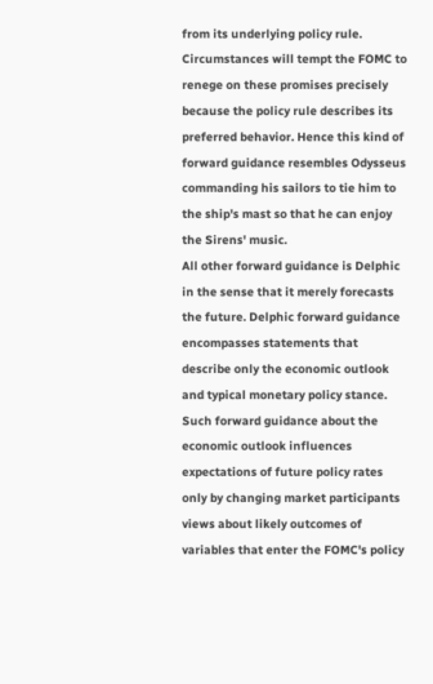from its underlying policy rule. Circumstances will tempt the FOMC to renege on these promises precisely because the policy rule describes its preferred behavior. Hence this kind of forward guidance resembles Odysseus commanding his sailors to tie him to the ship's mast so that he can enjoy the Sirens' music.
All other forward guidance is Delphic in the sense that it merely forecasts the future. Delphic forward guidance encompasses statements that describe only the economic outlook and typical monetary policy stance. Such forward guidance about the economic outlook influences expectations of future policy rates only by changing market participants views about likely outcomes of variables that enter the FOMC's policy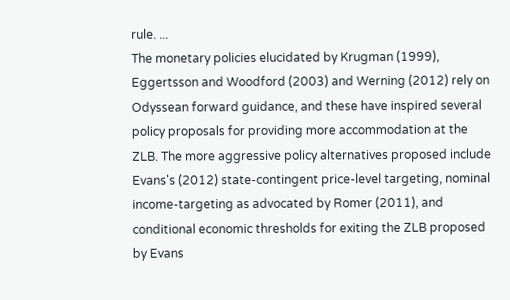rule. ...
The monetary policies elucidated by Krugman (1999), Eggertsson and Woodford (2003) and Werning (2012) rely on Odyssean forward guidance, and these have inspired several policy proposals for providing more accommodation at the ZLB. The more aggressive policy alternatives proposed include Evans's (2012) state-contingent price-level targeting, nominal income-targeting as advocated by Romer (2011), and conditional economic thresholds for exiting the ZLB proposed by Evans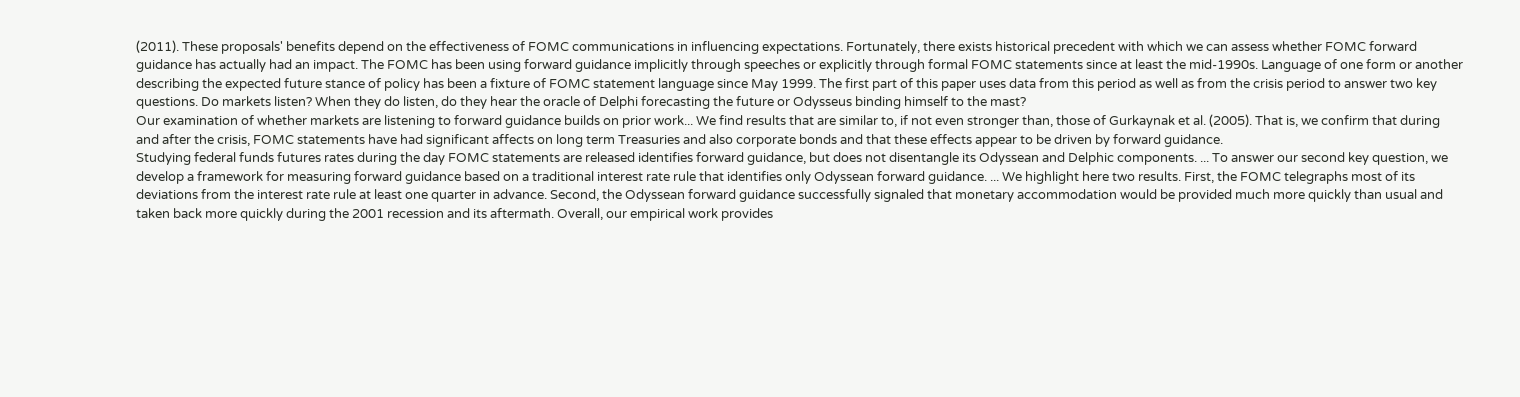(2011). These proposals' benefits depend on the effectiveness of FOMC communications in influencing expectations. Fortunately, there exists historical precedent with which we can assess whether FOMC forward guidance has actually had an impact. The FOMC has been using forward guidance implicitly through speeches or explicitly through formal FOMC statements since at least the mid-1990s. Language of one form or another describing the expected future stance of policy has been a fixture of FOMC statement language since May 1999. The first part of this paper uses data from this period as well as from the crisis period to answer two key questions. Do markets listen? When they do listen, do they hear the oracle of Delphi forecasting the future or Odysseus binding himself to the mast?
Our examination of whether markets are listening to forward guidance builds on prior work... We find results that are similar to, if not even stronger than, those of Gurkaynak et al. (2005). That is, we confirm that during and after the crisis, FOMC statements have had significant affects on long term Treasuries and also corporate bonds and that these effects appear to be driven by forward guidance.
Studying federal funds futures rates during the day FOMC statements are released identifies forward guidance, but does not disentangle its Odyssean and Delphic components. ... To answer our second key question, we develop a framework for measuring forward guidance based on a traditional interest rate rule that identifies only Odyssean forward guidance. ... We highlight here two results. First, the FOMC telegraphs most of its deviations from the interest rate rule at least one quarter in advance. Second, the Odyssean forward guidance successfully signaled that monetary accommodation would be provided much more quickly than usual and taken back more quickly during the 2001 recession and its aftermath. Overall, our empirical work provides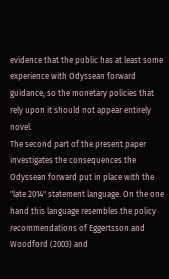evidence that the public has at least some experience with Odyssean forward guidance, so the monetary policies that rely upon it should not appear entirely novel.
The second part of the present paper investigates the consequences the Odyssean forward put in place with the "late 2014" statement language. On the one hand this language resembles the policy recommendations of Eggertsson and Woodford (2003) and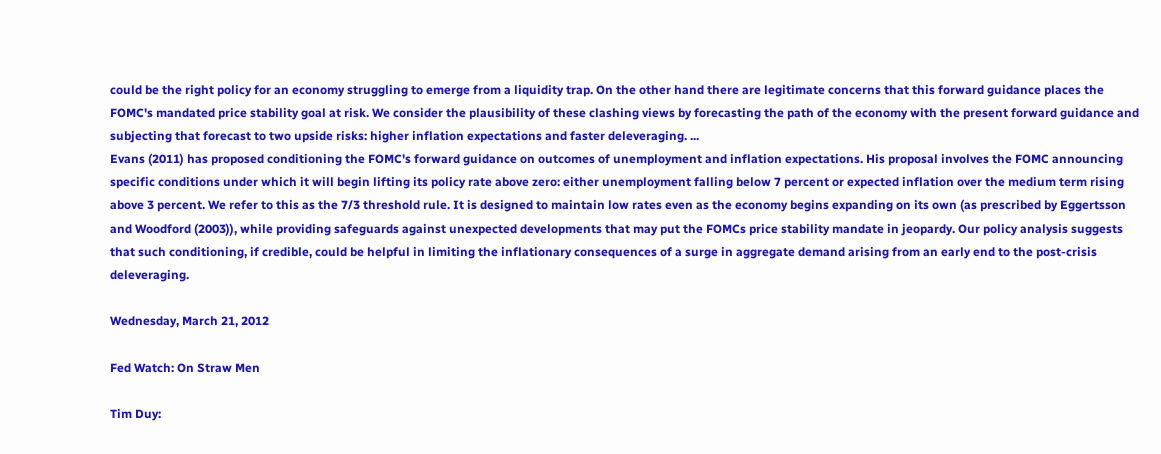could be the right policy for an economy struggling to emerge from a liquidity trap. On the other hand there are legitimate concerns that this forward guidance places the FOMC's mandated price stability goal at risk. We consider the plausibility of these clashing views by forecasting the path of the economy with the present forward guidance and subjecting that forecast to two upside risks: higher inflation expectations and faster deleveraging. ...
Evans (2011) has proposed conditioning the FOMC's forward guidance on outcomes of unemployment and inflation expectations. His proposal involves the FOMC announcing specific conditions under which it will begin lifting its policy rate above zero: either unemployment falling below 7 percent or expected inflation over the medium term rising above 3 percent. We refer to this as the 7/3 threshold rule. It is designed to maintain low rates even as the economy begins expanding on its own (as prescribed by Eggertsson and Woodford (2003)), while providing safeguards against unexpected developments that may put the FOMCs price stability mandate in jeopardy. Our policy analysis suggests that such conditioning, if credible, could be helpful in limiting the inflationary consequences of a surge in aggregate demand arising from an early end to the post-crisis deleveraging.

Wednesday, March 21, 2012

Fed Watch: On Straw Men

Tim Duy: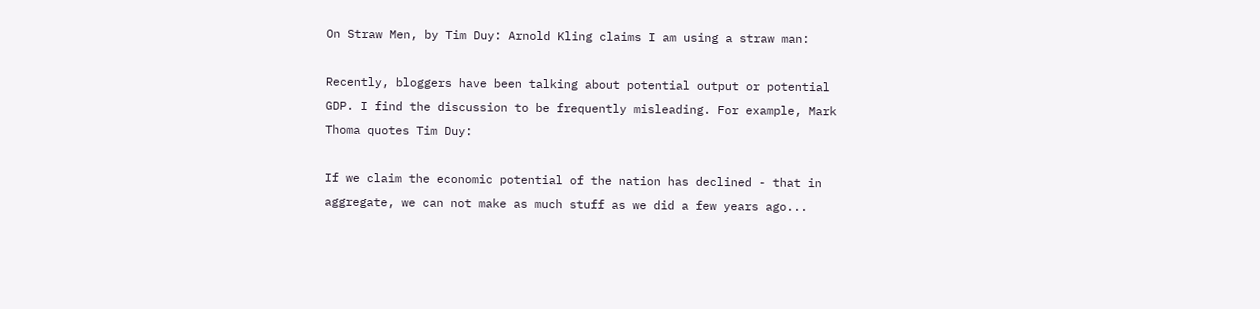On Straw Men, by Tim Duy: Arnold Kling claims I am using a straw man:

Recently, bloggers have been talking about potential output or potential GDP. I find the discussion to be frequently misleading. For example, Mark Thoma quotes Tim Duy:

If we claim the economic potential of the nation has declined - that in aggregate, we can not make as much stuff as we did a few years ago...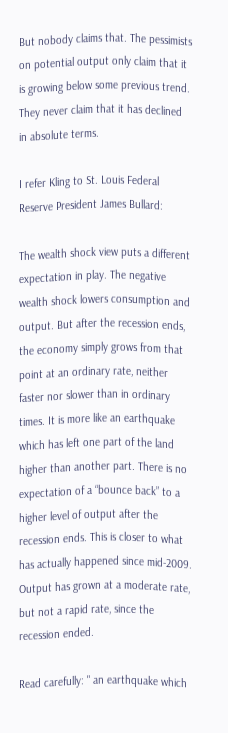But nobody claims that. The pessimists on potential output only claim that it is growing below some previous trend. They never claim that it has declined in absolute terms.

I refer Kling to St. Louis Federal Reserve President James Bullard:

The wealth shock view puts a different expectation in play. The negative wealth shock lowers consumption and output. But after the recession ends, the economy simply grows from that point at an ordinary rate, neither faster nor slower than in ordinary times. It is more like an earthquake which has left one part of the land higher than another part. There is no expectation of a “bounce back” to a higher level of output after the recession ends. This is closer to what has actually happened since mid-2009. Output has grown at a moderate rate, but not a rapid rate, since the recession ended.

Read carefully: " an earthquake which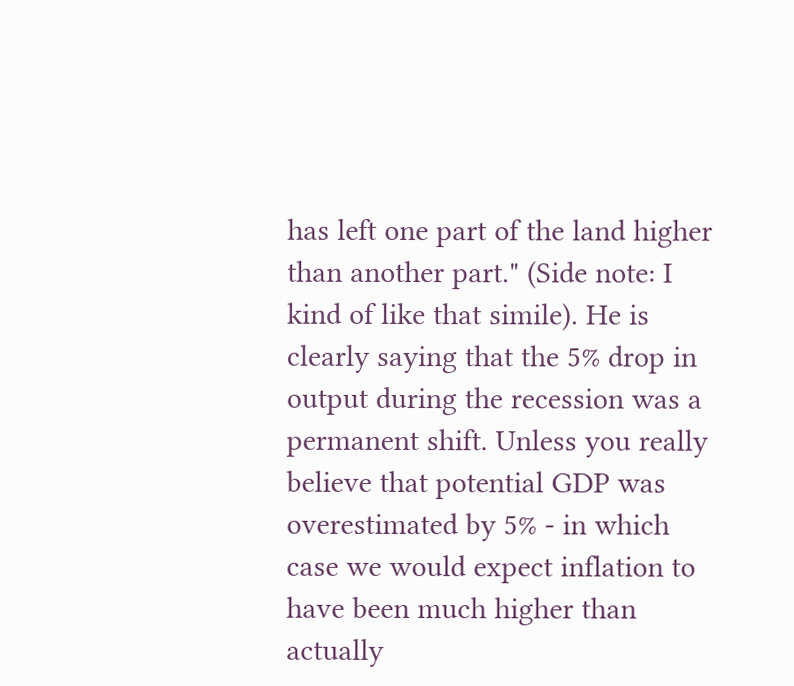has left one part of the land higher than another part." (Side note: I kind of like that simile). He is clearly saying that the 5% drop in output during the recession was a permanent shift. Unless you really believe that potential GDP was overestimated by 5% - in which case we would expect inflation to have been much higher than actually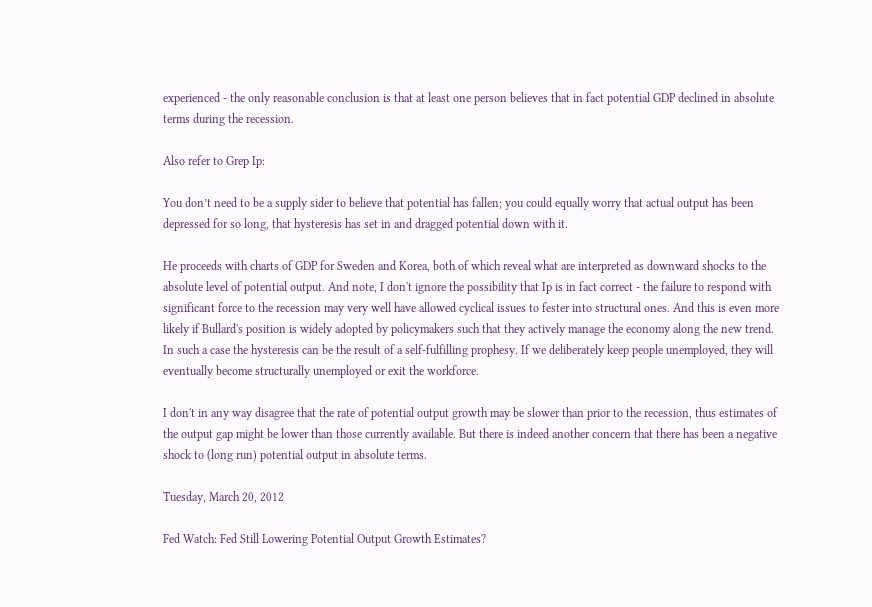experienced - the only reasonable conclusion is that at least one person believes that in fact potential GDP declined in absolute terms during the recession.

Also refer to Grep Ip:

You don’t need to be a supply sider to believe that potential has fallen; you could equally worry that actual output has been depressed for so long, that hysteresis has set in and dragged potential down with it.

He proceeds with charts of GDP for Sweden and Korea, both of which reveal what are interpreted as downward shocks to the absolute level of potential output. And note, I don't ignore the possibility that Ip is in fact correct - the failure to respond with significant force to the recession may very well have allowed cyclical issues to fester into structural ones. And this is even more likely if Bullard's position is widely adopted by policymakers such that they actively manage the economy along the new trend. In such a case the hysteresis can be the result of a self-fulfilling prophesy. If we deliberately keep people unemployed, they will eventually become structurally unemployed or exit the workforce.

I don't in any way disagree that the rate of potential output growth may be slower than prior to the recession, thus estimates of the output gap might be lower than those currently available. But there is indeed another concern that there has been a negative shock to (long run) potential output in absolute terms.

Tuesday, March 20, 2012

Fed Watch: Fed Still Lowering Potential Output Growth Estimates?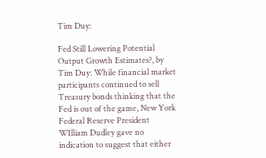Tim Duy:

Fed Still Lowering Potential Output Growth Estimates?, by Tim Duy: While financial market participants continued to sell Treasury bonds thinking that the Fed is out of the game, New York Federal Reserve President WIlliam Dudley gave no indication to suggest that either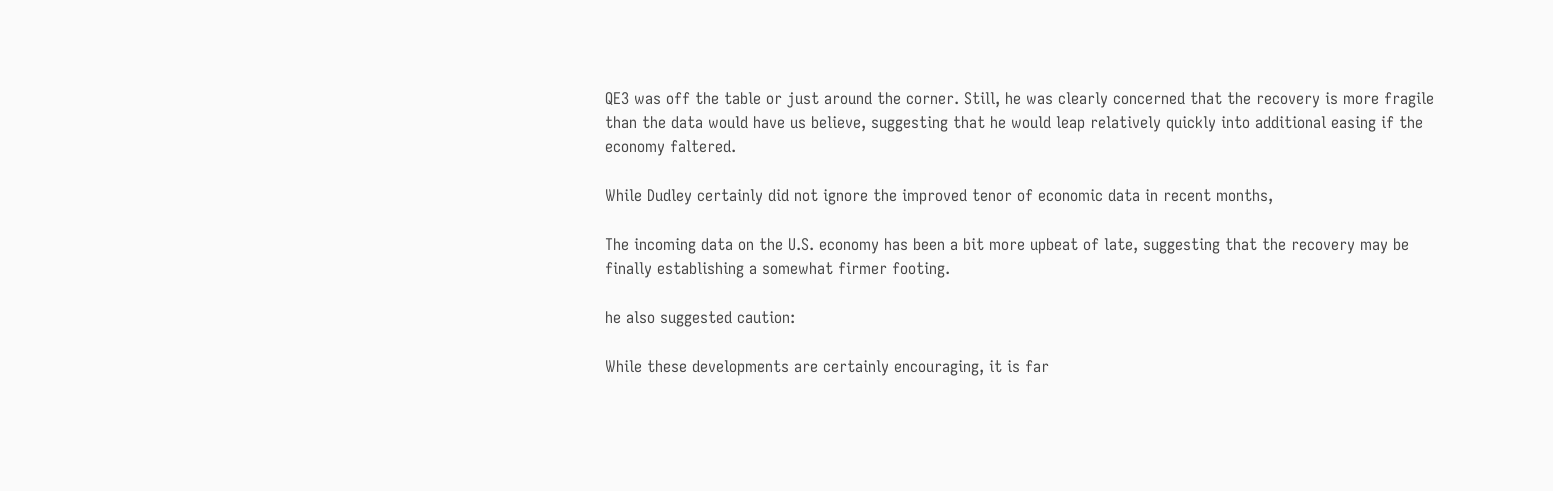QE3 was off the table or just around the corner. Still, he was clearly concerned that the recovery is more fragile than the data would have us believe, suggesting that he would leap relatively quickly into additional easing if the economy faltered.

While Dudley certainly did not ignore the improved tenor of economic data in recent months,

The incoming data on the U.S. economy has been a bit more upbeat of late, suggesting that the recovery may be finally establishing a somewhat firmer footing.

he also suggested caution:

While these developments are certainly encouraging, it is far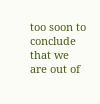too soon to conclude that we are out of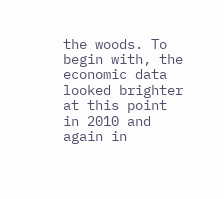the woods. To begin with, the economic data looked brighter at this point in 2010 and again in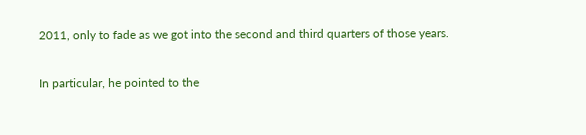2011, only to fade as we got into the second and third quarters of those years.

In particular, he pointed to the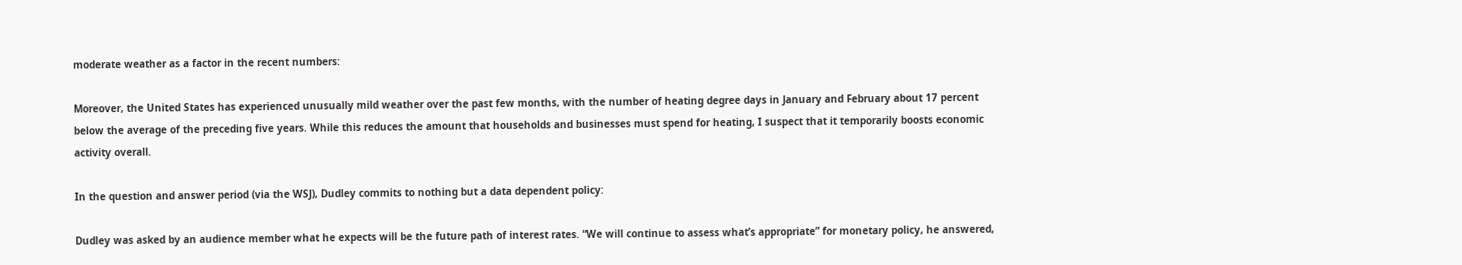moderate weather as a factor in the recent numbers:

Moreover, the United States has experienced unusually mild weather over the past few months, with the number of heating degree days in January and February about 17 percent below the average of the preceding five years. While this reduces the amount that households and businesses must spend for heating, I suspect that it temporarily boosts economic activity overall.

In the question and answer period (via the WSJ), Dudley commits to nothing but a data dependent policy:

Dudley was asked by an audience member what he expects will be the future path of interest rates. “We will continue to assess what’s appropriate” for monetary policy, he answered,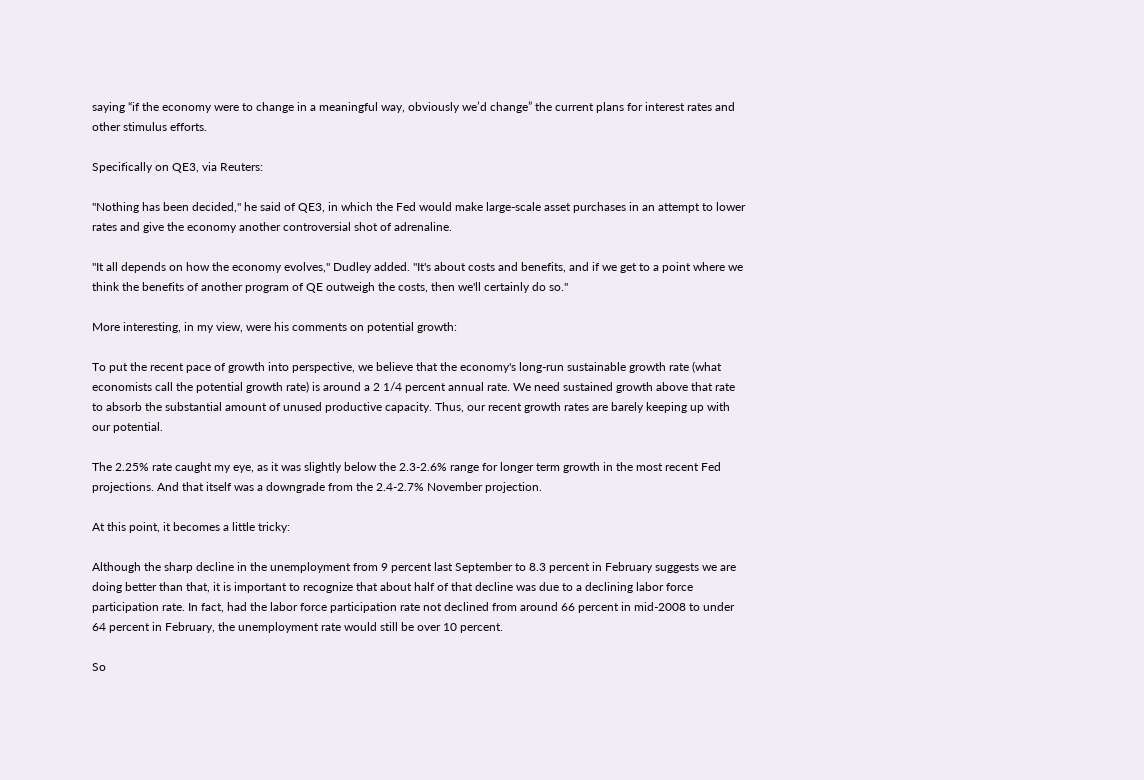saying “if the economy were to change in a meaningful way, obviously we’d change” the current plans for interest rates and other stimulus efforts.

Specifically on QE3, via Reuters:

"Nothing has been decided," he said of QE3, in which the Fed would make large-scale asset purchases in an attempt to lower rates and give the economy another controversial shot of adrenaline.

"It all depends on how the economy evolves," Dudley added. "It's about costs and benefits, and if we get to a point where we think the benefits of another program of QE outweigh the costs, then we'll certainly do so."

More interesting, in my view, were his comments on potential growth:

To put the recent pace of growth into perspective, we believe that the economy's long-run sustainable growth rate (what economists call the potential growth rate) is around a 2 1/4 percent annual rate. We need sustained growth above that rate to absorb the substantial amount of unused productive capacity. Thus, our recent growth rates are barely keeping up with our potential.

The 2.25% rate caught my eye, as it was slightly below the 2.3-2.6% range for longer term growth in the most recent Fed projections. And that itself was a downgrade from the 2.4-2.7% November projection.

At this point, it becomes a little tricky:

Although the sharp decline in the unemployment from 9 percent last September to 8.3 percent in February suggests we are doing better than that, it is important to recognize that about half of that decline was due to a declining labor force participation rate. In fact, had the labor force participation rate not declined from around 66 percent in mid-2008 to under 64 percent in February, the unemployment rate would still be over 10 percent.

So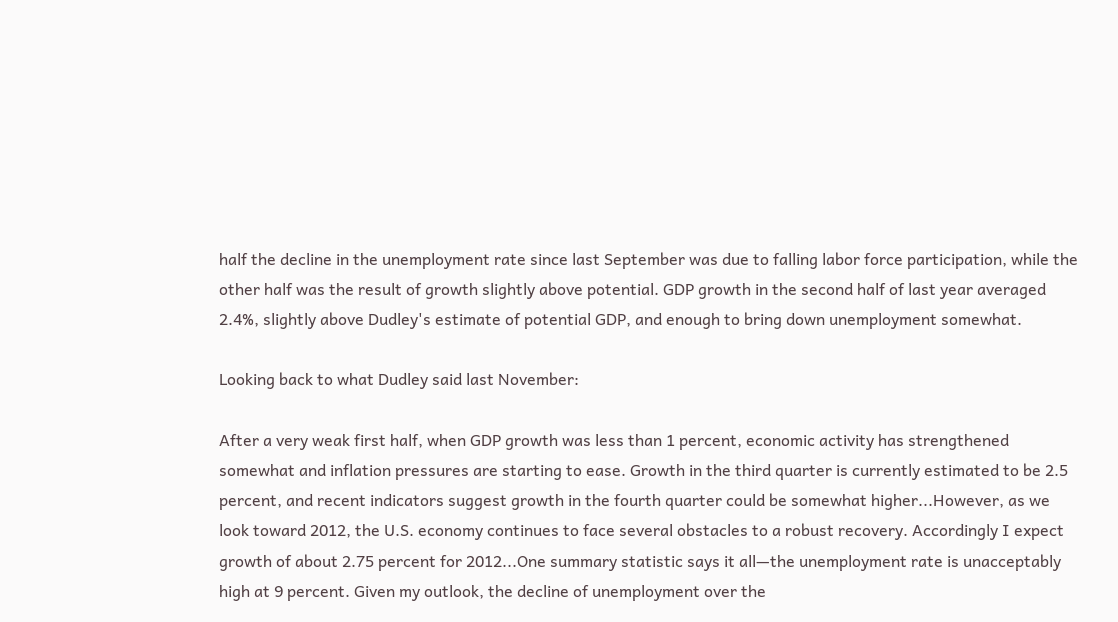half the decline in the unemployment rate since last September was due to falling labor force participation, while the other half was the result of growth slightly above potential. GDP growth in the second half of last year averaged 2.4%, slightly above Dudley's estimate of potential GDP, and enough to bring down unemployment somewhat.

Looking back to what Dudley said last November:

After a very weak first half, when GDP growth was less than 1 percent, economic activity has strengthened somewhat and inflation pressures are starting to ease. Growth in the third quarter is currently estimated to be 2.5 percent, and recent indicators suggest growth in the fourth quarter could be somewhat higher...However, as we look toward 2012, the U.S. economy continues to face several obstacles to a robust recovery. Accordingly I expect growth of about 2.75 percent for 2012...One summary statistic says it all—the unemployment rate is unacceptably high at 9 percent. Given my outlook, the decline of unemployment over the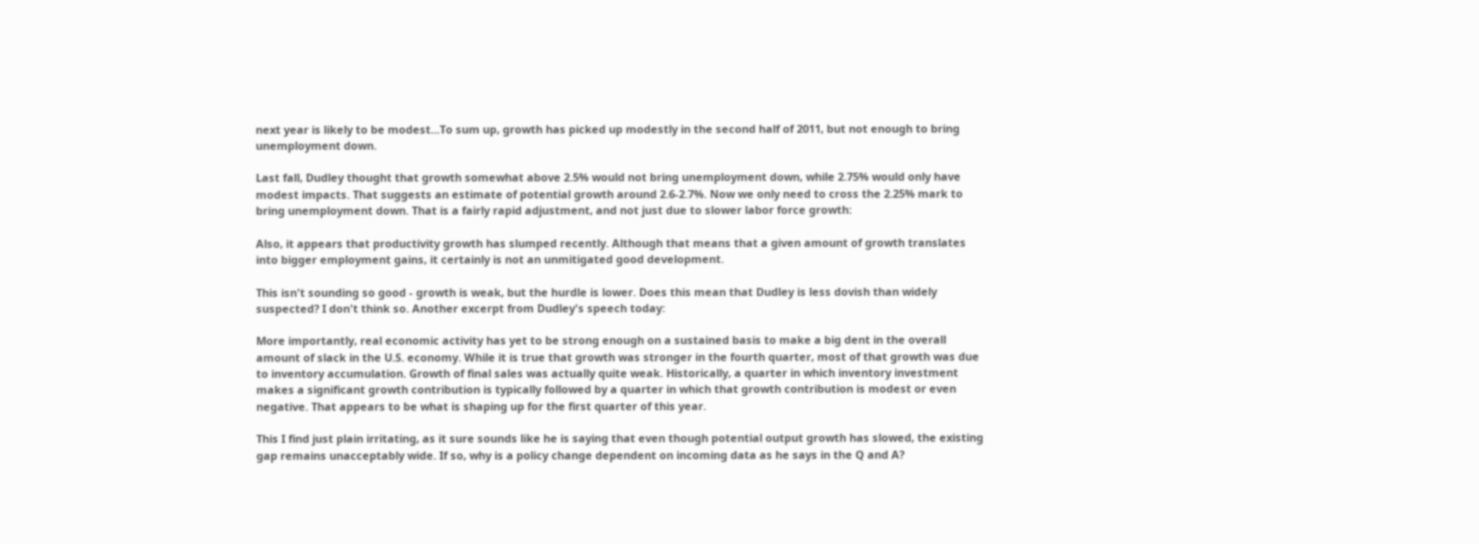next year is likely to be modest...To sum up, growth has picked up modestly in the second half of 2011, but not enough to bring unemployment down.

Last fall, Dudley thought that growth somewhat above 2.5% would not bring unemployment down, while 2.75% would only have modest impacts. That suggests an estimate of potential growth around 2.6-2.7%. Now we only need to cross the 2.25% mark to bring unemployment down. That is a fairly rapid adjustment, and not just due to slower labor force growth:

Also, it appears that productivity growth has slumped recently. Although that means that a given amount of growth translates into bigger employment gains, it certainly is not an unmitigated good development.

This isn't sounding so good - growth is weak, but the hurdle is lower. Does this mean that Dudley is less dovish than widely suspected? I don't think so. Another excerpt from Dudley's speech today:

More importantly, real economic activity has yet to be strong enough on a sustained basis to make a big dent in the overall amount of slack in the U.S. economy. While it is true that growth was stronger in the fourth quarter, most of that growth was due to inventory accumulation. Growth of final sales was actually quite weak. Historically, a quarter in which inventory investment makes a significant growth contribution is typically followed by a quarter in which that growth contribution is modest or even negative. That appears to be what is shaping up for the first quarter of this year.

This I find just plain irritating, as it sure sounds like he is saying that even though potential output growth has slowed, the existing gap remains unacceptably wide. If so, why is a policy change dependent on incoming data as he says in the Q and A?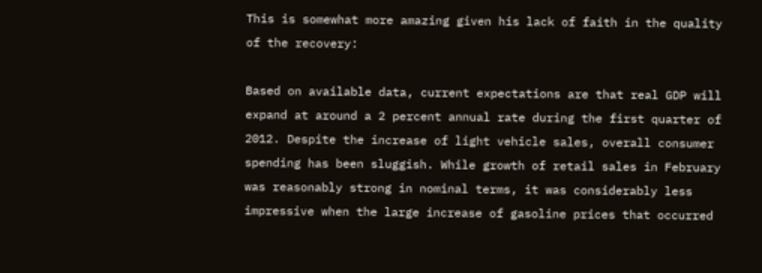This is somewhat more amazing given his lack of faith in the quality of the recovery:

Based on available data, current expectations are that real GDP will expand at around a 2 percent annual rate during the first quarter of 2012. Despite the increase of light vehicle sales, overall consumer spending has been sluggish. While growth of retail sales in February was reasonably strong in nominal terms, it was considerably less impressive when the large increase of gasoline prices that occurred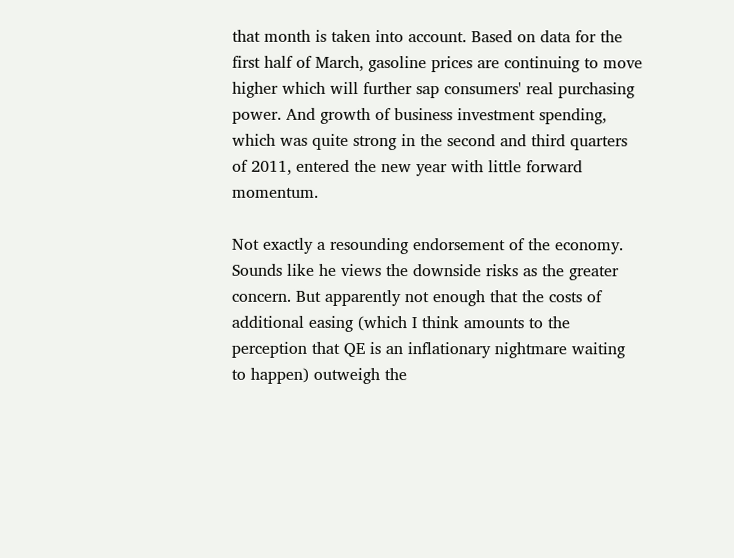that month is taken into account. Based on data for the first half of March, gasoline prices are continuing to move higher which will further sap consumers' real purchasing power. And growth of business investment spending, which was quite strong in the second and third quarters of 2011, entered the new year with little forward momentum.

Not exactly a resounding endorsement of the economy. Sounds like he views the downside risks as the greater concern. But apparently not enough that the costs of additional easing (which I think amounts to the perception that QE is an inflationary nightmare waiting to happen) outweigh the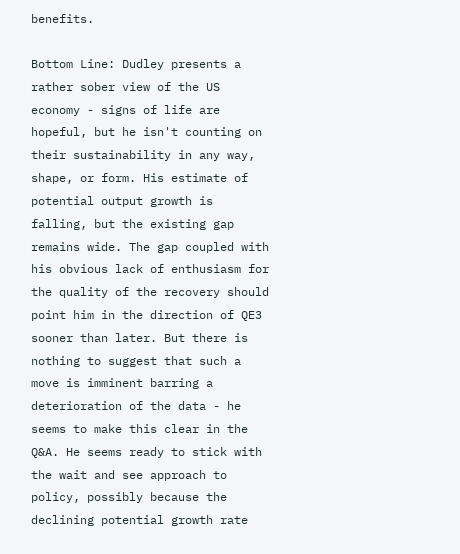benefits.

Bottom Line: Dudley presents a rather sober view of the US economy - signs of life are hopeful, but he isn't counting on their sustainability in any way, shape, or form. His estimate of potential output growth is falling, but the existing gap remains wide. The gap coupled with his obvious lack of enthusiasm for the quality of the recovery should point him in the direction of QE3 sooner than later. But there is nothing to suggest that such a move is imminent barring a deterioration of the data - he seems to make this clear in the Q&A. He seems ready to stick with the wait and see approach to policy, possibly because the declining potential growth rate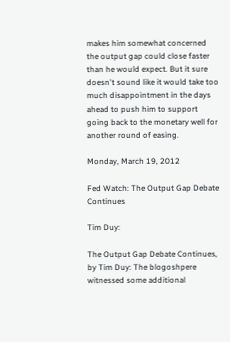makes him somewhat concerned the output gap could close faster than he would expect. But it sure doesn't sound like it would take too much disappointment in the days ahead to push him to support going back to the monetary well for another round of easing.

Monday, March 19, 2012

Fed Watch: The Output Gap Debate Continues

Tim Duy:

The Output Gap Debate Continues, by Tim Duy: The blogoshpere witnessed some additional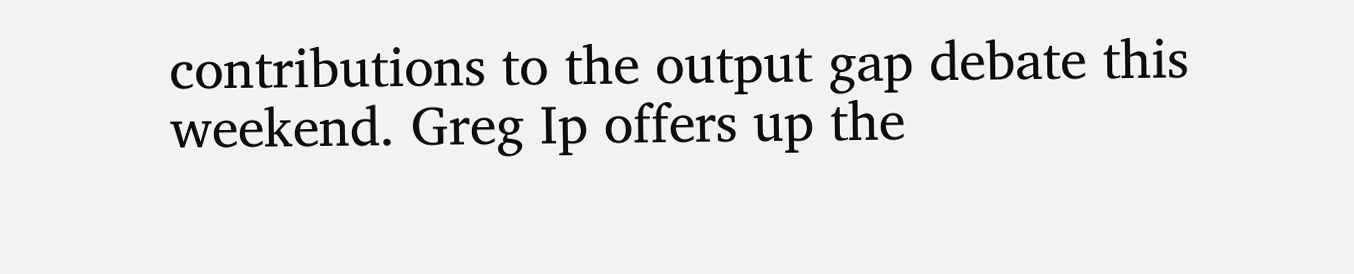contributions to the output gap debate this weekend. Greg Ip offers up the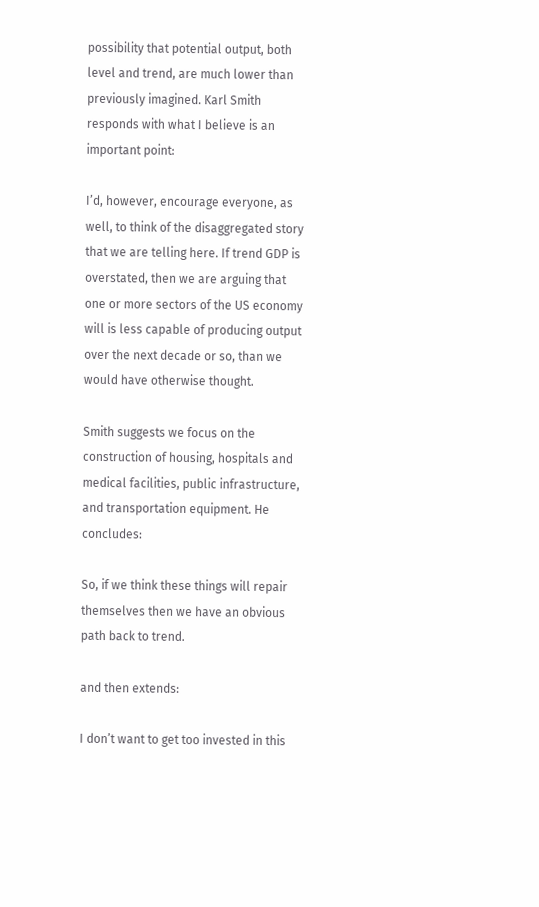possibility that potential output, both level and trend, are much lower than previously imagined. Karl Smith responds with what I believe is an important point:

I’d, however, encourage everyone, as well, to think of the disaggregated story that we are telling here. If trend GDP is overstated, then we are arguing that one or more sectors of the US economy will is less capable of producing output over the next decade or so, than we would have otherwise thought.

Smith suggests we focus on the construction of housing, hospitals and medical facilities, public infrastructure, and transportation equipment. He concludes:

So, if we think these things will repair themselves then we have an obvious path back to trend.

and then extends:

I don’t want to get too invested in this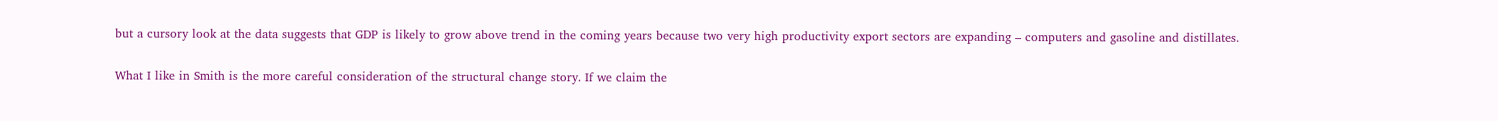but a cursory look at the data suggests that GDP is likely to grow above trend in the coming years because two very high productivity export sectors are expanding – computers and gasoline and distillates.

What I like in Smith is the more careful consideration of the structural change story. If we claim the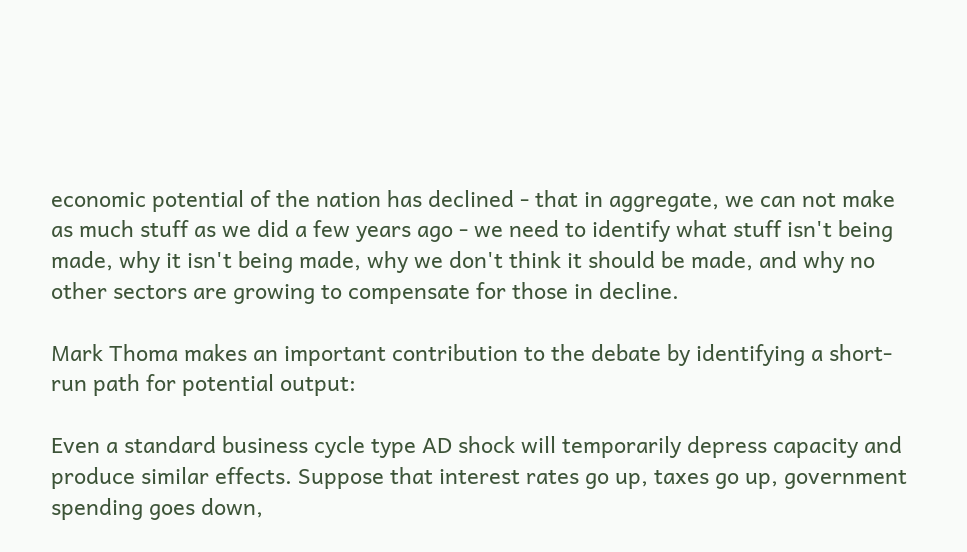economic potential of the nation has declined - that in aggregate, we can not make as much stuff as we did a few years ago - we need to identify what stuff isn't being made, why it isn't being made, why we don't think it should be made, and why no other sectors are growing to compensate for those in decline.

Mark Thoma makes an important contribution to the debate by identifying a short-run path for potential output:

Even a standard business cycle type AD shock will temporarily depress capacity and produce similar effects. Suppose that interest rates go up, taxes go up, government spending goes down,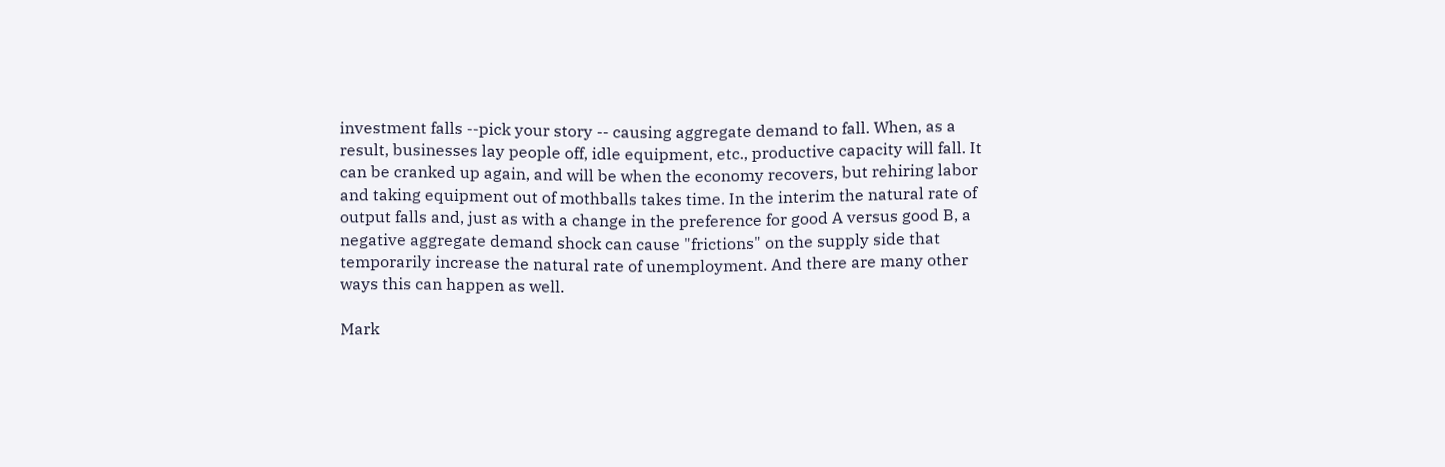investment falls --pick your story -- causing aggregate demand to fall. When, as a result, businesses lay people off, idle equipment, etc., productive capacity will fall. It can be cranked up again, and will be when the economy recovers, but rehiring labor and taking equipment out of mothballs takes time. In the interim the natural rate of output falls and, just as with a change in the preference for good A versus good B, a negative aggregate demand shock can cause "frictions" on the supply side that temporarily increase the natural rate of unemployment. And there are many other ways this can happen as well.

Mark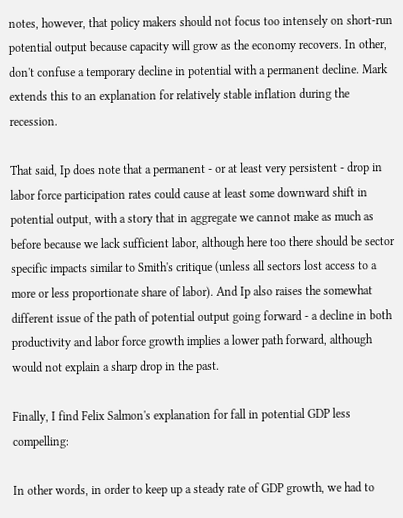notes, however, that policy makers should not focus too intensely on short-run potential output because capacity will grow as the economy recovers. In other, don't confuse a temporary decline in potential with a permanent decline. Mark extends this to an explanation for relatively stable inflation during the recession.

That said, Ip does note that a permanent - or at least very persistent - drop in labor force participation rates could cause at least some downward shift in potential output, with a story that in aggregate we cannot make as much as before because we lack sufficient labor, although here too there should be sector specific impacts similar to Smith's critique (unless all sectors lost access to a more or less proportionate share of labor). And Ip also raises the somewhat different issue of the path of potential output going forward - a decline in both productivity and labor force growth implies a lower path forward, although would not explain a sharp drop in the past.

Finally, I find Felix Salmon's explanation for fall in potential GDP less compelling:

In other words, in order to keep up a steady rate of GDP growth, we had to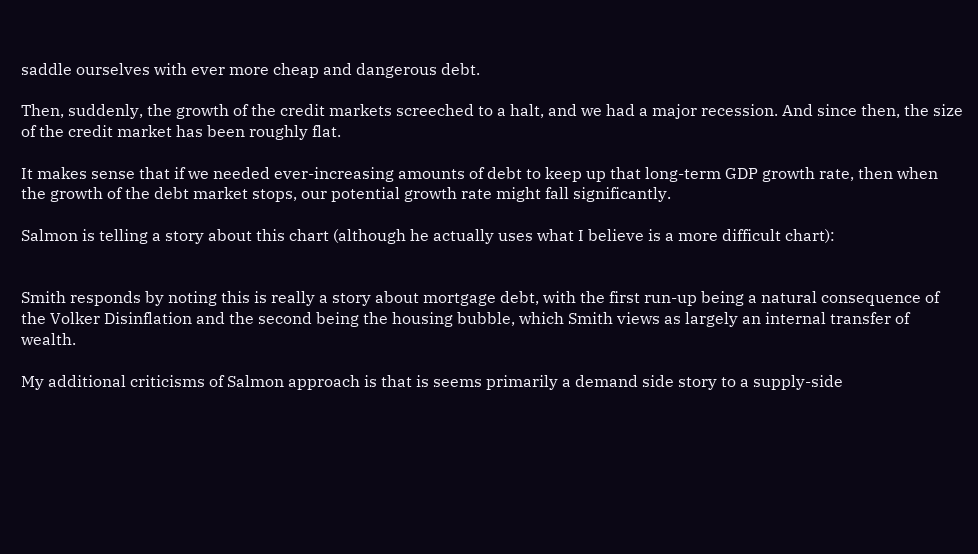saddle ourselves with ever more cheap and dangerous debt.

Then, suddenly, the growth of the credit markets screeched to a halt, and we had a major recession. And since then, the size of the credit market has been roughly flat.

It makes sense that if we needed ever-increasing amounts of debt to keep up that long-term GDP growth rate, then when the growth of the debt market stops, our potential growth rate might fall significantly.

Salmon is telling a story about this chart (although he actually uses what I believe is a more difficult chart):


Smith responds by noting this is really a story about mortgage debt, with the first run-up being a natural consequence of the Volker Disinflation and the second being the housing bubble, which Smith views as largely an internal transfer of wealth.

My additional criticisms of Salmon approach is that is seems primarily a demand side story to a supply-side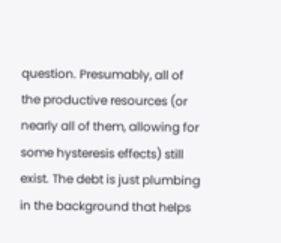question. Presumably, all of the productive resources (or nearly all of them, allowing for some hysteresis effects) still exist. The debt is just plumbing in the background that helps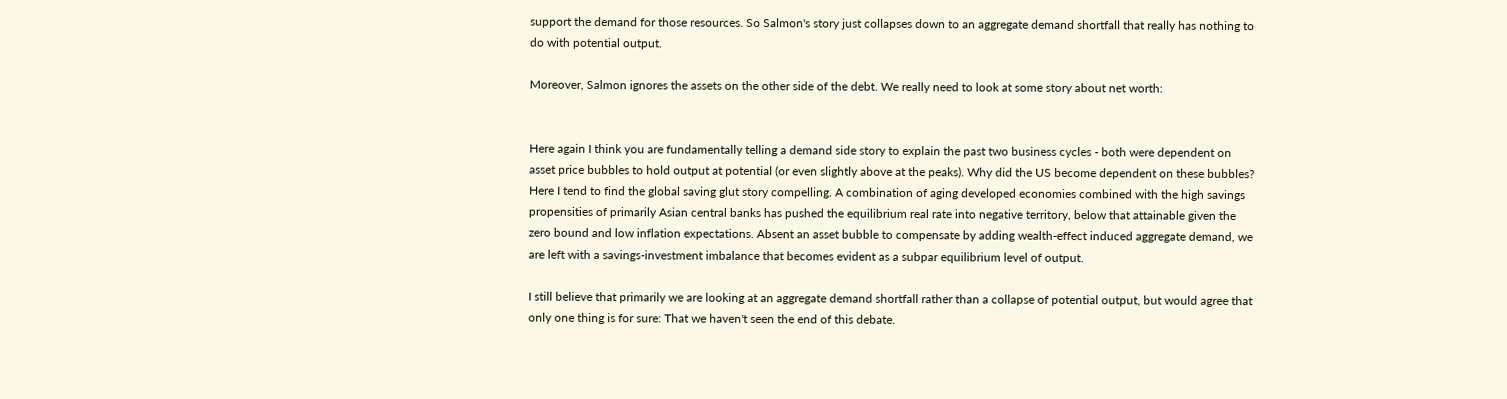support the demand for those resources. So Salmon's story just collapses down to an aggregate demand shortfall that really has nothing to do with potential output.

Moreover, Salmon ignores the assets on the other side of the debt. We really need to look at some story about net worth:


Here again I think you are fundamentally telling a demand side story to explain the past two business cycles - both were dependent on asset price bubbles to hold output at potential (or even slightly above at the peaks). Why did the US become dependent on these bubbles? Here I tend to find the global saving glut story compelling. A combination of aging developed economies combined with the high savings propensities of primarily Asian central banks has pushed the equilibrium real rate into negative territory, below that attainable given the zero bound and low inflation expectations. Absent an asset bubble to compensate by adding wealth-effect induced aggregate demand, we are left with a savings-investment imbalance that becomes evident as a subpar equilibrium level of output.

I still believe that primarily we are looking at an aggregate demand shortfall rather than a collapse of potential output, but would agree that only one thing is for sure: That we haven't seen the end of this debate.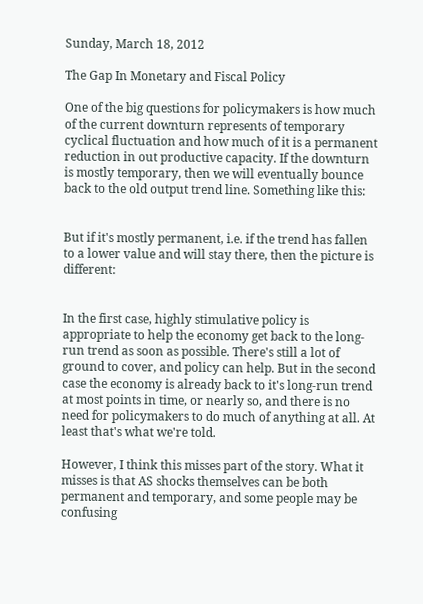Sunday, March 18, 2012

The Gap In Monetary and Fiscal Policy

One of the big questions for policymakers is how much of the current downturn represents of temporary cyclical fluctuation and how much of it is a permanent reduction in out productive capacity. If the downturn is mostly temporary, then we will eventually bounce back to the old output trend line. Something like this:


But if it's mostly permanent, i.e. if the trend has fallen to a lower value and will stay there, then the picture is different:


In the first case, highly stimulative policy is appropriate to help the economy get back to the long-run trend as soon as possible. There's still a lot of ground to cover, and policy can help. But in the second case the economy is already back to it's long-run trend at most points in time, or nearly so, and there is no need for policymakers to do much of anything at all. At least that's what we're told.

However, I think this misses part of the story. What it misses is that AS shocks themselves can be both permanent and temporary, and some people may be confusing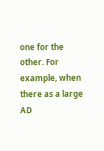one for the other. For example, when there as a large AD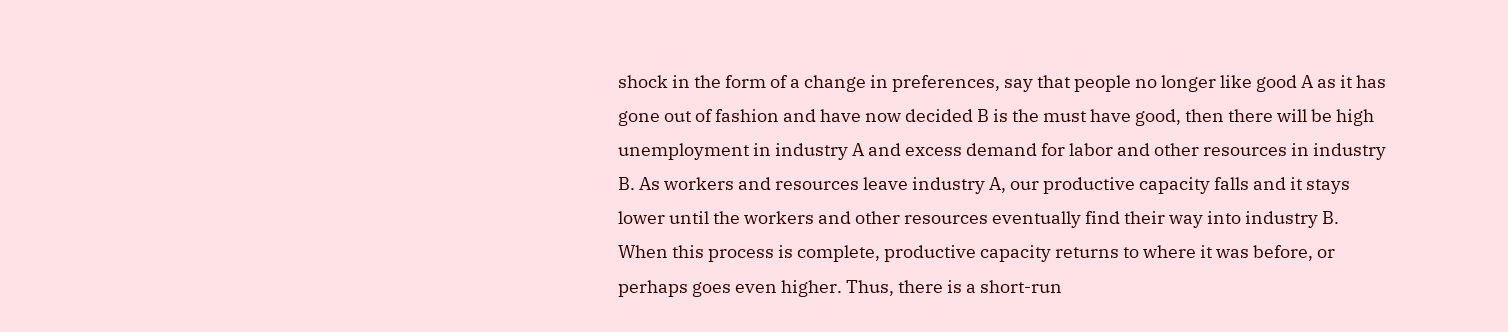shock in the form of a change in preferences, say that people no longer like good A as it has gone out of fashion and have now decided B is the must have good, then there will be high unemployment in industry A and excess demand for labor and other resources in industry B. As workers and resources leave industry A, our productive capacity falls and it stays lower until the workers and other resources eventually find their way into industry B. When this process is complete, productive capacity returns to where it was before, or perhaps goes even higher. Thus, there is a short-run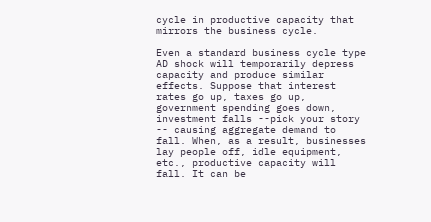cycle in productive capacity that mirrors the business cycle.

Even a standard business cycle type AD shock will temporarily depress capacity and produce similar effects. Suppose that interest rates go up, taxes go up, government spending goes down, investment falls --pick your story -- causing aggregate demand to fall. When, as a result, businesses lay people off, idle equipment, etc., productive capacity will fall. It can be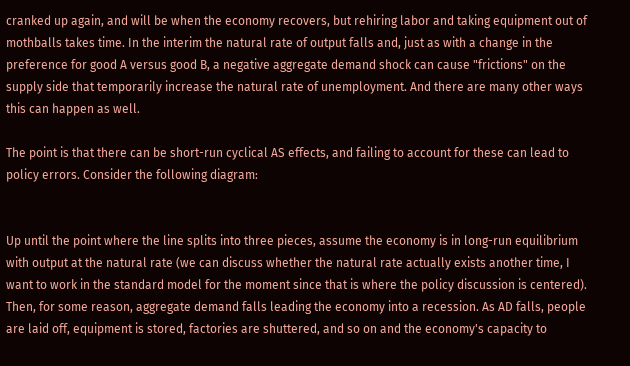cranked up again, and will be when the economy recovers, but rehiring labor and taking equipment out of mothballs takes time. In the interim the natural rate of output falls and, just as with a change in the preference for good A versus good B, a negative aggregate demand shock can cause "frictions" on the supply side that temporarily increase the natural rate of unemployment. And there are many other ways this can happen as well.

The point is that there can be short-run cyclical AS effects, and failing to account for these can lead to policy errors. Consider the following diagram:


Up until the point where the line splits into three pieces, assume the economy is in long-run equilibrium with output at the natural rate (we can discuss whether the natural rate actually exists another time, I want to work in the standard model for the moment since that is where the policy discussion is centered). Then, for some reason, aggregate demand falls leading the economy into a recession. As AD falls, people are laid off, equipment is stored, factories are shuttered, and so on and the economy's capacity to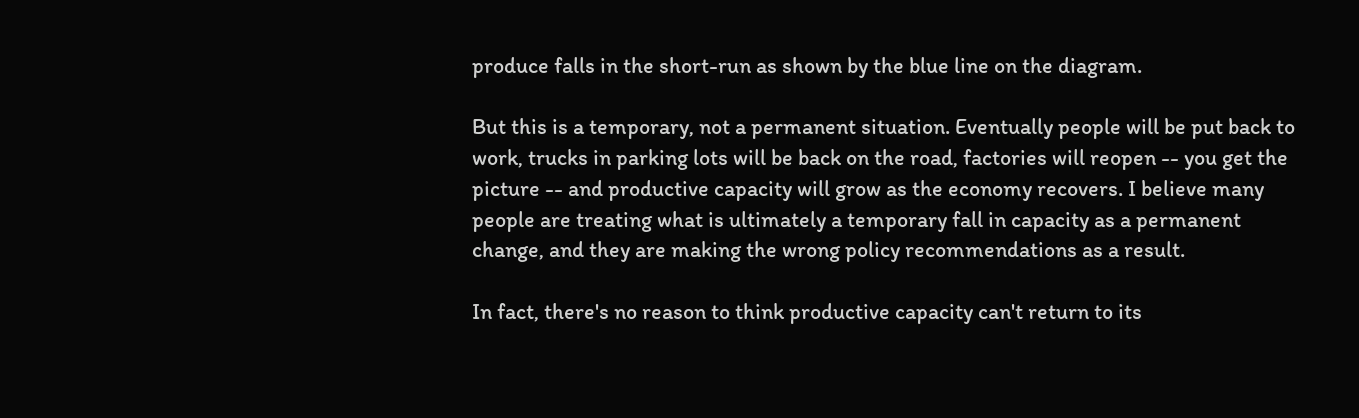produce falls in the short-run as shown by the blue line on the diagram.

But this is a temporary, not a permanent situation. Eventually people will be put back to work, trucks in parking lots will be back on the road, factories will reopen -- you get the picture -- and productive capacity will grow as the economy recovers. I believe many people are treating what is ultimately a temporary fall in capacity as a permanent change, and they are making the wrong policy recommendations as a result.

In fact, there's no reason to think productive capacity can't return to its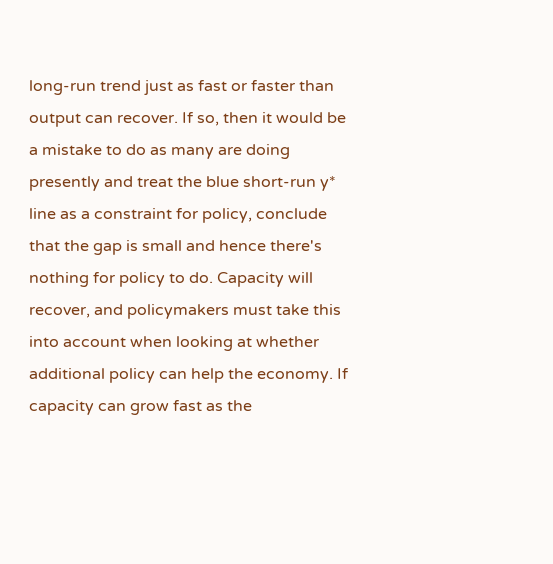long-run trend just as fast or faster than output can recover. If so, then it would be a mistake to do as many are doing presently and treat the blue short-run y* line as a constraint for policy, conclude that the gap is small and hence there's nothing for policy to do. Capacity will recover, and policymakers must take this into account when looking at whether additional policy can help the economy. If capacity can grow fast as the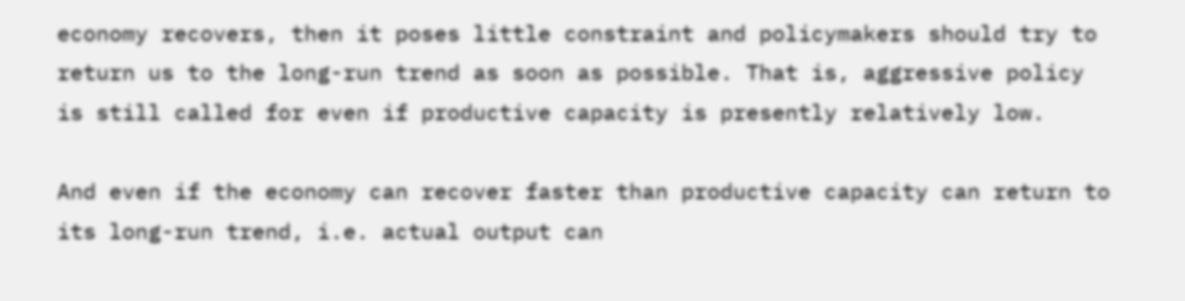economy recovers, then it poses little constraint and policymakers should try to return us to the long-run trend as soon as possible. That is, aggressive policy is still called for even if productive capacity is presently relatively low.

And even if the economy can recover faster than productive capacity can return to its long-run trend, i.e. actual output can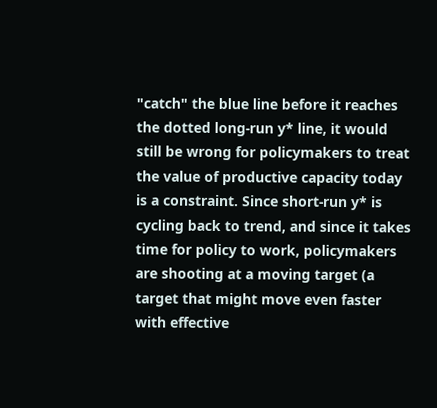"catch" the blue line before it reaches the dotted long-run y* line, it would still be wrong for policymakers to treat the value of productive capacity today is a constraint. Since short-run y* is cycling back to trend, and since it takes time for policy to work, policymakers are shooting at a moving target (a target that might move even faster with effective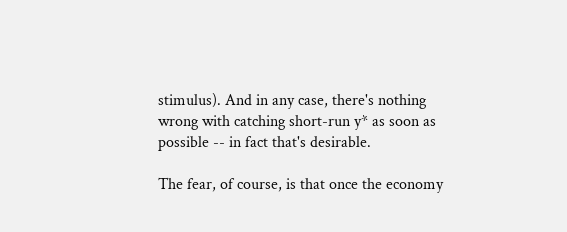stimulus). And in any case, there's nothing wrong with catching short-run y* as soon as possible -- in fact that's desirable.

The fear, of course, is that once the economy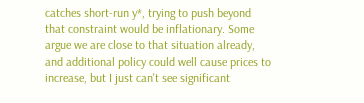catches short-run y*, trying to push beyond that constraint would be inflationary. Some argue we are close to that situation already, and additional policy could well cause prices to increase, but I just can't see significant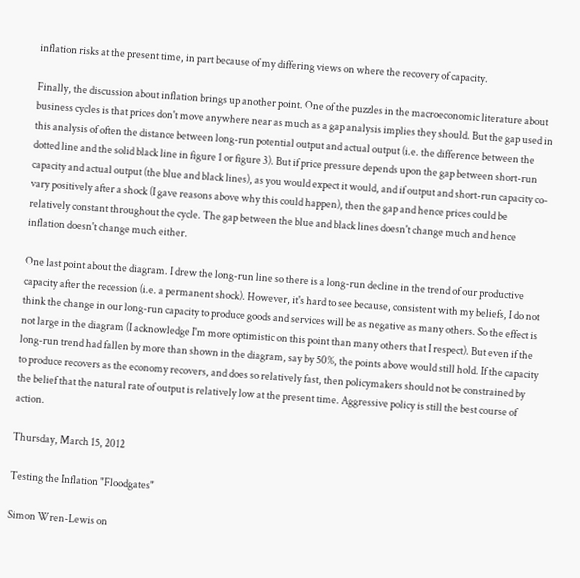inflation risks at the present time, in part because of my differing views on where the recovery of capacity.

Finally, the discussion about inflation brings up another point. One of the puzzles in the macroeconomic literature about business cycles is that prices don't move anywhere near as much as a gap analysis implies they should. But the gap used in this analysis of often the distance between long-run potential output and actual output (i.e. the difference between the dotted line and the solid black line in figure 1 or figure 3). But if price pressure depends upon the gap between short-run capacity and actual output (the blue and black lines), as you would expect it would, and if output and short-run capacity co-vary positively after a shock (I gave reasons above why this could happen), then the gap and hence prices could be relatively constant throughout the cycle. The gap between the blue and black lines doesn't change much and hence inflation doesn't change much either.

One last point about the diagram. I drew the long-run line so there is a long-run decline in the trend of our productive capacity after the recession (i.e. a permanent shock). However, it's hard to see because, consistent with my beliefs, I do not think the change in our long-run capacity to produce goods and services will be as negative as many others. So the effect is not large in the diagram (I acknowledge I'm more optimistic on this point than many others that I respect). But even if the long-run trend had fallen by more than shown in the diagram, say by 50%, the points above would still hold. If the capacity to produce recovers as the economy recovers, and does so relatively fast, then policymakers should not be constrained by the belief that the natural rate of output is relatively low at the present time. Aggressive policy is still the best course of action.

Thursday, March 15, 2012

Testing the Inflation "Floodgates"

Simon Wren-Lewis on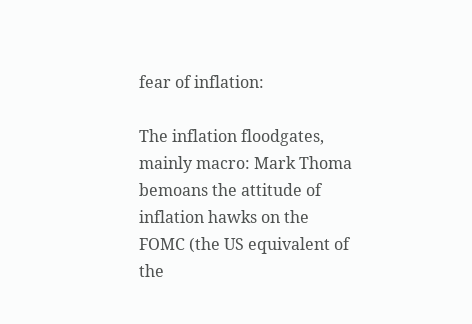fear of inflation:

The inflation floodgates, mainly macro: Mark Thoma bemoans the attitude of inflation hawks on the FOMC (the US equivalent of the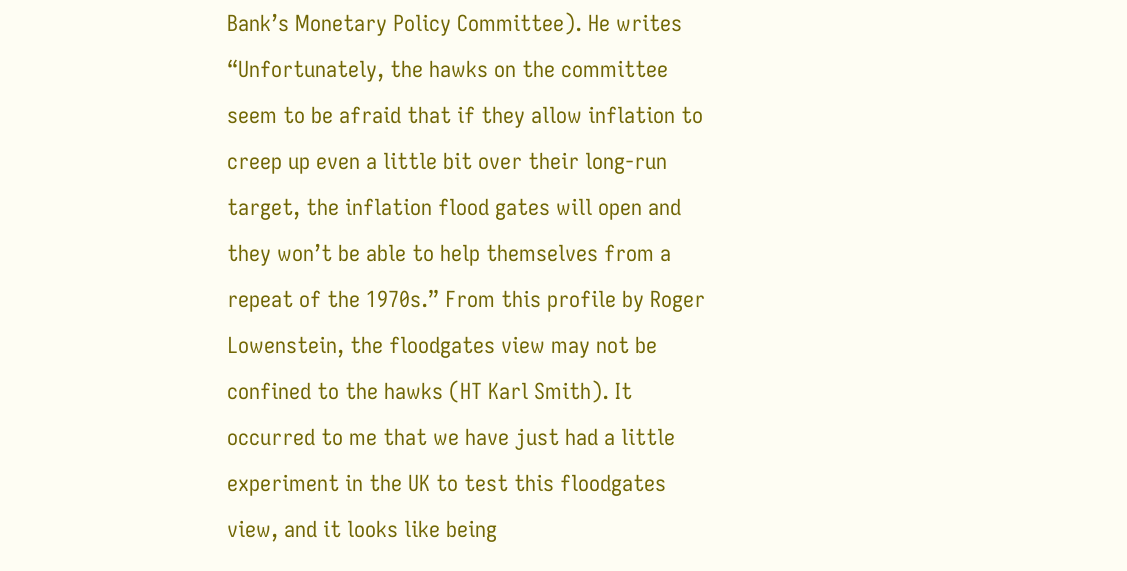Bank’s Monetary Policy Committee). He writes “Unfortunately, the hawks on the committee seem to be afraid that if they allow inflation to creep up even a little bit over their long-run target, the inflation flood gates will open and they won’t be able to help themselves from a repeat of the 1970s.” From this profile by Roger Lowenstein, the floodgates view may not be confined to the hawks (HT Karl Smith). It occurred to me that we have just had a little experiment in the UK to test this floodgates view, and it looks like being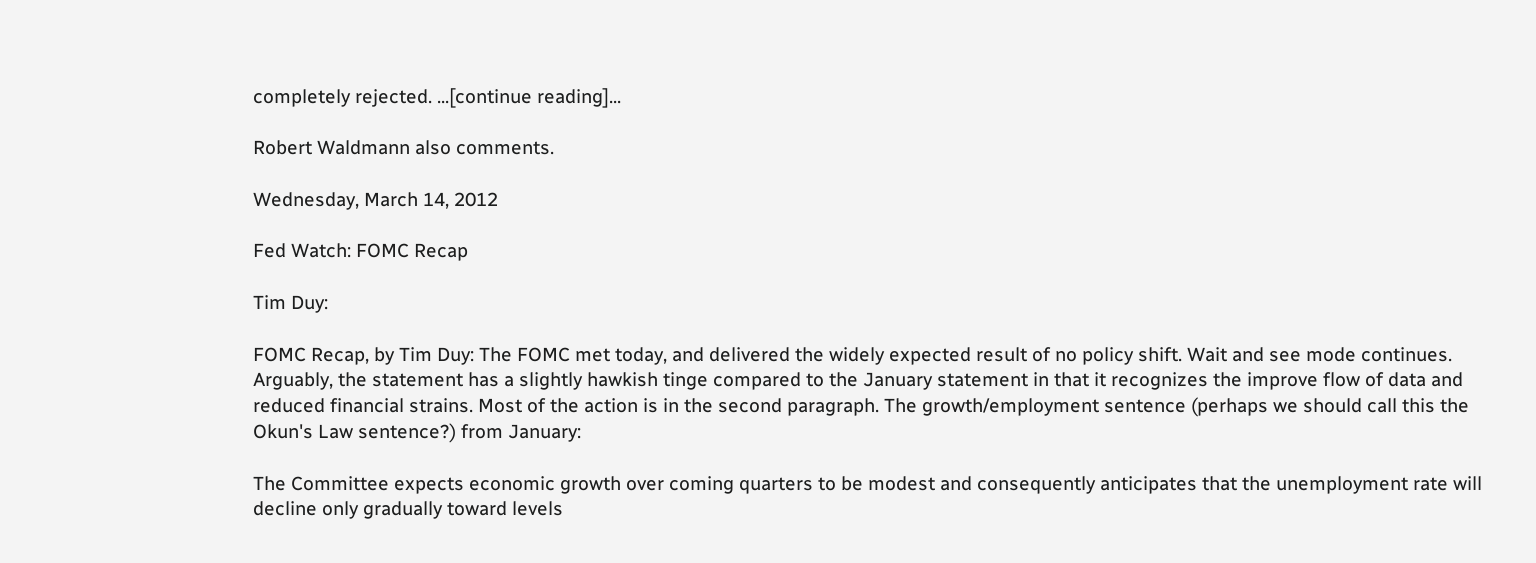completely rejected. ...[continue reading]...

Robert Waldmann also comments.

Wednesday, March 14, 2012

Fed Watch: FOMC Recap

Tim Duy:

FOMC Recap, by Tim Duy: The FOMC met today, and delivered the widely expected result of no policy shift. Wait and see mode continues. Arguably, the statement has a slightly hawkish tinge compared to the January statement in that it recognizes the improve flow of data and reduced financial strains. Most of the action is in the second paragraph. The growth/employment sentence (perhaps we should call this the Okun's Law sentence?) from January:

The Committee expects economic growth over coming quarters to be modest and consequently anticipates that the unemployment rate will decline only gradually toward levels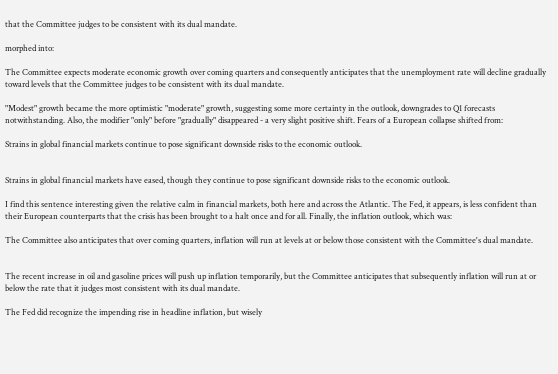that the Committee judges to be consistent with its dual mandate.

morphed into:

The Committee expects moderate economic growth over coming quarters and consequently anticipates that the unemployment rate will decline gradually toward levels that the Committee judges to be consistent with its dual mandate.

"Modest" growth became the more optimistic "moderate" growth, suggesting some more certainty in the outlook, downgrades to Q1 forecasts notwithstanding. Also, the modifier "only" before "gradually" disappeared - a very slight positive shift. Fears of a European collapse shifted from:

Strains in global financial markets continue to pose significant downside risks to the economic outlook.


Strains in global financial markets have eased, though they continue to pose significant downside risks to the economic outlook.

I find this sentence interesting given the relative calm in financial markets, both here and across the Atlantic. The Fed, it appears, is less confident than their European counterparts that the crisis has been brought to a halt once and for all. Finally, the inflation outlook, which was:

The Committee also anticipates that over coming quarters, inflation will run at levels at or below those consistent with the Committee's dual mandate.


The recent increase in oil and gasoline prices will push up inflation temporarily, but the Committee anticipates that subsequently inflation will run at or below the rate that it judges most consistent with its dual mandate.

The Fed did recognize the impending rise in headline inflation, but wisely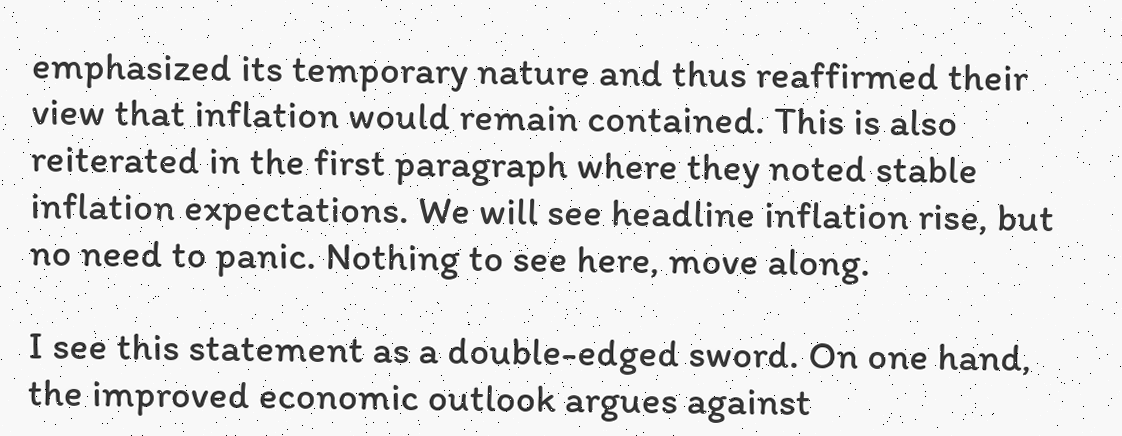emphasized its temporary nature and thus reaffirmed their view that inflation would remain contained. This is also reiterated in the first paragraph where they noted stable inflation expectations. We will see headline inflation rise, but no need to panic. Nothing to see here, move along.

I see this statement as a double-edged sword. On one hand, the improved economic outlook argues against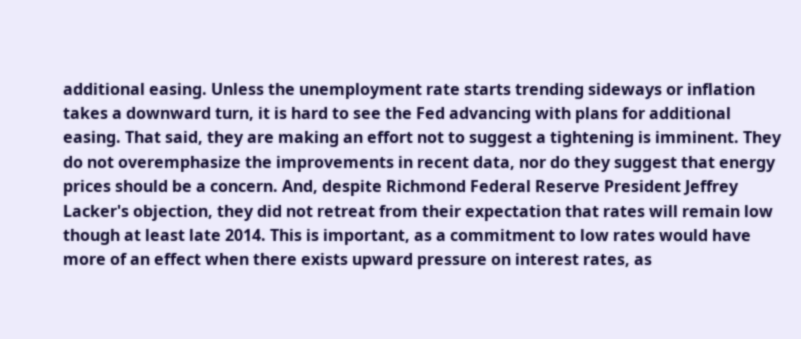additional easing. Unless the unemployment rate starts trending sideways or inflation takes a downward turn, it is hard to see the Fed advancing with plans for additional easing. That said, they are making an effort not to suggest a tightening is imminent. They do not overemphasize the improvements in recent data, nor do they suggest that energy prices should be a concern. And, despite Richmond Federal Reserve President Jeffrey Lacker's objection, they did not retreat from their expectation that rates will remain low though at least late 2014. This is important, as a commitment to low rates would have more of an effect when there exists upward pressure on interest rates, as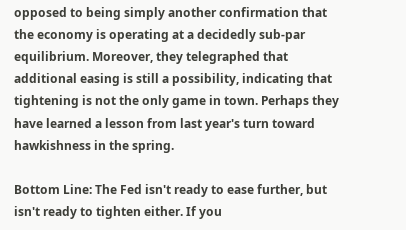opposed to being simply another confirmation that the economy is operating at a decidedly sub-par equilibrium. Moreover, they telegraphed that additional easing is still a possibility, indicating that tightening is not the only game in town. Perhaps they have learned a lesson from last year's turn toward hawkishness in the spring.

Bottom Line: The Fed isn't ready to ease further, but isn't ready to tighten either. If you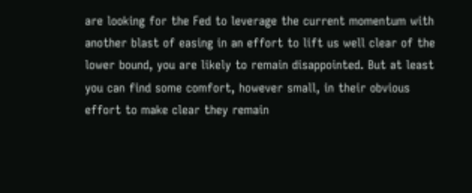are looking for the Fed to leverage the current momentum with another blast of easing in an effort to lift us well clear of the lower bound, you are likely to remain disappointed. But at least you can find some comfort, however small, in their obvious effort to make clear they remain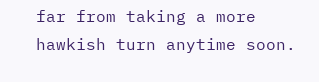far from taking a more hawkish turn anytime soon.